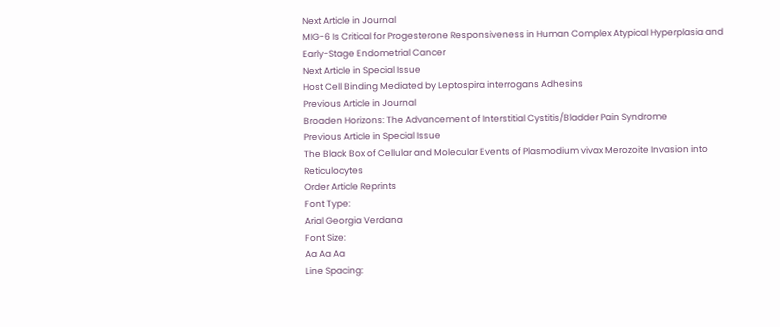Next Article in Journal
MIG-6 Is Critical for Progesterone Responsiveness in Human Complex Atypical Hyperplasia and Early-Stage Endometrial Cancer
Next Article in Special Issue
Host Cell Binding Mediated by Leptospira interrogans Adhesins
Previous Article in Journal
Broaden Horizons: The Advancement of Interstitial Cystitis/Bladder Pain Syndrome
Previous Article in Special Issue
The Black Box of Cellular and Molecular Events of Plasmodium vivax Merozoite Invasion into Reticulocytes
Order Article Reprints
Font Type:
Arial Georgia Verdana
Font Size:
Aa Aa Aa
Line Spacing: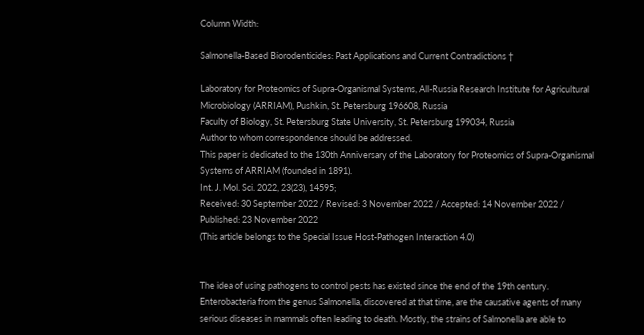Column Width:

Salmonella-Based Biorodenticides: Past Applications and Current Contradictions †

Laboratory for Proteomics of Supra-Organismal Systems, All-Russia Research Institute for Agricultural Microbiology (ARRIAM), Pushkin, St. Petersburg 196608, Russia
Faculty of Biology, St. Petersburg State University, St. Petersburg 199034, Russia
Author to whom correspondence should be addressed.
This paper is dedicated to the 130th Anniversary of the Laboratory for Proteomics of Supra-Organismal Systems of ARRIAM (founded in 1891).
Int. J. Mol. Sci. 2022, 23(23), 14595;
Received: 30 September 2022 / Revised: 3 November 2022 / Accepted: 14 November 2022 / Published: 23 November 2022
(This article belongs to the Special Issue Host-Pathogen Interaction 4.0)


The idea of using pathogens to control pests has existed since the end of the 19th century. Enterobacteria from the genus Salmonella, discovered at that time, are the causative agents of many serious diseases in mammals often leading to death. Mostly, the strains of Salmonella are able to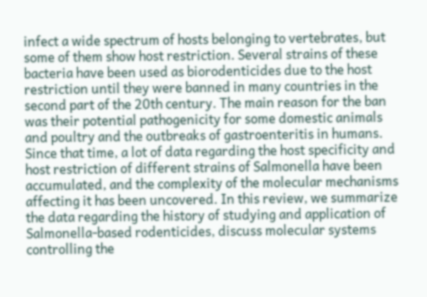infect a wide spectrum of hosts belonging to vertebrates, but some of them show host restriction. Several strains of these bacteria have been used as biorodenticides due to the host restriction until they were banned in many countries in the second part of the 20th century. The main reason for the ban was their potential pathogenicity for some domestic animals and poultry and the outbreaks of gastroenteritis in humans. Since that time, a lot of data regarding the host specificity and host restriction of different strains of Salmonella have been accumulated, and the complexity of the molecular mechanisms affecting it has been uncovered. In this review, we summarize the data regarding the history of studying and application of Salmonella-based rodenticides, discuss molecular systems controlling the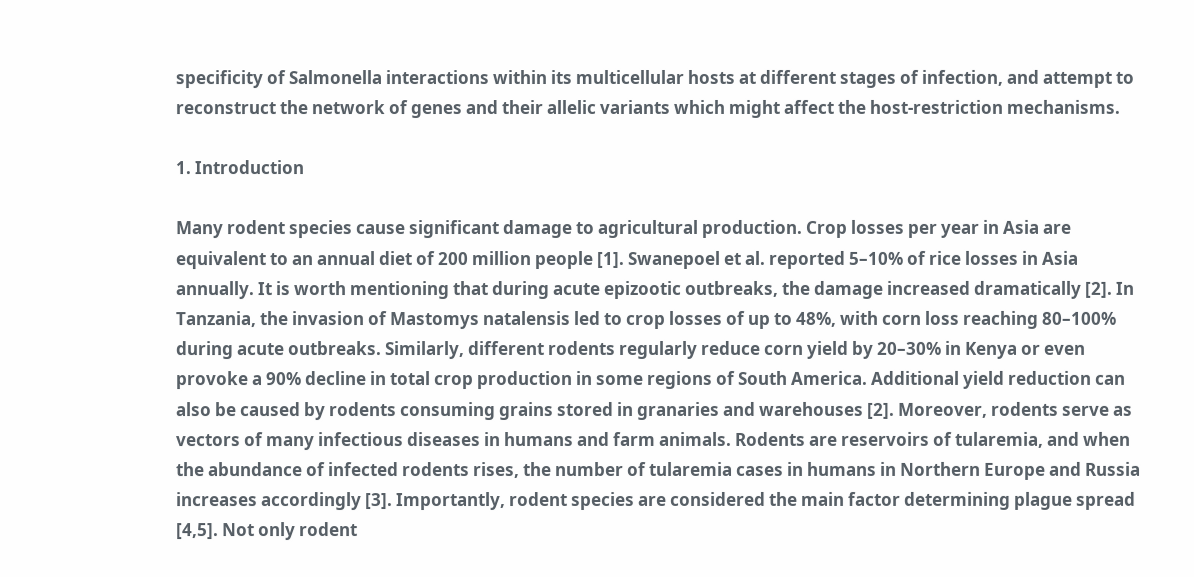specificity of Salmonella interactions within its multicellular hosts at different stages of infection, and attempt to reconstruct the network of genes and their allelic variants which might affect the host-restriction mechanisms.

1. Introduction

Many rodent species cause significant damage to agricultural production. Crop losses per year in Asia are equivalent to an annual diet of 200 million people [1]. Swanepoel et al. reported 5–10% of rice losses in Asia annually. It is worth mentioning that during acute epizootic outbreaks, the damage increased dramatically [2]. In Tanzania, the invasion of Mastomys natalensis led to crop losses of up to 48%, with corn loss reaching 80–100% during acute outbreaks. Similarly, different rodents regularly reduce corn yield by 20–30% in Kenya or even provoke a 90% decline in total crop production in some regions of South America. Additional yield reduction can also be caused by rodents consuming grains stored in granaries and warehouses [2]. Moreover, rodents serve as vectors of many infectious diseases in humans and farm animals. Rodents are reservoirs of tularemia, and when the abundance of infected rodents rises, the number of tularemia cases in humans in Northern Europe and Russia increases accordingly [3]. Importantly, rodent species are considered the main factor determining plague spread [4,5]. Not only rodent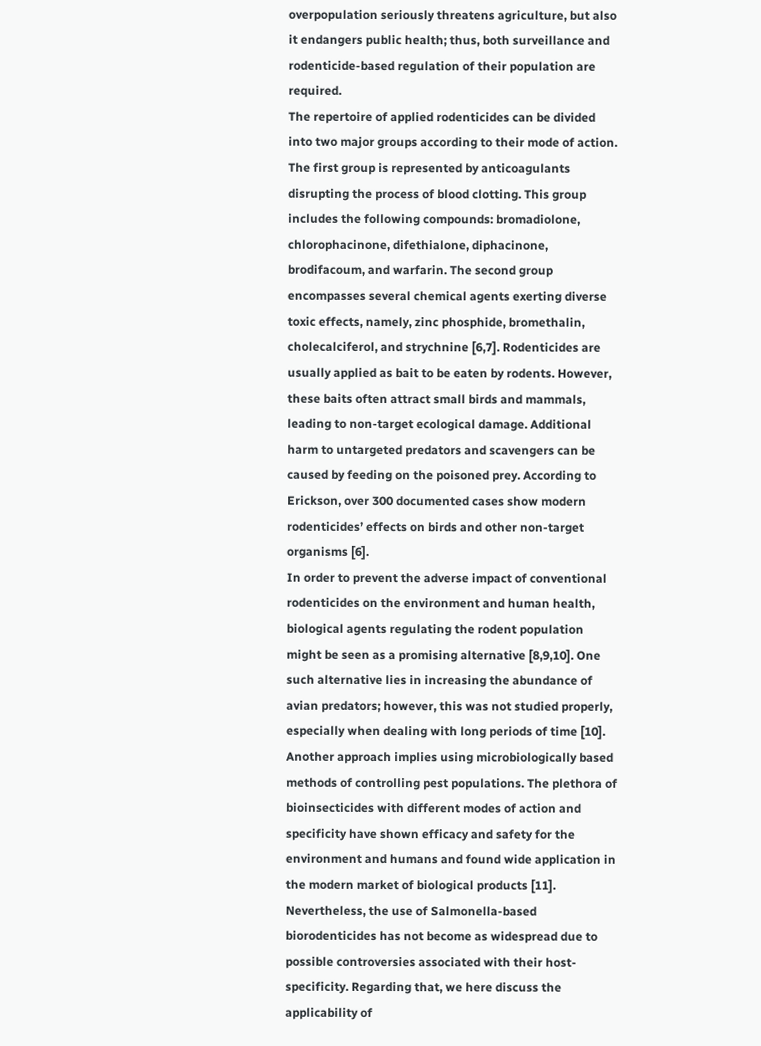overpopulation seriously threatens agriculture, but also it endangers public health; thus, both surveillance and rodenticide-based regulation of their population are required.
The repertoire of applied rodenticides can be divided into two major groups according to their mode of action. The first group is represented by anticoagulants disrupting the process of blood clotting. This group includes the following compounds: bromadiolone, chlorophacinone, difethialone, diphacinone, brodifacoum, and warfarin. The second group encompasses several chemical agents exerting diverse toxic effects, namely, zinc phosphide, bromethalin, cholecalciferol, and strychnine [6,7]. Rodenticides are usually applied as bait to be eaten by rodents. However, these baits often attract small birds and mammals, leading to non-target ecological damage. Additional harm to untargeted predators and scavengers can be caused by feeding on the poisoned prey. According to Erickson, over 300 documented cases show modern rodenticides’ effects on birds and other non-target organisms [6].
In order to prevent the adverse impact of conventional rodenticides on the environment and human health, biological agents regulating the rodent population might be seen as a promising alternative [8,9,10]. One such alternative lies in increasing the abundance of avian predators; however, this was not studied properly, especially when dealing with long periods of time [10]. Another approach implies using microbiologically based methods of controlling pest populations. The plethora of bioinsecticides with different modes of action and specificity have shown efficacy and safety for the environment and humans and found wide application in the modern market of biological products [11]. Nevertheless, the use of Salmonella-based biorodenticides has not become as widespread due to possible controversies associated with their host-specificity. Regarding that, we here discuss the applicability of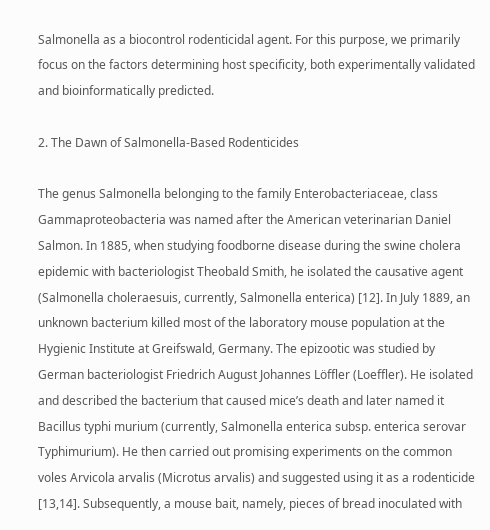Salmonella as a biocontrol rodenticidal agent. For this purpose, we primarily focus on the factors determining host specificity, both experimentally validated and bioinformatically predicted.

2. The Dawn of Salmonella-Based Rodenticides

The genus Salmonella belonging to the family Enterobacteriaceae, class Gammaproteobacteria was named after the American veterinarian Daniel Salmon. In 1885, when studying foodborne disease during the swine cholera epidemic with bacteriologist Theobald Smith, he isolated the causative agent (Salmonella choleraesuis, currently, Salmonella enterica) [12]. In July 1889, an unknown bacterium killed most of the laboratory mouse population at the Hygienic Institute at Greifswald, Germany. The epizootic was studied by German bacteriologist Friedrich August Johannes Löffler (Loeffler). He isolated and described the bacterium that caused mice’s death and later named it Bacillus typhi murium (currently, Salmonella enterica subsp. enterica serovar Typhimurium). He then carried out promising experiments on the common voles Arvicola arvalis (Microtus arvalis) and suggested using it as a rodenticide [13,14]. Subsequently, a mouse bait, namely, pieces of bread inoculated with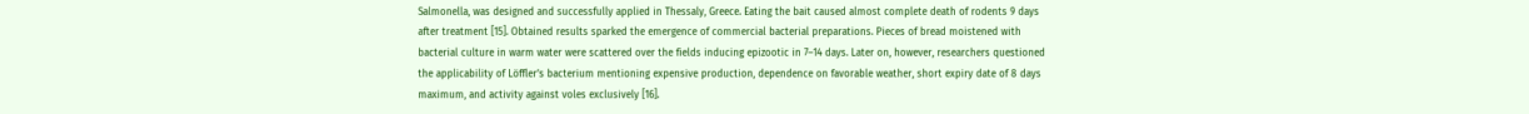Salmonella, was designed and successfully applied in Thessaly, Greece. Eating the bait caused almost complete death of rodents 9 days after treatment [15]. Obtained results sparked the emergence of commercial bacterial preparations. Pieces of bread moistened with bacterial culture in warm water were scattered over the fields inducing epizootic in 7–14 days. Later on, however, researchers questioned the applicability of Löffler’s bacterium mentioning expensive production, dependence on favorable weather, short expiry date of 8 days maximum, and activity against voles exclusively [16].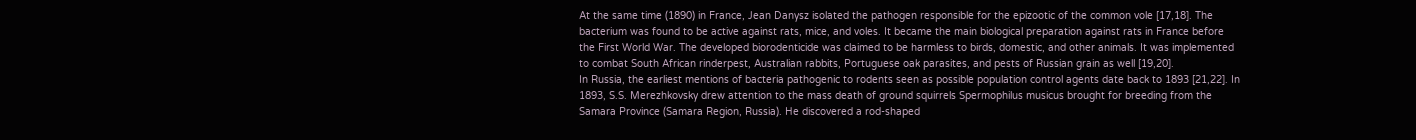At the same time (1890) in France, Jean Danysz isolated the pathogen responsible for the epizootic of the common vole [17,18]. The bacterium was found to be active against rats, mice, and voles. It became the main biological preparation against rats in France before the First World War. The developed biorodenticide was claimed to be harmless to birds, domestic, and other animals. It was implemented to combat South African rinderpest, Australian rabbits, Portuguese oak parasites, and pests of Russian grain as well [19,20].
In Russia, the earliest mentions of bacteria pathogenic to rodents seen as possible population control agents date back to 1893 [21,22]. In 1893, S.S. Merezhkovsky drew attention to the mass death of ground squirrels Spermophilus musicus brought for breeding from the Samara Province (Samara Region, Russia). He discovered a rod-shaped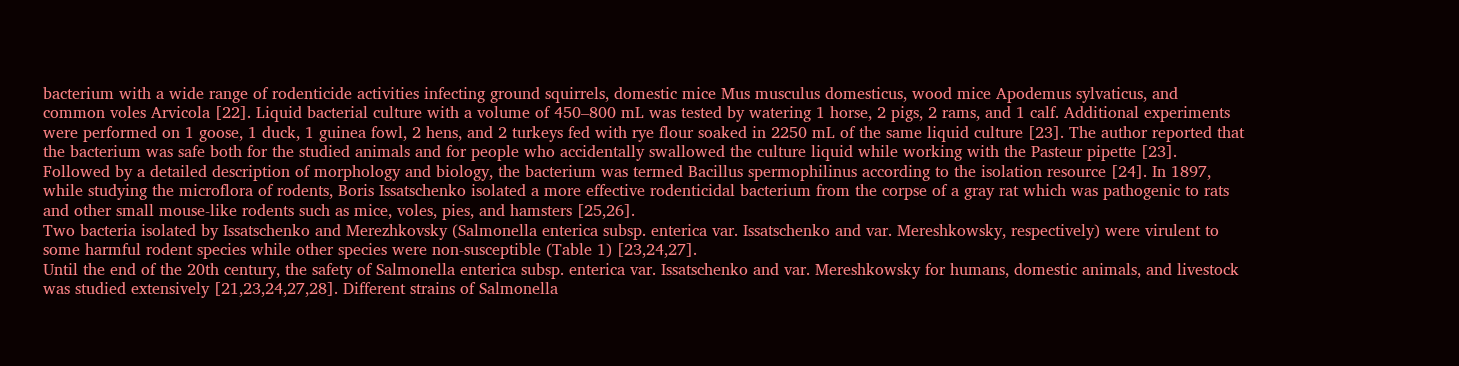bacterium with a wide range of rodenticide activities infecting ground squirrels, domestic mice Mus musculus domesticus, wood mice Apodemus sylvaticus, and common voles Arvicola [22]. Liquid bacterial culture with a volume of 450–800 mL was tested by watering 1 horse, 2 pigs, 2 rams, and 1 calf. Additional experiments were performed on 1 goose, 1 duck, 1 guinea fowl, 2 hens, and 2 turkeys fed with rye flour soaked in 2250 mL of the same liquid culture [23]. The author reported that the bacterium was safe both for the studied animals and for people who accidentally swallowed the culture liquid while working with the Pasteur pipette [23]. Followed by a detailed description of morphology and biology, the bacterium was termed Bacillus spermophilinus according to the isolation resource [24]. In 1897, while studying the microflora of rodents, Boris Issatschenko isolated a more effective rodenticidal bacterium from the corpse of a gray rat which was pathogenic to rats and other small mouse-like rodents such as mice, voles, pies, and hamsters [25,26].
Two bacteria isolated by Issatschenko and Merezhkovsky (Salmonella enterica subsp. enterica var. Issatschenko and var. Mereshkowsky, respectively) were virulent to some harmful rodent species while other species were non-susceptible (Table 1) [23,24,27].
Until the end of the 20th century, the safety of Salmonella enterica subsp. enterica var. Issatschenko and var. Mereshkowsky for humans, domestic animals, and livestock was studied extensively [21,23,24,27,28]. Different strains of Salmonella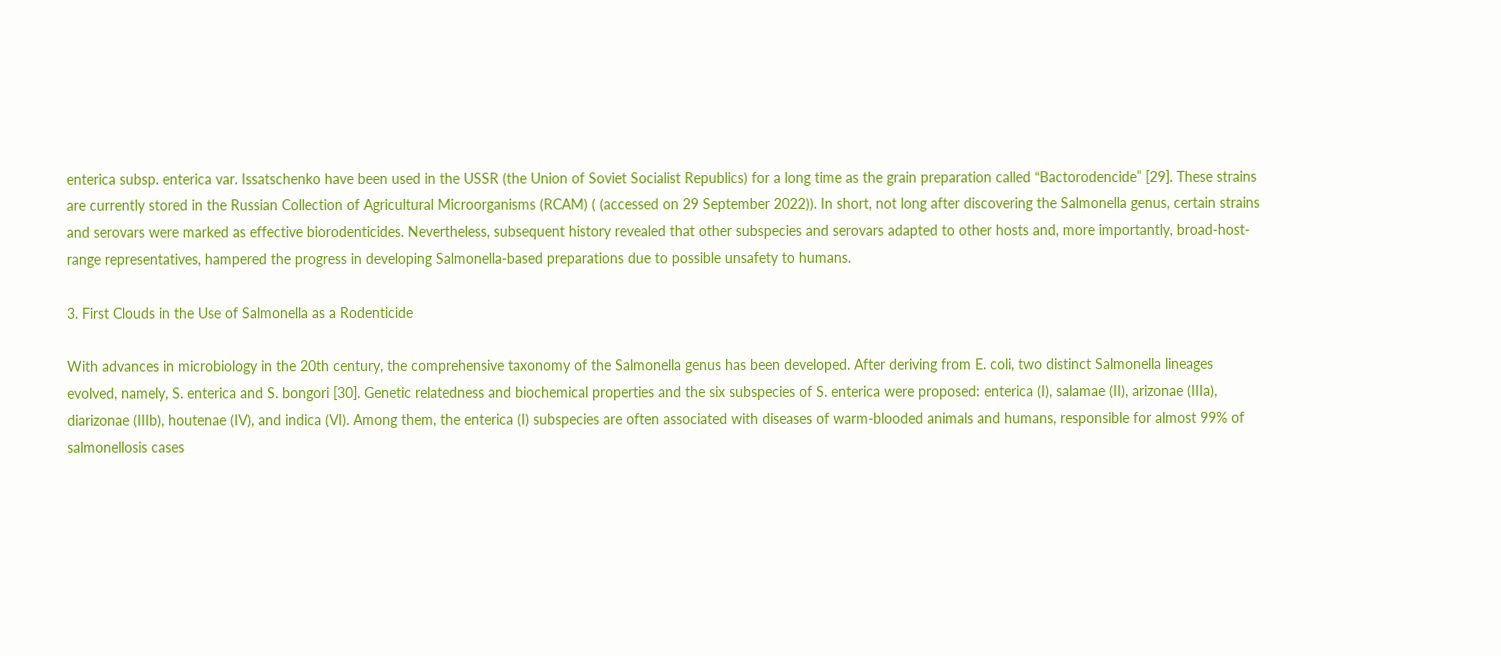enterica subsp. enterica var. Issatschenko have been used in the USSR (the Union of Soviet Socialist Republics) for a long time as the grain preparation called “Bactorodencide” [29]. These strains are currently stored in the Russian Collection of Agricultural Microorganisms (RCAM) ( (accessed on 29 September 2022)). In short, not long after discovering the Salmonella genus, certain strains and serovars were marked as effective biorodenticides. Nevertheless, subsequent history revealed that other subspecies and serovars adapted to other hosts and, more importantly, broad-host-range representatives, hampered the progress in developing Salmonella-based preparations due to possible unsafety to humans.

3. First Clouds in the Use of Salmonella as a Rodenticide

With advances in microbiology in the 20th century, the comprehensive taxonomy of the Salmonella genus has been developed. After deriving from E. coli, two distinct Salmonella lineages evolved, namely, S. enterica and S. bongori [30]. Genetic relatedness and biochemical properties and the six subspecies of S. enterica were proposed: enterica (I), salamae (II), arizonae (IIIa), diarizonae (IIIb), houtenae (IV), and indica (VI). Among them, the enterica (I) subspecies are often associated with diseases of warm-blooded animals and humans, responsible for almost 99% of salmonellosis cases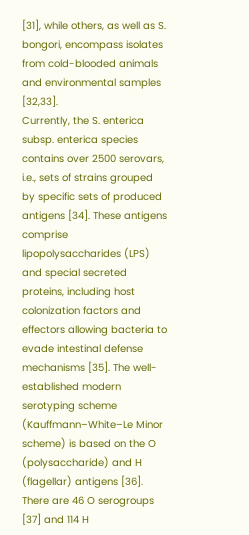[31], while others, as well as S. bongori, encompass isolates from cold-blooded animals and environmental samples [32,33].
Currently, the S. enterica subsp. enterica species contains over 2500 serovars, i.e., sets of strains grouped by specific sets of produced antigens [34]. These antigens comprise lipopolysaccharides (LPS) and special secreted proteins, including host colonization factors and effectors allowing bacteria to evade intestinal defense mechanisms [35]. The well-established modern serotyping scheme (Kauffmann–White–Le Minor scheme) is based on the O (polysaccharide) and H (flagellar) antigens [36]. There are 46 O serogroups [37] and 114 H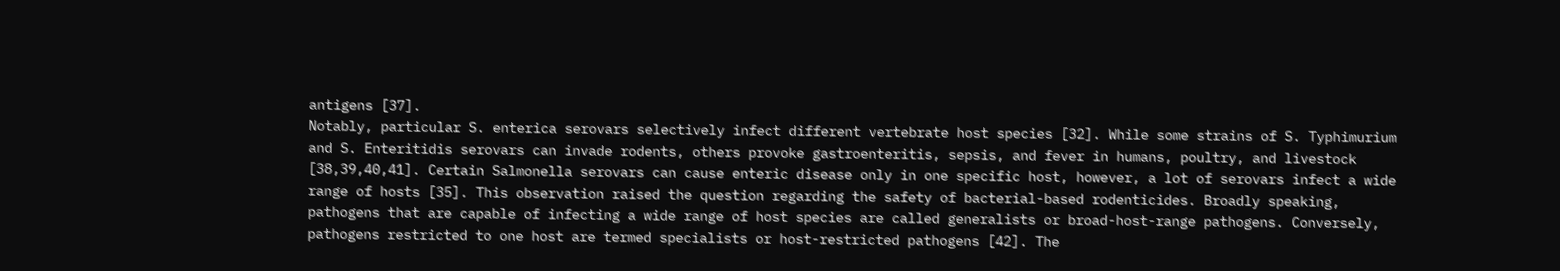antigens [37].
Notably, particular S. enterica serovars selectively infect different vertebrate host species [32]. While some strains of S. Typhimurium and S. Enteritidis serovars can invade rodents, others provoke gastroenteritis, sepsis, and fever in humans, poultry, and livestock [38,39,40,41]. Certain Salmonella serovars can cause enteric disease only in one specific host, however, a lot of serovars infect a wide range of hosts [35]. This observation raised the question regarding the safety of bacterial-based rodenticides. Broadly speaking, pathogens that are capable of infecting a wide range of host species are called generalists or broad-host-range pathogens. Conversely, pathogens restricted to one host are termed specialists or host-restricted pathogens [42]. The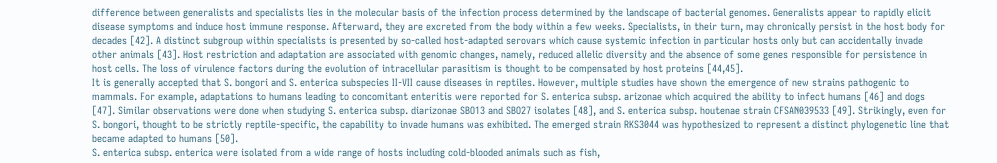difference between generalists and specialists lies in the molecular basis of the infection process determined by the landscape of bacterial genomes. Generalists appear to rapidly elicit disease symptoms and induce host immune response. Afterward, they are excreted from the body within a few weeks. Specialists, in their turn, may chronically persist in the host body for decades [42]. A distinct subgroup within specialists is presented by so-called host-adapted serovars which cause systemic infection in particular hosts only but can accidentally invade other animals [43]. Host restriction and adaptation are associated with genomic changes, namely, reduced allelic diversity and the absence of some genes responsible for persistence in host cells. The loss of virulence factors during the evolution of intracellular parasitism is thought to be compensated by host proteins [44,45].
It is generally accepted that S. bongori and S. enterica subspecies II-VII cause diseases in reptiles. However, multiple studies have shown the emergence of new strains pathogenic to mammals. For example, adaptations to humans leading to concomitant enteritis were reported for S. enterica subsp. arizonae which acquired the ability to infect humans [46] and dogs [47]. Similar observations were done when studying S. enterica subsp. diarizonae SBO13 and SBO27 isolates [48], and S. enterica subsp. houtenae strain CFSAN039533 [49]. Strikingly, even for S. bongori, thought to be strictly reptile-specific, the capability to invade humans was exhibited. The emerged strain RKS3044 was hypothesized to represent a distinct phylogenetic line that became adapted to humans [50].
S. enterica subsp. enterica were isolated from a wide range of hosts including cold-blooded animals such as fish,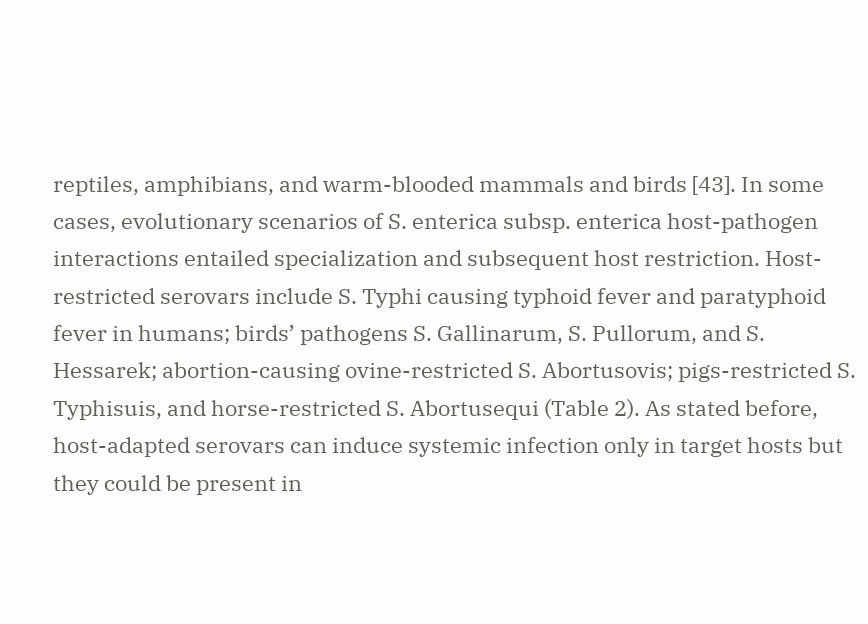reptiles, amphibians, and warm-blooded mammals and birds [43]. In some cases, evolutionary scenarios of S. enterica subsp. enterica host-pathogen interactions entailed specialization and subsequent host restriction. Host-restricted serovars include S. Typhi causing typhoid fever and paratyphoid fever in humans; birds’ pathogens S. Gallinarum, S. Pullorum, and S. Hessarek; abortion-causing ovine-restricted S. Abortusovis; pigs-restricted S. Typhisuis, and horse-restricted S. Abortusequi (Table 2). As stated before, host-adapted serovars can induce systemic infection only in target hosts but they could be present in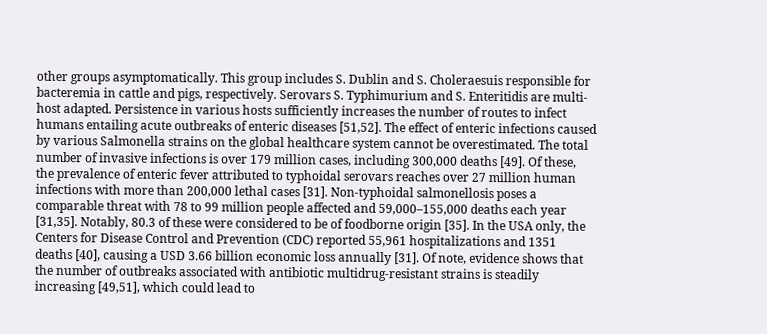other groups asymptomatically. This group includes S. Dublin and S. Choleraesuis responsible for bacteremia in cattle and pigs, respectively. Serovars S. Typhimurium and S. Enteritidis are multi-host adapted. Persistence in various hosts sufficiently increases the number of routes to infect humans entailing acute outbreaks of enteric diseases [51,52]. The effect of enteric infections caused by various Salmonella strains on the global healthcare system cannot be overestimated. The total number of invasive infections is over 179 million cases, including 300,000 deaths [49]. Of these, the prevalence of enteric fever attributed to typhoidal serovars reaches over 27 million human infections with more than 200,000 lethal cases [31]. Non-typhoidal salmonellosis poses a comparable threat with 78 to 99 million people affected and 59,000–155,000 deaths each year [31,35]. Notably, 80.3 of these were considered to be of foodborne origin [35]. In the USA only, the Centers for Disease Control and Prevention (CDC) reported 55,961 hospitalizations and 1351 deaths [40], causing a USD 3.66 billion economic loss annually [31]. Of note, evidence shows that the number of outbreaks associated with antibiotic multidrug-resistant strains is steadily increasing [49,51], which could lead to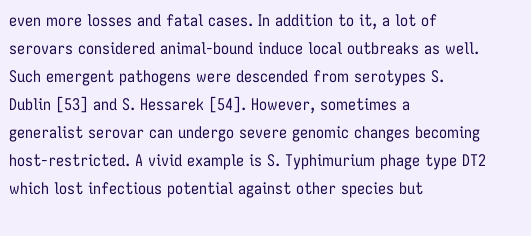even more losses and fatal cases. In addition to it, a lot of serovars considered animal-bound induce local outbreaks as well. Such emergent pathogens were descended from serotypes S. Dublin [53] and S. Hessarek [54]. However, sometimes a generalist serovar can undergo severe genomic changes becoming host-restricted. A vivid example is S. Typhimurium phage type DT2 which lost infectious potential against other species but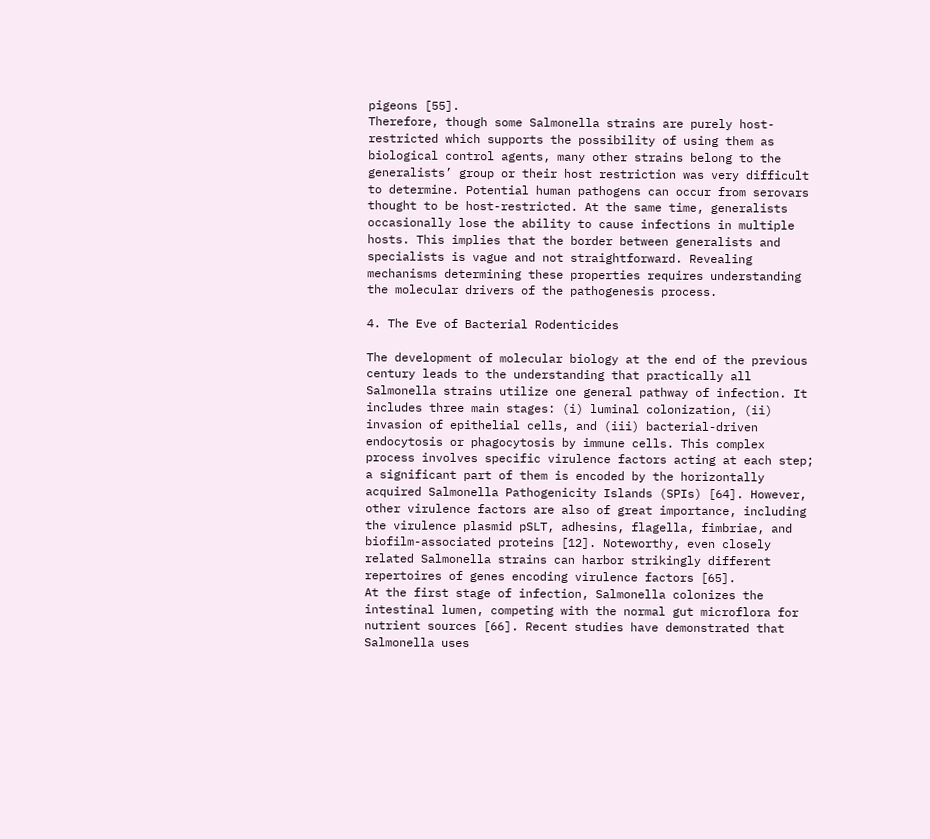pigeons [55].
Therefore, though some Salmonella strains are purely host-restricted which supports the possibility of using them as biological control agents, many other strains belong to the generalists’ group or their host restriction was very difficult to determine. Potential human pathogens can occur from serovars thought to be host-restricted. At the same time, generalists occasionally lose the ability to cause infections in multiple hosts. This implies that the border between generalists and specialists is vague and not straightforward. Revealing mechanisms determining these properties requires understanding the molecular drivers of the pathogenesis process.

4. The Eve of Bacterial Rodenticides

The development of molecular biology at the end of the previous century leads to the understanding that practically all Salmonella strains utilize one general pathway of infection. It includes three main stages: (i) luminal colonization, (ii) invasion of epithelial cells, and (iii) bacterial-driven endocytosis or phagocytosis by immune cells. This complex process involves specific virulence factors acting at each step; a significant part of them is encoded by the horizontally acquired Salmonella Pathogenicity Islands (SPIs) [64]. However, other virulence factors are also of great importance, including the virulence plasmid pSLT, adhesins, flagella, fimbriae, and biofilm-associated proteins [12]. Noteworthy, even closely related Salmonella strains can harbor strikingly different repertoires of genes encoding virulence factors [65].
At the first stage of infection, Salmonella colonizes the intestinal lumen, competing with the normal gut microflora for nutrient sources [66]. Recent studies have demonstrated that Salmonella uses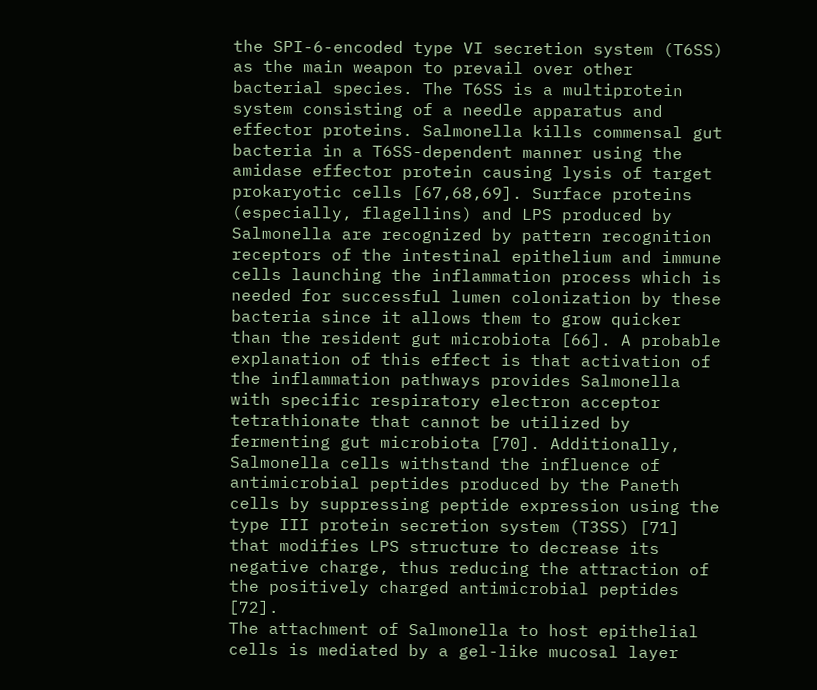the SPI-6-encoded type VI secretion system (T6SS) as the main weapon to prevail over other bacterial species. The T6SS is a multiprotein system consisting of a needle apparatus and effector proteins. Salmonella kills commensal gut bacteria in a T6SS-dependent manner using the amidase effector protein causing lysis of target prokaryotic cells [67,68,69]. Surface proteins (especially, flagellins) and LPS produced by Salmonella are recognized by pattern recognition receptors of the intestinal epithelium and immune cells launching the inflammation process which is needed for successful lumen colonization by these bacteria since it allows them to grow quicker than the resident gut microbiota [66]. A probable explanation of this effect is that activation of the inflammation pathways provides Salmonella with specific respiratory electron acceptor tetrathionate that cannot be utilized by fermenting gut microbiota [70]. Additionally, Salmonella cells withstand the influence of antimicrobial peptides produced by the Paneth cells by suppressing peptide expression using the type III protein secretion system (T3SS) [71] that modifies LPS structure to decrease its negative charge, thus reducing the attraction of the positively charged antimicrobial peptides [72].
The attachment of Salmonella to host epithelial cells is mediated by a gel-like mucosal layer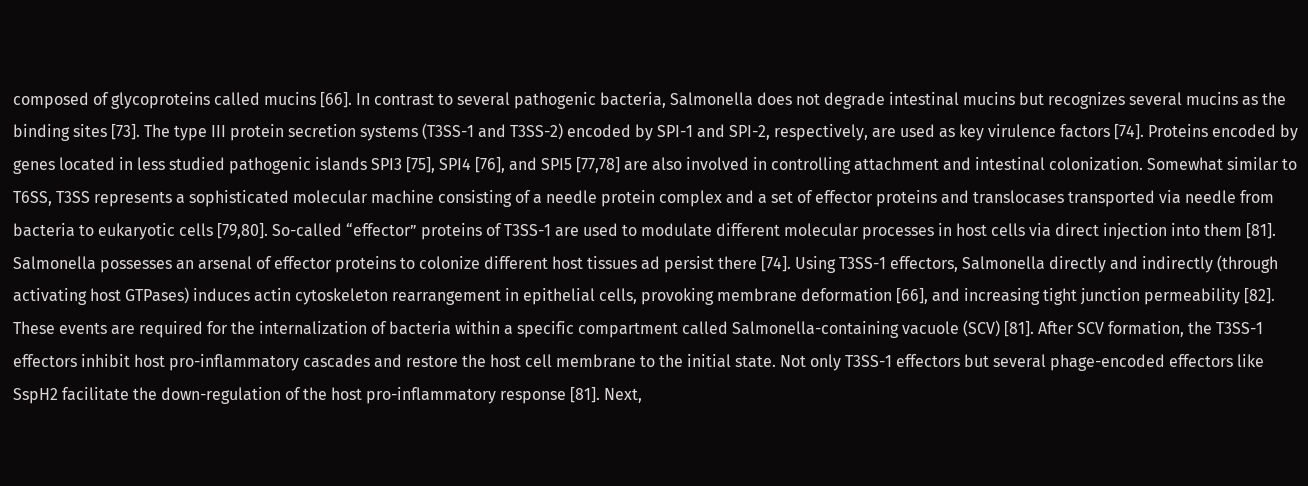composed of glycoproteins called mucins [66]. In contrast to several pathogenic bacteria, Salmonella does not degrade intestinal mucins but recognizes several mucins as the binding sites [73]. The type III protein secretion systems (T3SS-1 and T3SS-2) encoded by SPI-1 and SPI-2, respectively, are used as key virulence factors [74]. Proteins encoded by genes located in less studied pathogenic islands SPI3 [75], SPI4 [76], and SPI5 [77,78] are also involved in controlling attachment and intestinal colonization. Somewhat similar to T6SS, T3SS represents a sophisticated molecular machine consisting of a needle protein complex and a set of effector proteins and translocases transported via needle from bacteria to eukaryotic cells [79,80]. So-called “effector” proteins of T3SS-1 are used to modulate different molecular processes in host cells via direct injection into them [81]. Salmonella possesses an arsenal of effector proteins to colonize different host tissues ad persist there [74]. Using T3SS-1 effectors, Salmonella directly and indirectly (through activating host GTPases) induces actin cytoskeleton rearrangement in epithelial cells, provoking membrane deformation [66], and increasing tight junction permeability [82]. These events are required for the internalization of bacteria within a specific compartment called Salmonella-containing vacuole (SCV) [81]. After SCV formation, the T3SS-1 effectors inhibit host pro-inflammatory cascades and restore the host cell membrane to the initial state. Not only T3SS-1 effectors but several phage-encoded effectors like SspH2 facilitate the down-regulation of the host pro-inflammatory response [81]. Next,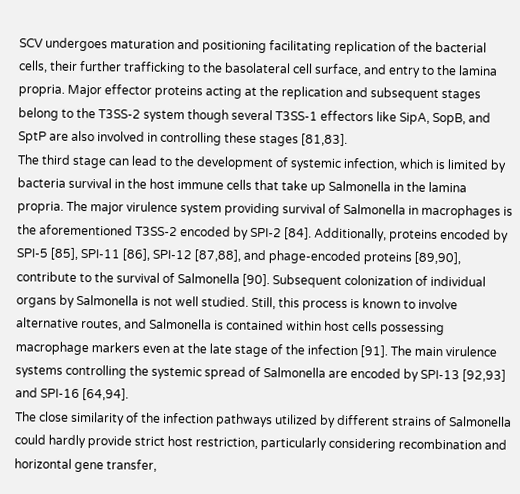SCV undergoes maturation and positioning facilitating replication of the bacterial cells, their further trafficking to the basolateral cell surface, and entry to the lamina propria. Major effector proteins acting at the replication and subsequent stages belong to the T3SS-2 system though several T3SS-1 effectors like SipA, SopB, and SptP are also involved in controlling these stages [81,83].
The third stage can lead to the development of systemic infection, which is limited by bacteria survival in the host immune cells that take up Salmonella in the lamina propria. The major virulence system providing survival of Salmonella in macrophages is the aforementioned T3SS-2 encoded by SPI-2 [84]. Additionally, proteins encoded by SPI-5 [85], SPI-11 [86], SPI-12 [87,88], and phage-encoded proteins [89,90], contribute to the survival of Salmonella [90]. Subsequent colonization of individual organs by Salmonella is not well studied. Still, this process is known to involve alternative routes, and Salmonella is contained within host cells possessing macrophage markers even at the late stage of the infection [91]. The main virulence systems controlling the systemic spread of Salmonella are encoded by SPI-13 [92,93] and SPI-16 [64,94].
The close similarity of the infection pathways utilized by different strains of Salmonella could hardly provide strict host restriction, particularly considering recombination and horizontal gene transfer,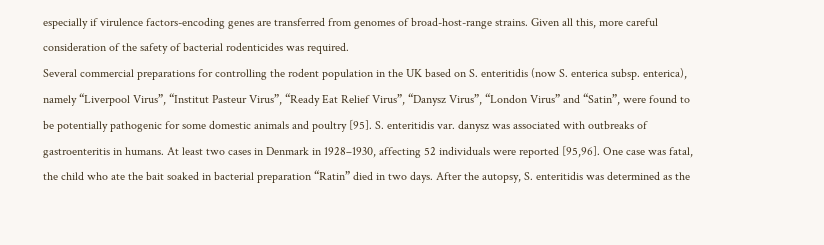especially if virulence factors-encoding genes are transferred from genomes of broad-host-range strains. Given all this, more careful consideration of the safety of bacterial rodenticides was required.
Several commercial preparations for controlling the rodent population in the UK based on S. enteritidis (now S. enterica subsp. enterica), namely “Liverpool Virus”, “Institut Pasteur Virus”, “Ready Eat Relief Virus”, “Danysz Virus”, “London Virus” and “Satin”, were found to be potentially pathogenic for some domestic animals and poultry [95]. S. enteritidis var. danysz was associated with outbreaks of gastroenteritis in humans. At least two cases in Denmark in 1928–1930, affecting 52 individuals were reported [95,96]. One case was fatal, the child who ate the bait soaked in bacterial preparation “Ratin” died in two days. After the autopsy, S. enteritidis was determined as the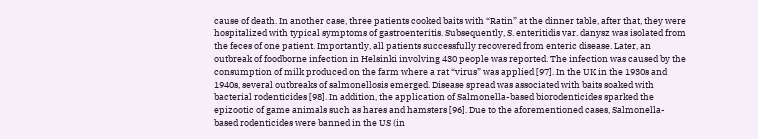cause of death. In another case, three patients cooked baits with “Ratin” at the dinner table, after that, they were hospitalized with typical symptoms of gastroenteritis. Subsequently, S. enteritidis var. danysz was isolated from the feces of one patient. Importantly, all patients successfully recovered from enteric disease. Later, an outbreak of foodborne infection in Helsinki involving 430 people was reported. The infection was caused by the consumption of milk produced on the farm where a rat “virus” was applied [97]. In the UK in the 1930s and 1940s, several outbreaks of salmonellosis emerged. Disease spread was associated with baits soaked with bacterial rodenticides [98]. In addition, the application of Salmonella-based biorodenticides sparked the epizootic of game animals such as hares and hamsters [96]. Due to the aforementioned cases, Salmonella-based rodenticides were banned in the US (in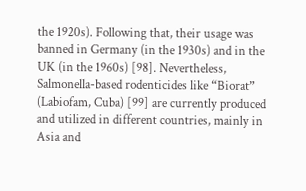the 1920s). Following that, their usage was banned in Germany (in the 1930s) and in the UK (in the 1960s) [98]. Nevertheless, Salmonella-based rodenticides like “Biorat” (Labiofam, Cuba) [99] are currently produced and utilized in different countries, mainly in Asia and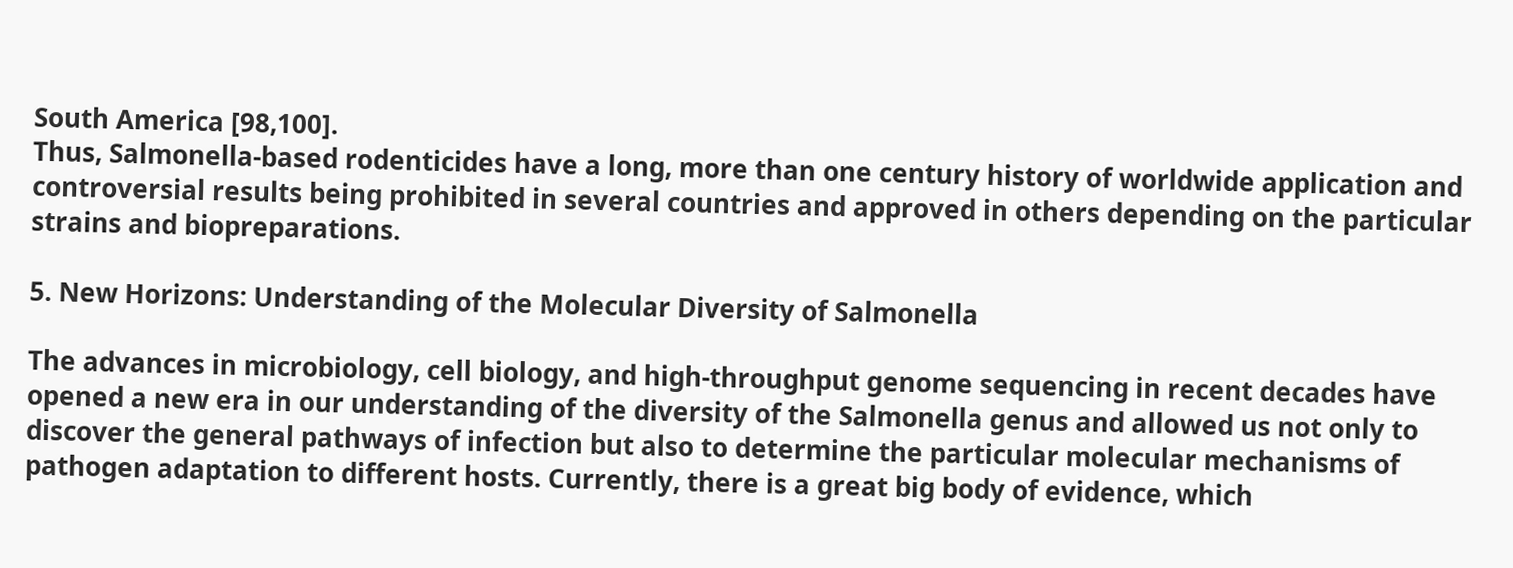South America [98,100].
Thus, Salmonella-based rodenticides have a long, more than one century history of worldwide application and controversial results being prohibited in several countries and approved in others depending on the particular strains and biopreparations.

5. New Horizons: Understanding of the Molecular Diversity of Salmonella

The advances in microbiology, cell biology, and high-throughput genome sequencing in recent decades have opened a new era in our understanding of the diversity of the Salmonella genus and allowed us not only to discover the general pathways of infection but also to determine the particular molecular mechanisms of pathogen adaptation to different hosts. Currently, there is a great big body of evidence, which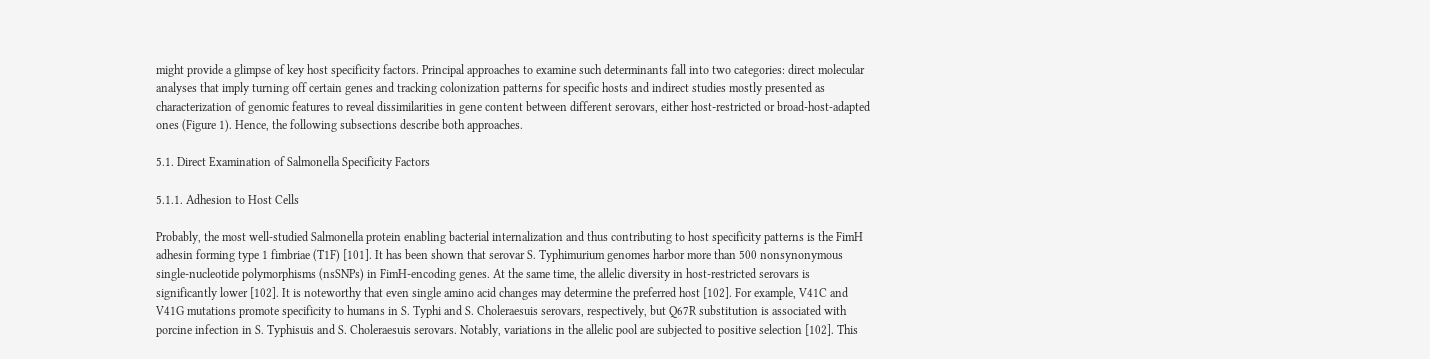might provide a glimpse of key host specificity factors. Principal approaches to examine such determinants fall into two categories: direct molecular analyses that imply turning off certain genes and tracking colonization patterns for specific hosts and indirect studies mostly presented as characterization of genomic features to reveal dissimilarities in gene content between different serovars, either host-restricted or broad-host-adapted ones (Figure 1). Hence, the following subsections describe both approaches.

5.1. Direct Examination of Salmonella Specificity Factors

5.1.1. Adhesion to Host Cells

Probably, the most well-studied Salmonella protein enabling bacterial internalization and thus contributing to host specificity patterns is the FimH adhesin forming type 1 fimbriae (T1F) [101]. It has been shown that serovar S. Typhimurium genomes harbor more than 500 nonsynonymous single-nucleotide polymorphisms (nsSNPs) in FimH-encoding genes. At the same time, the allelic diversity in host-restricted serovars is significantly lower [102]. It is noteworthy that even single amino acid changes may determine the preferred host [102]. For example, V41C and V41G mutations promote specificity to humans in S. Typhi and S. Choleraesuis serovars, respectively, but Q67R substitution is associated with porcine infection in S. Typhisuis and S. Choleraesuis serovars. Notably, variations in the allelic pool are subjected to positive selection [102]. This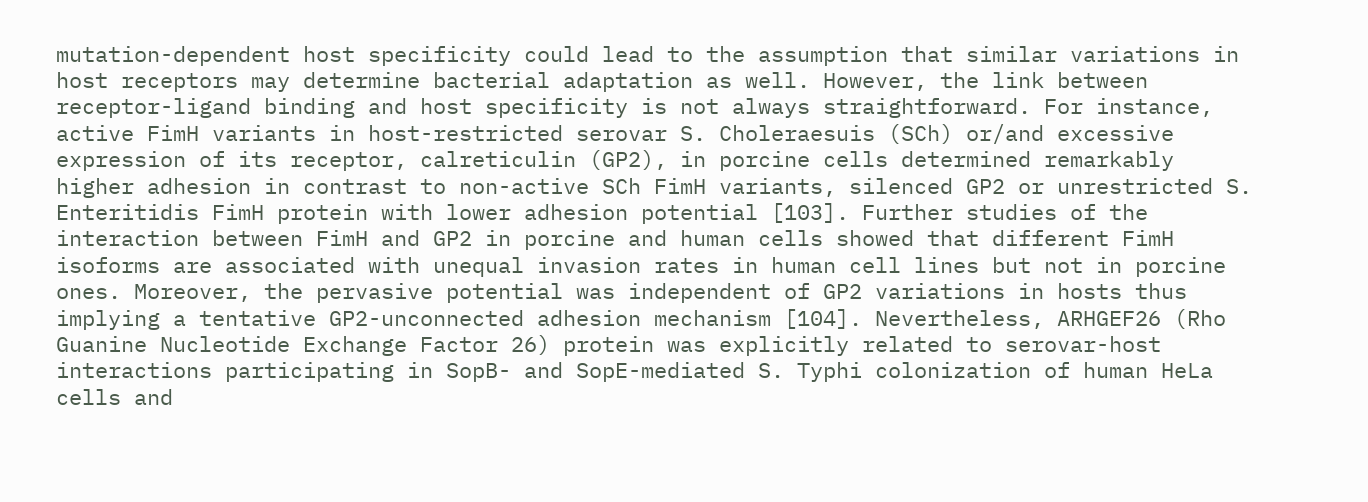mutation-dependent host specificity could lead to the assumption that similar variations in host receptors may determine bacterial adaptation as well. However, the link between receptor-ligand binding and host specificity is not always straightforward. For instance, active FimH variants in host-restricted serovar S. Choleraesuis (SCh) or/and excessive expression of its receptor, calreticulin (GP2), in porcine cells determined remarkably higher adhesion in contrast to non-active SCh FimH variants, silenced GP2 or unrestricted S. Enteritidis FimH protein with lower adhesion potential [103]. Further studies of the interaction between FimH and GP2 in porcine and human cells showed that different FimH isoforms are associated with unequal invasion rates in human cell lines but not in porcine ones. Moreover, the pervasive potential was independent of GP2 variations in hosts thus implying a tentative GP2-unconnected adhesion mechanism [104]. Nevertheless, ARHGEF26 (Rho Guanine Nucleotide Exchange Factor 26) protein was explicitly related to serovar-host interactions participating in SopB- and SopE-mediated S. Typhi colonization of human HeLa cells and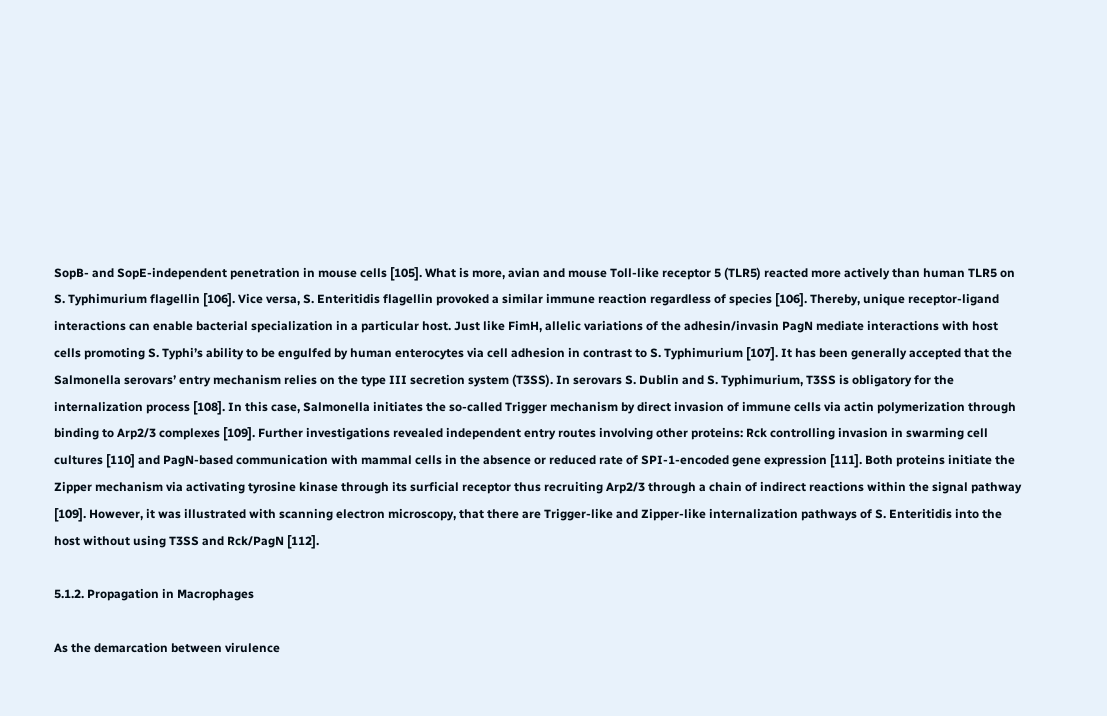SopB- and SopE-independent penetration in mouse cells [105]. What is more, avian and mouse Toll-like receptor 5 (TLR5) reacted more actively than human TLR5 on S. Typhimurium flagellin [106]. Vice versa, S. Enteritidis flagellin provoked a similar immune reaction regardless of species [106]. Thereby, unique receptor-ligand interactions can enable bacterial specialization in a particular host. Just like FimH, allelic variations of the adhesin/invasin PagN mediate interactions with host cells promoting S. Typhi’s ability to be engulfed by human enterocytes via cell adhesion in contrast to S. Typhimurium [107]. It has been generally accepted that the Salmonella serovars’ entry mechanism relies on the type III secretion system (T3SS). In serovars S. Dublin and S. Typhimurium, T3SS is obligatory for the internalization process [108]. In this case, Salmonella initiates the so-called Trigger mechanism by direct invasion of immune cells via actin polymerization through binding to Arp2/3 complexes [109]. Further investigations revealed independent entry routes involving other proteins: Rck controlling invasion in swarming cell cultures [110] and PagN-based communication with mammal cells in the absence or reduced rate of SPI-1-encoded gene expression [111]. Both proteins initiate the Zipper mechanism via activating tyrosine kinase through its surficial receptor thus recruiting Arp2/3 through a chain of indirect reactions within the signal pathway [109]. However, it was illustrated with scanning electron microscopy, that there are Trigger-like and Zipper-like internalization pathways of S. Enteritidis into the host without using T3SS and Rck/PagN [112].

5.1.2. Propagation in Macrophages

As the demarcation between virulence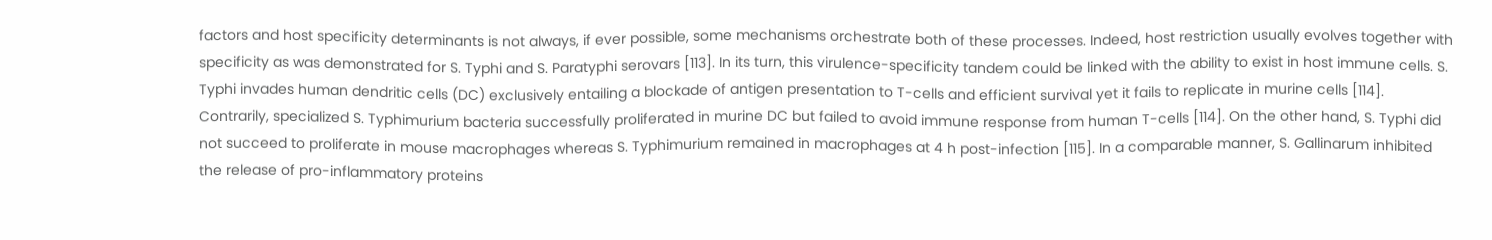factors and host specificity determinants is not always, if ever possible, some mechanisms orchestrate both of these processes. Indeed, host restriction usually evolves together with specificity as was demonstrated for S. Typhi and S. Paratyphi serovars [113]. In its turn, this virulence-specificity tandem could be linked with the ability to exist in host immune cells. S. Typhi invades human dendritic cells (DC) exclusively entailing a blockade of antigen presentation to T-cells and efficient survival yet it fails to replicate in murine cells [114]. Contrarily, specialized S. Typhimurium bacteria successfully proliferated in murine DC but failed to avoid immune response from human T-cells [114]. On the other hand, S. Typhi did not succeed to proliferate in mouse macrophages whereas S. Typhimurium remained in macrophages at 4 h post-infection [115]. In a comparable manner, S. Gallinarum inhibited the release of pro-inflammatory proteins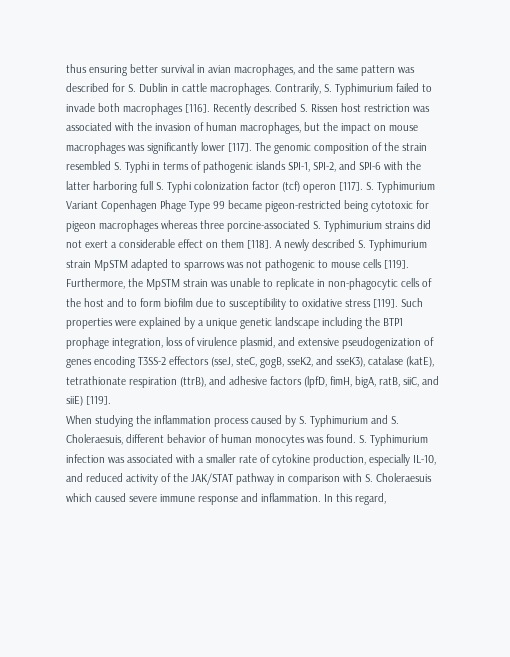thus ensuring better survival in avian macrophages, and the same pattern was described for S. Dublin in cattle macrophages. Contrarily, S. Typhimurium failed to invade both macrophages [116]. Recently described S. Rissen host restriction was associated with the invasion of human macrophages, but the impact on mouse macrophages was significantly lower [117]. The genomic composition of the strain resembled S. Typhi in terms of pathogenic islands SPI-1, SPI-2, and SPI-6 with the latter harboring full S. Typhi colonization factor (tcf) operon [117]. S. Typhimurium Variant Copenhagen Phage Type 99 became pigeon-restricted being cytotoxic for pigeon macrophages whereas three porcine-associated S. Typhimurium strains did not exert a considerable effect on them [118]. A newly described S. Typhimurium strain MpSTM adapted to sparrows was not pathogenic to mouse cells [119]. Furthermore, the MpSTM strain was unable to replicate in non-phagocytic cells of the host and to form biofilm due to susceptibility to oxidative stress [119]. Such properties were explained by a unique genetic landscape including the BTP1 prophage integration, loss of virulence plasmid, and extensive pseudogenization of genes encoding T3SS-2 effectors (sseJ, steC, gogB, sseK2, and sseK3), catalase (katE), tetrathionate respiration (ttrB), and adhesive factors (lpfD, fimH, bigA, ratB, siiC, and siiE) [119].
When studying the inflammation process caused by S. Typhimurium and S. Choleraesuis, different behavior of human monocytes was found. S. Typhimurium infection was associated with a smaller rate of cytokine production, especially IL-10, and reduced activity of the JAK/STAT pathway in comparison with S. Choleraesuis which caused severe immune response and inflammation. In this regard,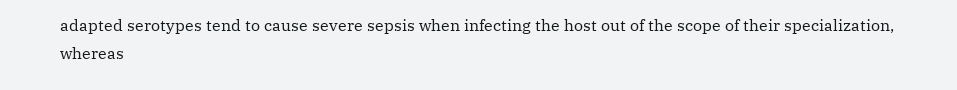adapted serotypes tend to cause severe sepsis when infecting the host out of the scope of their specialization, whereas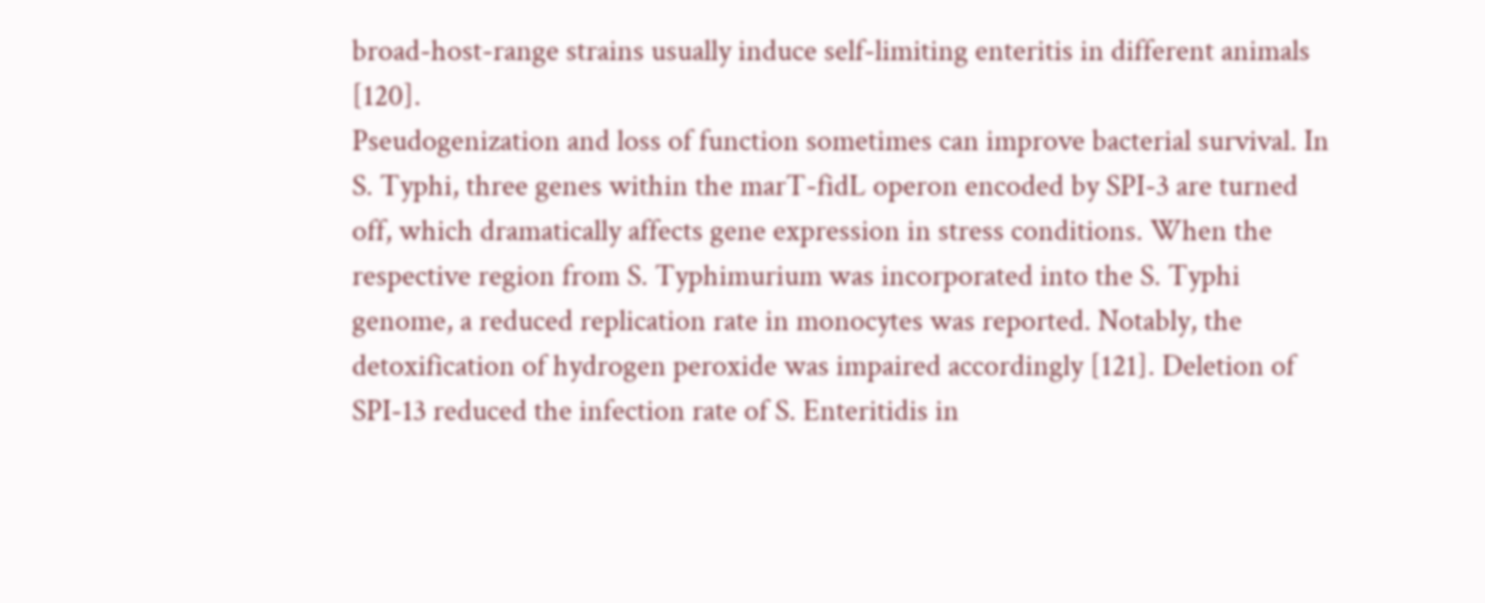broad-host-range strains usually induce self-limiting enteritis in different animals [120].
Pseudogenization and loss of function sometimes can improve bacterial survival. In S. Typhi, three genes within the marT-fidL operon encoded by SPI-3 are turned off, which dramatically affects gene expression in stress conditions. When the respective region from S. Typhimurium was incorporated into the S. Typhi genome, a reduced replication rate in monocytes was reported. Notably, the detoxification of hydrogen peroxide was impaired accordingly [121]. Deletion of SPI-13 reduced the infection rate of S. Enteritidis in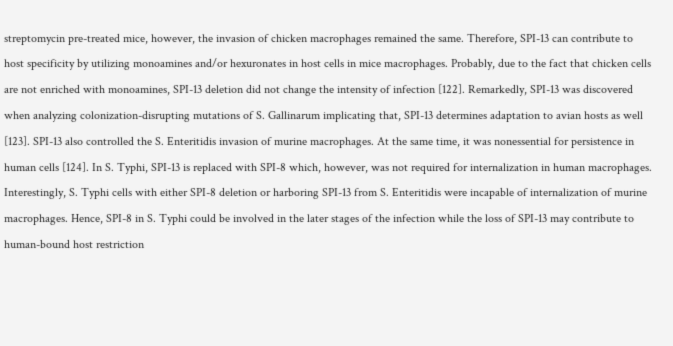streptomycin pre-treated mice, however, the invasion of chicken macrophages remained the same. Therefore, SPI-13 can contribute to host specificity by utilizing monoamines and/or hexuronates in host cells in mice macrophages. Probably, due to the fact that chicken cells are not enriched with monoamines, SPI-13 deletion did not change the intensity of infection [122]. Remarkedly, SPI-13 was discovered when analyzing colonization-disrupting mutations of S. Gallinarum implicating that, SPI-13 determines adaptation to avian hosts as well [123]. SPI-13 also controlled the S. Enteritidis invasion of murine macrophages. At the same time, it was nonessential for persistence in human cells [124]. In S. Typhi, SPI-13 is replaced with SPI-8 which, however, was not required for internalization in human macrophages. Interestingly, S. Typhi cells with either SPI-8 deletion or harboring SPI-13 from S. Enteritidis were incapable of internalization of murine macrophages. Hence, SPI-8 in S. Typhi could be involved in the later stages of the infection while the loss of SPI-13 may contribute to human-bound host restriction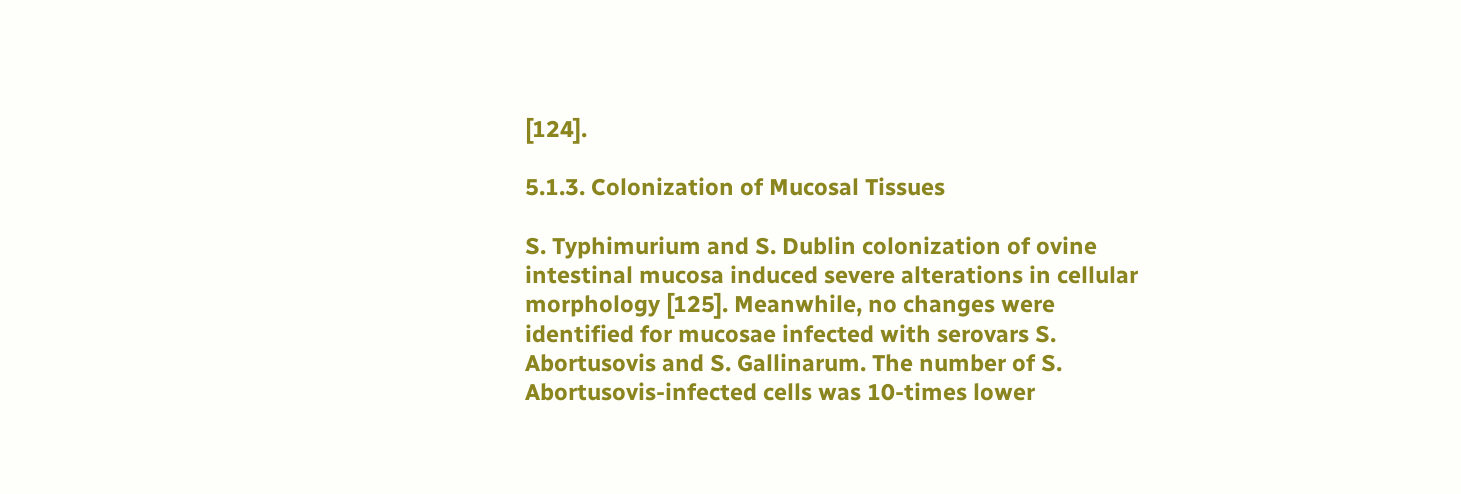[124].

5.1.3. Colonization of Mucosal Tissues

S. Typhimurium and S. Dublin colonization of ovine intestinal mucosa induced severe alterations in cellular morphology [125]. Meanwhile, no changes were identified for mucosae infected with serovars S. Abortusovis and S. Gallinarum. The number of S. Abortusovis-infected cells was 10-times lower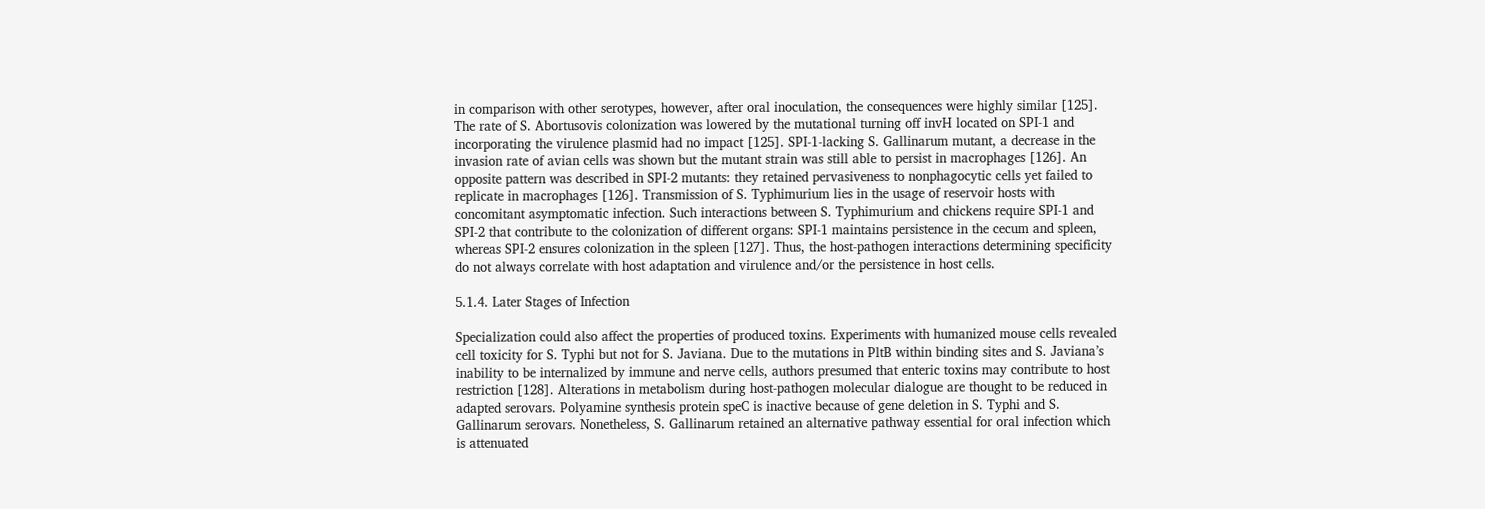in comparison with other serotypes, however, after oral inoculation, the consequences were highly similar [125]. The rate of S. Abortusovis colonization was lowered by the mutational turning off invH located on SPI-1 and incorporating the virulence plasmid had no impact [125]. SPI-1-lacking S. Gallinarum mutant, a decrease in the invasion rate of avian cells was shown but the mutant strain was still able to persist in macrophages [126]. An opposite pattern was described in SPI-2 mutants: they retained pervasiveness to nonphagocytic cells yet failed to replicate in macrophages [126]. Transmission of S. Typhimurium lies in the usage of reservoir hosts with concomitant asymptomatic infection. Such interactions between S. Typhimurium and chickens require SPI-1 and SPI-2 that contribute to the colonization of different organs: SPI-1 maintains persistence in the cecum and spleen, whereas SPI-2 ensures colonization in the spleen [127]. Thus, the host-pathogen interactions determining specificity do not always correlate with host adaptation and virulence and/or the persistence in host cells.

5.1.4. Later Stages of Infection

Specialization could also affect the properties of produced toxins. Experiments with humanized mouse cells revealed cell toxicity for S. Typhi but not for S. Javiana. Due to the mutations in PltB within binding sites and S. Javiana’s inability to be internalized by immune and nerve cells, authors presumed that enteric toxins may contribute to host restriction [128]. Alterations in metabolism during host-pathogen molecular dialogue are thought to be reduced in adapted serovars. Polyamine synthesis protein speC is inactive because of gene deletion in S. Typhi and S. Gallinarum serovars. Nonetheless, S. Gallinarum retained an alternative pathway essential for oral infection which is attenuated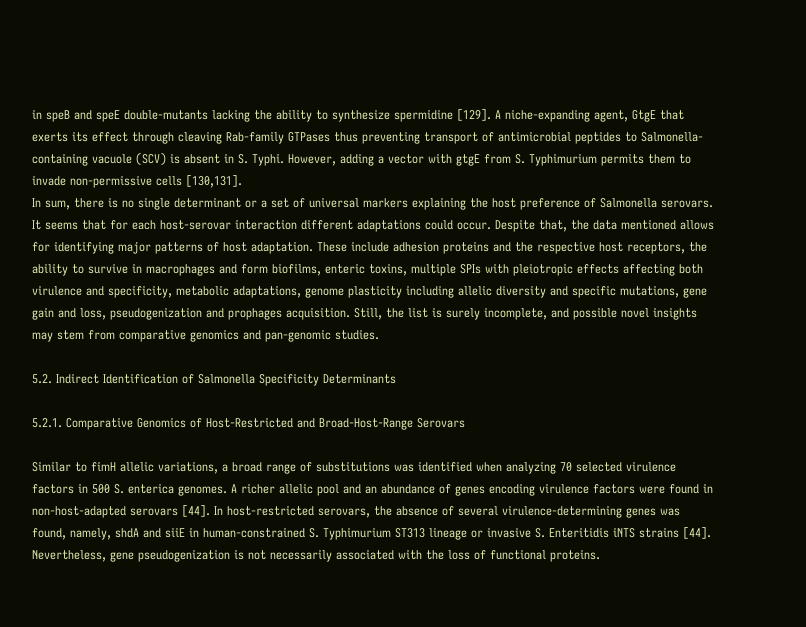in speB and speE double-mutants lacking the ability to synthesize spermidine [129]. A niche-expanding agent, GtgE that exerts its effect through cleaving Rab-family GTPases thus preventing transport of antimicrobial peptides to Salmonella-containing vacuole (SCV) is absent in S. Typhi. However, adding a vector with gtgE from S. Typhimurium permits them to invade non-permissive cells [130,131].
In sum, there is no single determinant or a set of universal markers explaining the host preference of Salmonella serovars. It seems that for each host-serovar interaction different adaptations could occur. Despite that, the data mentioned allows for identifying major patterns of host adaptation. These include adhesion proteins and the respective host receptors, the ability to survive in macrophages and form biofilms, enteric toxins, multiple SPIs with pleiotropic effects affecting both virulence and specificity, metabolic adaptations, genome plasticity including allelic diversity and specific mutations, gene gain and loss, pseudogenization and prophages acquisition. Still, the list is surely incomplete, and possible novel insights may stem from comparative genomics and pan-genomic studies.

5.2. Indirect Identification of Salmonella Specificity Determinants

5.2.1. Comparative Genomics of Host-Restricted and Broad-Host-Range Serovars

Similar to fimH allelic variations, a broad range of substitutions was identified when analyzing 70 selected virulence factors in 500 S. enterica genomes. A richer allelic pool and an abundance of genes encoding virulence factors were found in non-host-adapted serovars [44]. In host-restricted serovars, the absence of several virulence-determining genes was found, namely, shdA and siiE in human-constrained S. Typhimurium ST313 lineage or invasive S. Enteritidis iNTS strains [44]. Nevertheless, gene pseudogenization is not necessarily associated with the loss of functional proteins.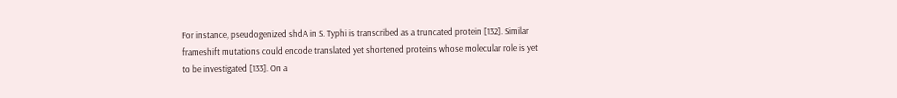For instance, pseudogenized shdA in S. Typhi is transcribed as a truncated protein [132]. Similar frameshift mutations could encode translated yet shortened proteins whose molecular role is yet to be investigated [133]. On a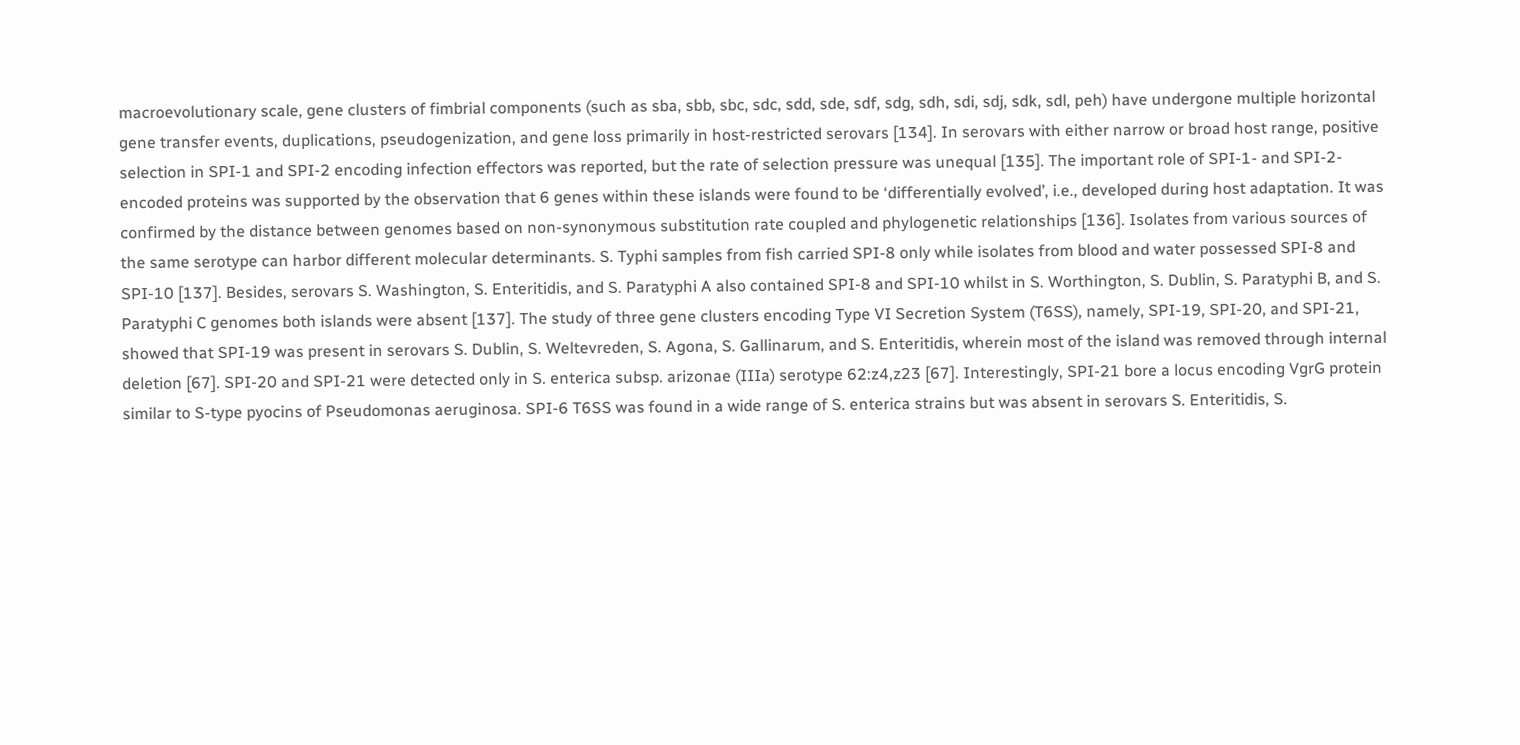macroevolutionary scale, gene clusters of fimbrial components (such as sba, sbb, sbc, sdc, sdd, sde, sdf, sdg, sdh, sdi, sdj, sdk, sdl, peh) have undergone multiple horizontal gene transfer events, duplications, pseudogenization, and gene loss primarily in host-restricted serovars [134]. In serovars with either narrow or broad host range, positive selection in SPI-1 and SPI-2 encoding infection effectors was reported, but the rate of selection pressure was unequal [135]. The important role of SPI-1- and SPI-2-encoded proteins was supported by the observation that 6 genes within these islands were found to be ‘differentially evolved’, i.e., developed during host adaptation. It was confirmed by the distance between genomes based on non-synonymous substitution rate coupled and phylogenetic relationships [136]. Isolates from various sources of the same serotype can harbor different molecular determinants. S. Typhi samples from fish carried SPI-8 only while isolates from blood and water possessed SPI-8 and SPI-10 [137]. Besides, serovars S. Washington, S. Enteritidis, and S. Paratyphi A also contained SPI-8 and SPI-10 whilst in S. Worthington, S. Dublin, S. Paratyphi B, and S. Paratyphi C genomes both islands were absent [137]. The study of three gene clusters encoding Type VI Secretion System (T6SS), namely, SPI-19, SPI-20, and SPI-21, showed that SPI-19 was present in serovars S. Dublin, S. Weltevreden, S. Agona, S. Gallinarum, and S. Enteritidis, wherein most of the island was removed through internal deletion [67]. SPI-20 and SPI-21 were detected only in S. enterica subsp. arizonae (IIIa) serotype 62:z4,z23 [67]. Interestingly, SPI-21 bore a locus encoding VgrG protein similar to S-type pyocins of Pseudomonas aeruginosa. SPI-6 T6SS was found in a wide range of S. enterica strains but was absent in serovars S. Enteritidis, S.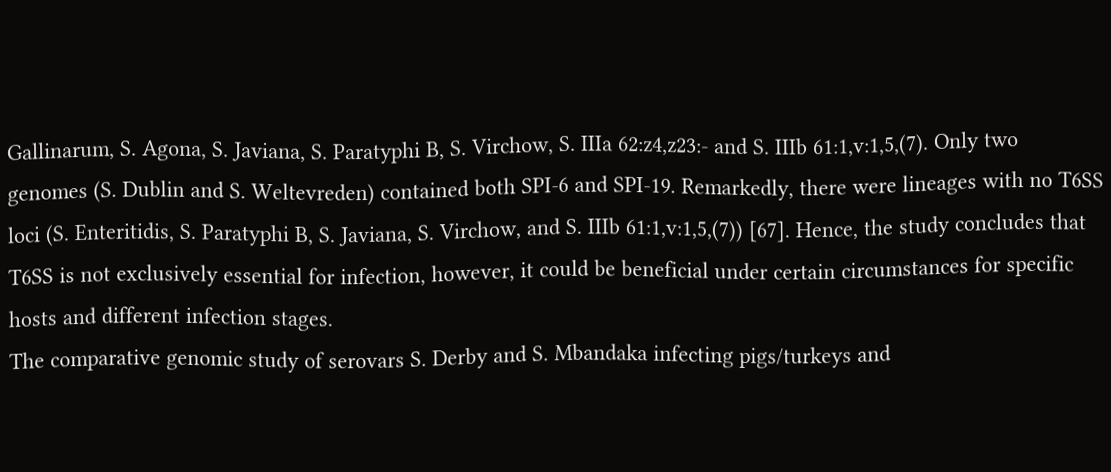Gallinarum, S. Agona, S. Javiana, S. Paratyphi B, S. Virchow, S. IIIa 62:z4,z23:- and S. IIIb 61:1,v:1,5,(7). Only two genomes (S. Dublin and S. Weltevreden) contained both SPI-6 and SPI-19. Remarkedly, there were lineages with no T6SS loci (S. Enteritidis, S. Paratyphi B, S. Javiana, S. Virchow, and S. IIIb 61:1,v:1,5,(7)) [67]. Hence, the study concludes that T6SS is not exclusively essential for infection, however, it could be beneficial under certain circumstances for specific hosts and different infection stages.
The comparative genomic study of serovars S. Derby and S. Mbandaka infecting pigs/turkeys and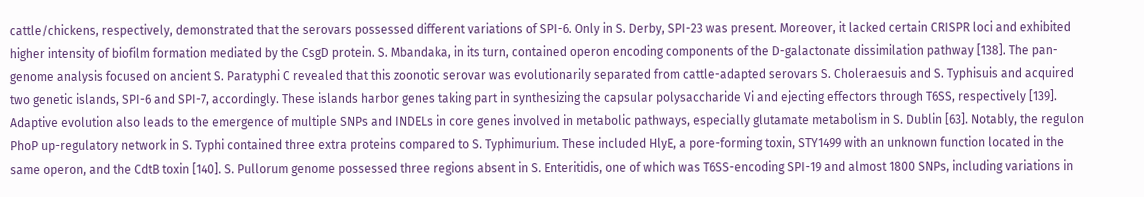cattle/chickens, respectively, demonstrated that the serovars possessed different variations of SPI-6. Only in S. Derby, SPI-23 was present. Moreover, it lacked certain CRISPR loci and exhibited higher intensity of biofilm formation mediated by the CsgD protein. S. Mbandaka, in its turn, contained operon encoding components of the D-galactonate dissimilation pathway [138]. The pan-genome analysis focused on ancient S. Paratyphi C revealed that this zoonotic serovar was evolutionarily separated from cattle-adapted serovars S. Choleraesuis and S. Typhisuis and acquired two genetic islands, SPI-6 and SPI-7, accordingly. These islands harbor genes taking part in synthesizing the capsular polysaccharide Vi and ejecting effectors through T6SS, respectively [139]. Adaptive evolution also leads to the emergence of multiple SNPs and INDELs in core genes involved in metabolic pathways, especially glutamate metabolism in S. Dublin [63]. Notably, the regulon PhoP up-regulatory network in S. Typhi contained three extra proteins compared to S. Typhimurium. These included HlyE, a pore-forming toxin, STY1499 with an unknown function located in the same operon, and the CdtB toxin [140]. S. Pullorum genome possessed three regions absent in S. Enteritidis, one of which was T6SS-encoding SPI-19 and almost 1800 SNPs, including variations in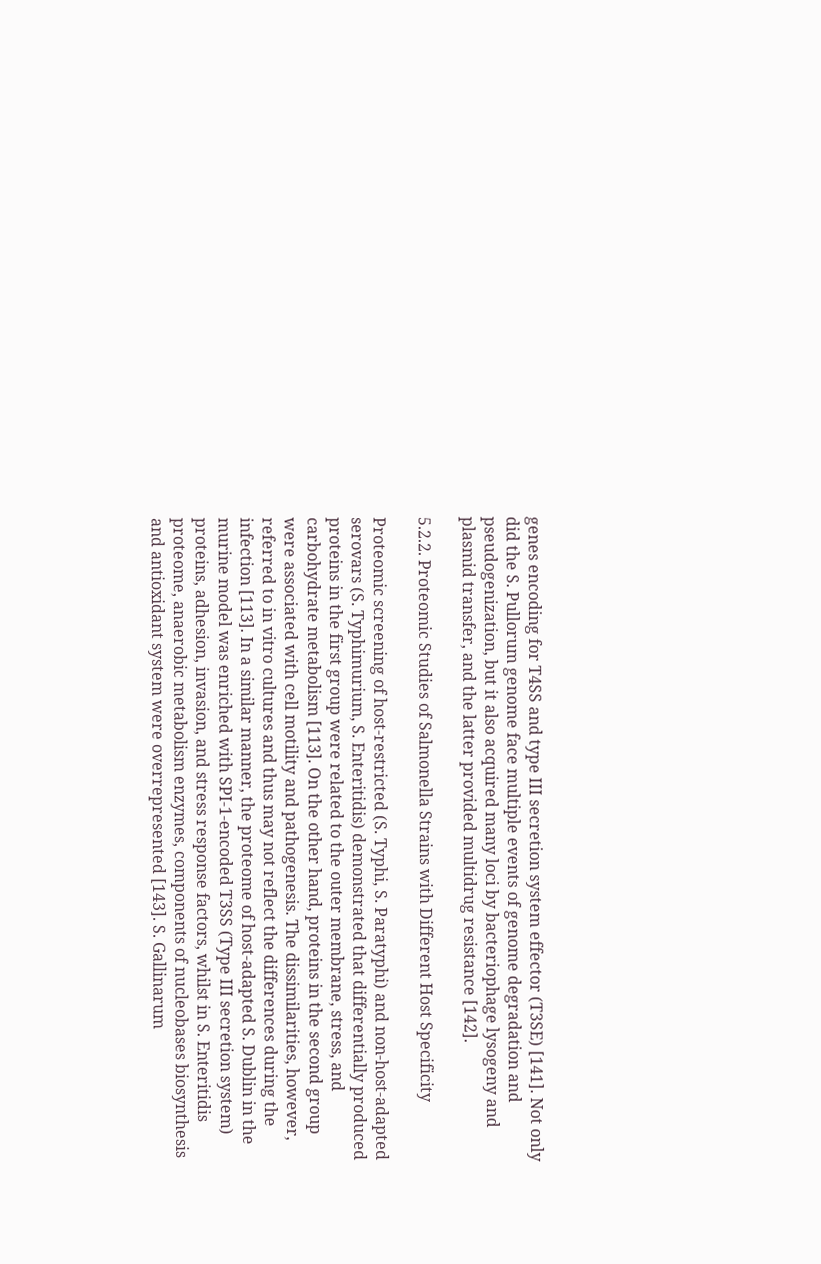genes encoding for T4SS and type III secretion system effector (T3SE) [141]. Not only did the S. Pullorum genome face multiple events of genome degradation and pseudogenization, but it also acquired many loci by bacteriophage lysogeny and plasmid transfer, and the latter provided multidrug resistance [142].

5.2.2. Proteomic Studies of Salmonella Strains with Different Host Specificity

Proteomic screening of host-restricted (S. Typhi, S. Paratyphi) and non-host-adapted serovars (S. Typhimurium, S. Enteritidis) demonstrated that differentially produced proteins in the first group were related to the outer membrane, stress, and carbohydrate metabolism [113]. On the other hand, proteins in the second group were associated with cell motility and pathogenesis. The dissimilarities, however, referred to in vitro cultures and thus may not reflect the differences during the infection [113]. In a similar manner, the proteome of host-adapted S. Dublin in the murine model was enriched with SPI-1-encoded T3SS (Type III secretion system) proteins, adhesion, invasion, and stress response factors, whilst in S. Enteritidis proteome, anaerobic metabolism enzymes, components of nucleobases biosynthesis and antioxidant system were overrepresented [143]. S. Gallinarum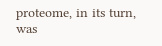proteome, in its turn, was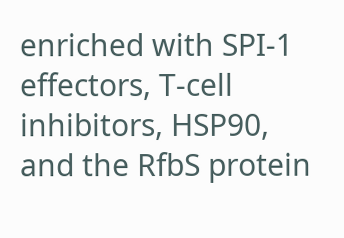enriched with SPI-1 effectors, T-cell inhibitors, HSP90, and the RfbS protein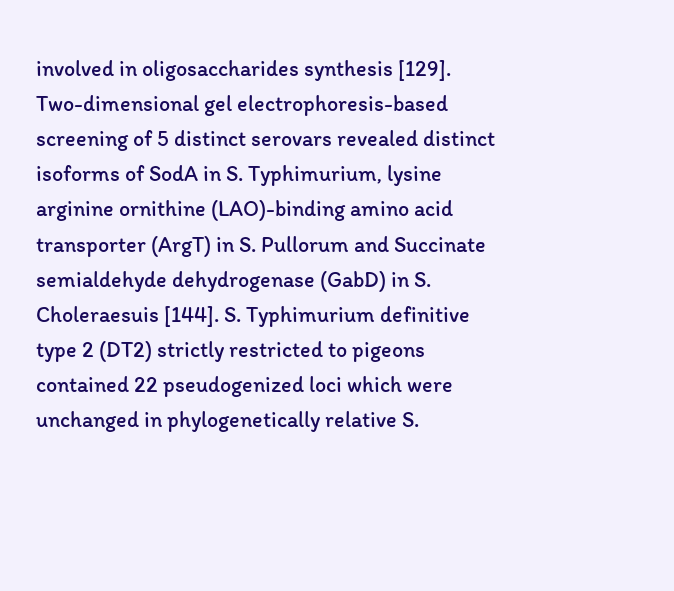involved in oligosaccharides synthesis [129]. Two-dimensional gel electrophoresis-based screening of 5 distinct serovars revealed distinct isoforms of SodA in S. Typhimurium, lysine arginine ornithine (LAO)-binding amino acid transporter (ArgT) in S. Pullorum and Succinate semialdehyde dehydrogenase (GabD) in S. Choleraesuis [144]. S. Typhimurium definitive type 2 (DT2) strictly restricted to pigeons contained 22 pseudogenized loci which were unchanged in phylogenetically relative S.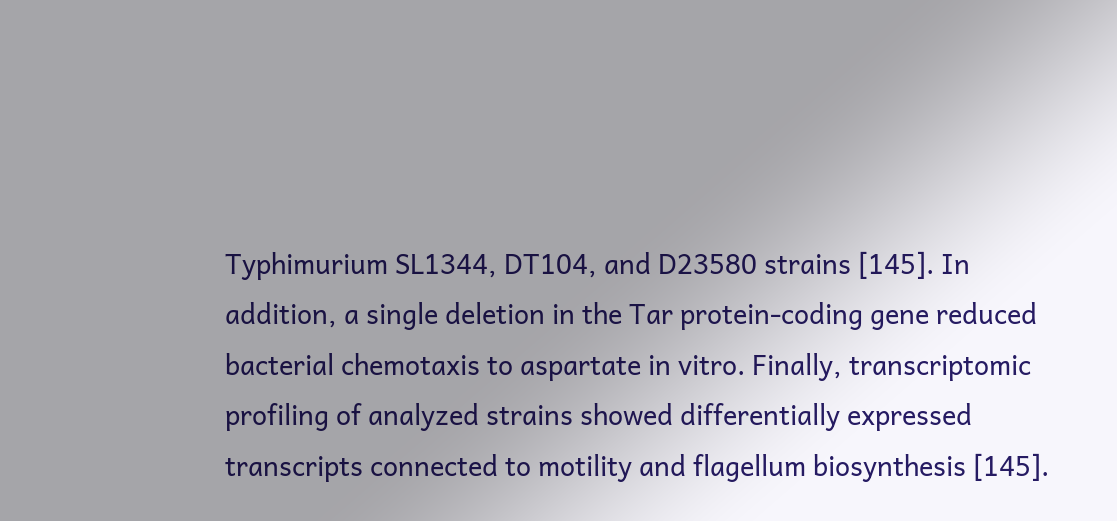Typhimurium SL1344, DT104, and D23580 strains [145]. In addition, a single deletion in the Tar protein-coding gene reduced bacterial chemotaxis to aspartate in vitro. Finally, transcriptomic profiling of analyzed strains showed differentially expressed transcripts connected to motility and flagellum biosynthesis [145].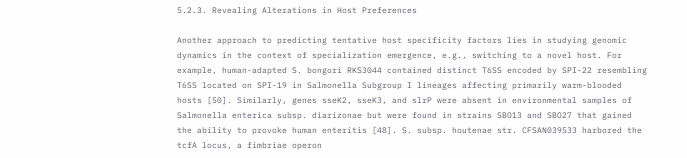5.2.3. Revealing Alterations in Host Preferences

Another approach to predicting tentative host specificity factors lies in studying genomic dynamics in the context of specialization emergence, e.g., switching to a novel host. For example, human-adapted S. bongori RKS3044 contained distinct T6SS encoded by SPI-22 resembling T6SS located on SPI-19 in Salmonella Subgroup I lineages affecting primarily warm-blooded hosts [50]. Similarly, genes sseK2, sseK3, and slrP were absent in environmental samples of Salmonella enterica subsp. diarizonae but were found in strains SBO13 and SBO27 that gained the ability to provoke human enteritis [48]. S. subsp. houtenae str. CFSAN039533 harbored the tcfA locus, a fimbriae operon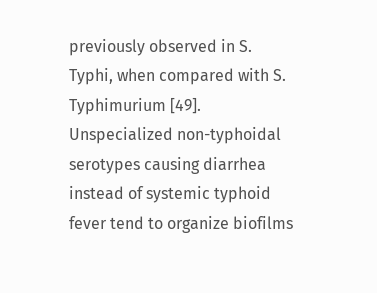previously observed in S. Typhi, when compared with S. Typhimurium [49]. Unspecialized non-typhoidal serotypes causing diarrhea instead of systemic typhoid fever tend to organize biofilms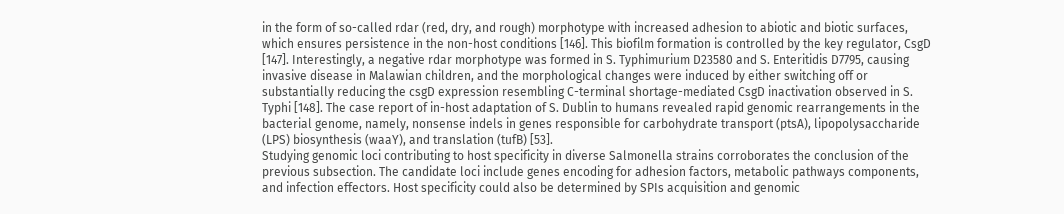in the form of so-called rdar (red, dry, and rough) morphotype with increased adhesion to abiotic and biotic surfaces, which ensures persistence in the non-host conditions [146]. This biofilm formation is controlled by the key regulator, CsgD [147]. Interestingly, a negative rdar morphotype was formed in S. Typhimurium D23580 and S. Enteritidis D7795, causing invasive disease in Malawian children, and the morphological changes were induced by either switching off or substantially reducing the csgD expression resembling C-terminal shortage-mediated CsgD inactivation observed in S. Typhi [148]. The case report of in-host adaptation of S. Dublin to humans revealed rapid genomic rearrangements in the bacterial genome, namely, nonsense indels in genes responsible for carbohydrate transport (ptsA), lipopolysaccharide (LPS) biosynthesis (waaY), and translation (tufB) [53].
Studying genomic loci contributing to host specificity in diverse Salmonella strains corroborates the conclusion of the previous subsection. The candidate loci include genes encoding for adhesion factors, metabolic pathways components, and infection effectors. Host specificity could also be determined by SPIs acquisition and genomic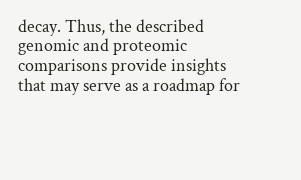decay. Thus, the described genomic and proteomic comparisons provide insights that may serve as a roadmap for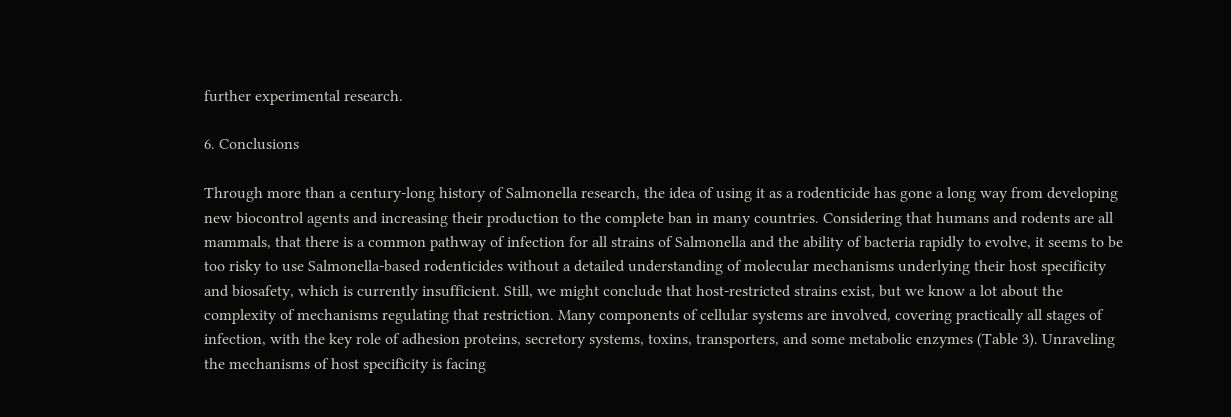further experimental research.

6. Conclusions

Through more than a century-long history of Salmonella research, the idea of using it as a rodenticide has gone a long way from developing new biocontrol agents and increasing their production to the complete ban in many countries. Considering that humans and rodents are all mammals, that there is a common pathway of infection for all strains of Salmonella and the ability of bacteria rapidly to evolve, it seems to be too risky to use Salmonella-based rodenticides without a detailed understanding of molecular mechanisms underlying their host specificity and biosafety, which is currently insufficient. Still, we might conclude that host-restricted strains exist, but we know a lot about the complexity of mechanisms regulating that restriction. Many components of cellular systems are involved, covering practically all stages of infection, with the key role of adhesion proteins, secretory systems, toxins, transporters, and some metabolic enzymes (Table 3). Unraveling the mechanisms of host specificity is facing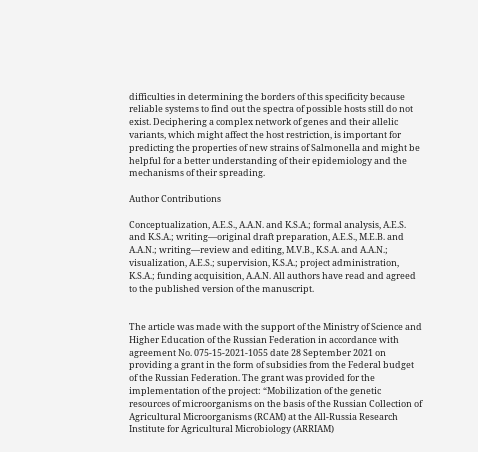difficulties in determining the borders of this specificity because reliable systems to find out the spectra of possible hosts still do not exist. Deciphering a complex network of genes and their allelic variants, which might affect the host restriction, is important for predicting the properties of new strains of Salmonella and might be helpful for a better understanding of their epidemiology and the mechanisms of their spreading.

Author Contributions

Conceptualization, A.E.S., A.A.N. and K.S.A.; formal analysis, A.E.S. and K.S.A.; writing—original draft preparation, A.E.S., M.E.B. and A.A.N.; writing—review and editing, M.V.B., K.S.A. and A.A.N.; visualization, A.E.S.; supervision, K.S.A.; project administration, K.S.A.; funding acquisition, A.A.N. All authors have read and agreed to the published version of the manuscript.


The article was made with the support of the Ministry of Science and Higher Education of the Russian Federation in accordance with agreement No. 075-15-2021-1055 date 28 September 2021 on providing a grant in the form of subsidies from the Federal budget of the Russian Federation. The grant was provided for the implementation of the project: “Mobilization of the genetic resources of microorganisms on the basis of the Russian Collection of Agricultural Microorganisms (RCAM) at the All-Russia Research Institute for Agricultural Microbiology (ARRIAM)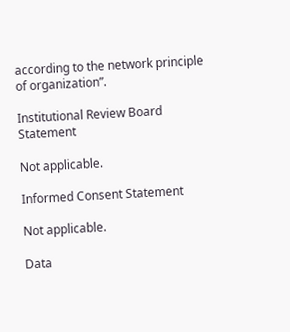according to the network principle of organization”.

Institutional Review Board Statement

Not applicable.

Informed Consent Statement

Not applicable.

Data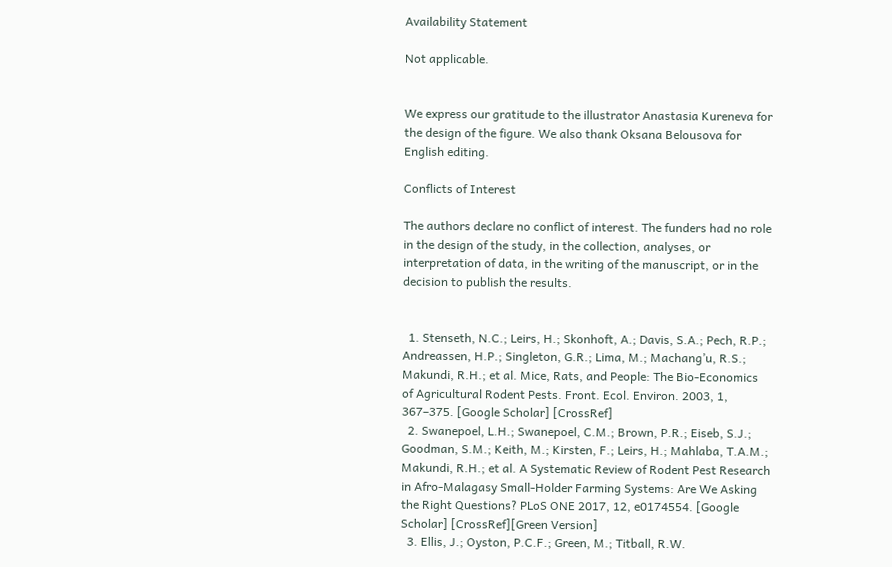Availability Statement

Not applicable.


We express our gratitude to the illustrator Anastasia Kureneva for the design of the figure. We also thank Oksana Belousova for English editing.

Conflicts of Interest

The authors declare no conflict of interest. The funders had no role in the design of the study, in the collection, analyses, or interpretation of data, in the writing of the manuscript, or in the decision to publish the results.


  1. Stenseth, N.C.; Leirs, H.; Skonhoft, A.; Davis, S.A.; Pech, R.P.; Andreassen, H.P.; Singleton, G.R.; Lima, M.; Machang’u, R.S.; Makundi, R.H.; et al. Mice, Rats, and People: The Bio-Economics of Agricultural Rodent Pests. Front. Ecol. Environ. 2003, 1, 367–375. [Google Scholar] [CrossRef]
  2. Swanepoel, L.H.; Swanepoel, C.M.; Brown, P.R.; Eiseb, S.J.; Goodman, S.M.; Keith, M.; Kirsten, F.; Leirs, H.; Mahlaba, T.A.M.; Makundi, R.H.; et al. A Systematic Review of Rodent Pest Research in Afro-Malagasy Small-Holder Farming Systems: Are We Asking the Right Questions? PLoS ONE 2017, 12, e0174554. [Google Scholar] [CrossRef][Green Version]
  3. Ellis, J.; Oyston, P.C.F.; Green, M.; Titball, R.W.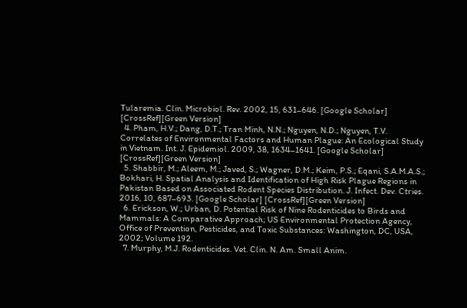Tularemia. Clin. Microbiol. Rev. 2002, 15, 631–646. [Google Scholar] [CrossRef][Green Version]
  4. Pham, H.V.; Dang, D.T.; Tran Minh, N.N.; Nguyen, N.D.; Nguyen, T.V. Correlates of Environmental Factors and Human Plague: An Ecological Study in Vietnam. Int. J. Epidemiol. 2009, 38, 1634–1641. [Google Scholar] [CrossRef][Green Version]
  5. Shabbir, M.; Aleem, M.; Javed, S.; Wagner, D.M.; Keim, P.S.; Eqani, S.A.M.A.S.; Bokhari, H. Spatial Analysis and Identification of High Risk Plague Regions in Pakistan Based on Associated Rodent Species Distribution. J. Infect. Dev. Ctries. 2016, 10, 687–693. [Google Scholar] [CrossRef][Green Version]
  6. Erickson, W.; Urban, D. Potential Risk of Nine Rodenticides to Birds and Mammals: A Comparative Approach; US Environmental Protection Agency, Office of Prevention, Pesticides, and Toxic Substances: Washington, DC, USA, 2002; Volume 192.
  7. Murphy, M.J. Rodenticides. Vet. Clin. N. Am. Small Anim.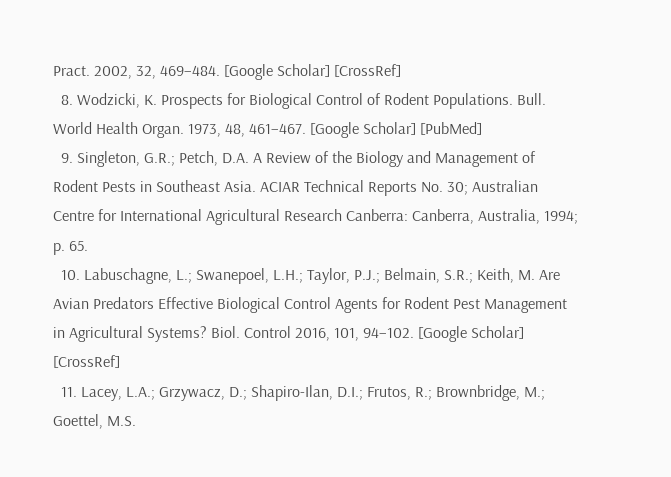Pract. 2002, 32, 469–484. [Google Scholar] [CrossRef]
  8. Wodzicki, K. Prospects for Biological Control of Rodent Populations. Bull. World Health Organ. 1973, 48, 461–467. [Google Scholar] [PubMed]
  9. Singleton, G.R.; Petch, D.A. A Review of the Biology and Management of Rodent Pests in Southeast Asia. ACIAR Technical Reports No. 30; Australian Centre for International Agricultural Research Canberra: Canberra, Australia, 1994; p. 65.
  10. Labuschagne, L.; Swanepoel, L.H.; Taylor, P.J.; Belmain, S.R.; Keith, M. Are Avian Predators Effective Biological Control Agents for Rodent Pest Management in Agricultural Systems? Biol. Control 2016, 101, 94–102. [Google Scholar] [CrossRef]
  11. Lacey, L.A.; Grzywacz, D.; Shapiro-Ilan, D.I.; Frutos, R.; Brownbridge, M.; Goettel, M.S.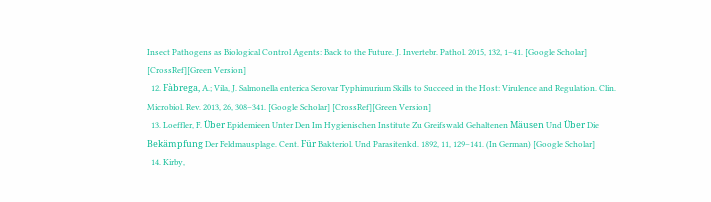Insect Pathogens as Biological Control Agents: Back to the Future. J. Invertebr. Pathol. 2015, 132, 1–41. [Google Scholar] [CrossRef][Green Version]
  12. Fàbrega, A.; Vila, J. Salmonella enterica Serovar Typhimurium Skills to Succeed in the Host: Virulence and Regulation. Clin. Microbiol. Rev. 2013, 26, 308–341. [Google Scholar] [CrossRef][Green Version]
  13. Loeffler, F. Über Epidemieen Unter Den Im Hygienischen Institute Zu Greifswald Gehaltenen Mäusen Und Über Die Bekämpfung Der Feldmausplage. Cent. Für Bakteriol. Und Parasitenkd. 1892, 11, 129–141. (In German) [Google Scholar]
  14. Kirby,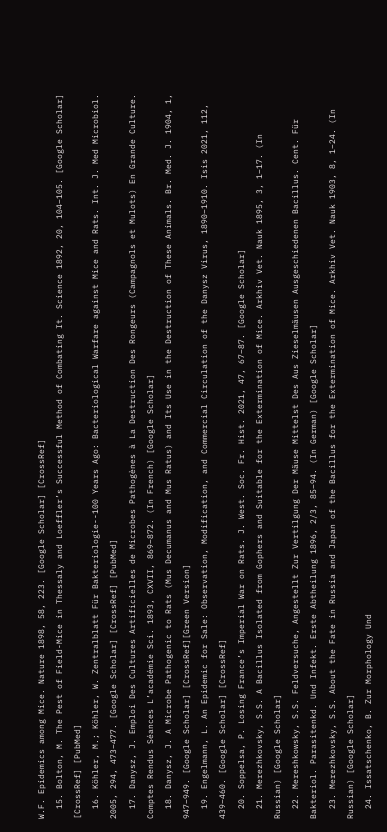W.F. Epidemics among Mice. Nature 1898, 58, 223. [Google Scholar] [CrossRef]
  15. Bolton, M. The Pest of Field-Mice in Thessaly and Loeffler’s Successful Method of Combating It. Science 1892, 20, 104–105. [Google Scholar] [CrossRef] [PubMed]
  16. Köhler, M.; Köhler, W. Zentralblatt Für Bakteriologie--100 Years Ago: Bacteriological Warfare against Mice and Rats. Int. J. Med Microbiol. 2005, 294, 473–477. [Google Scholar] [CrossRef] [PubMed]
  17. Danysz, J. Emploi Des Cultures Artificielles de Microbes Pathogènes à La Destruction Des Rongeurs (Campagnols et Mulots) En Grande Culture. Comptes Rendus Séances L’académie Sci. 1893, CXVII, 869–872. (In French) [Google Scholar]
  18. Danysz, J. A Microbe Pathogenic to Rats (Mus Decumanus and Mus Ratus) and Its Use in the Destruction of These Animals. Br. Med. J. 1904, 1, 947–949. [Google Scholar] [CrossRef][Green Version]
  19. Engelmann, L. An Epidemic for Sale: Observation, Modification, and Commercial Circulation of the Danysz Virus, 1890–1910. Isis 2021, 112, 439–460. [Google Scholar] [CrossRef]
  20. Soppelsa, P. Losing France’s Imperial War on Rats. J. West. Soc. Fr. Hist. 2021, 47, 67–87. [Google Scholar]
  21. Merezhkovsky, S.S. A Bacillus Isolated from Gophers and Suitable for the Extermination of Mice. Arkhiv Vet. Nauk 1895, 3, 1–17. (In Russian) [Google Scholar]
  22. Mereshkowsky, S.S. Feldversuche, Angestellt Zur Vertilgung Der Mäuse Mittelst Des Aus Zieselmäusen Ausgeschiedenen Bacillus. Cent. Für Bakteriol. Parasitenkd. Und Infekt. Erste Abtheilung 1896, 2/3, 85–94. (In German) [Google Scholar]
  23. Merezhkovsky, S.S. About the Fate in Russia and Japan of the Bacillus for the Extermination of Mice. Arkhiv Vet. Nauk 1903, 8, 1–24. (In Russian) [Google Scholar]
  24. Issatschenko, B. Zur Morphology Und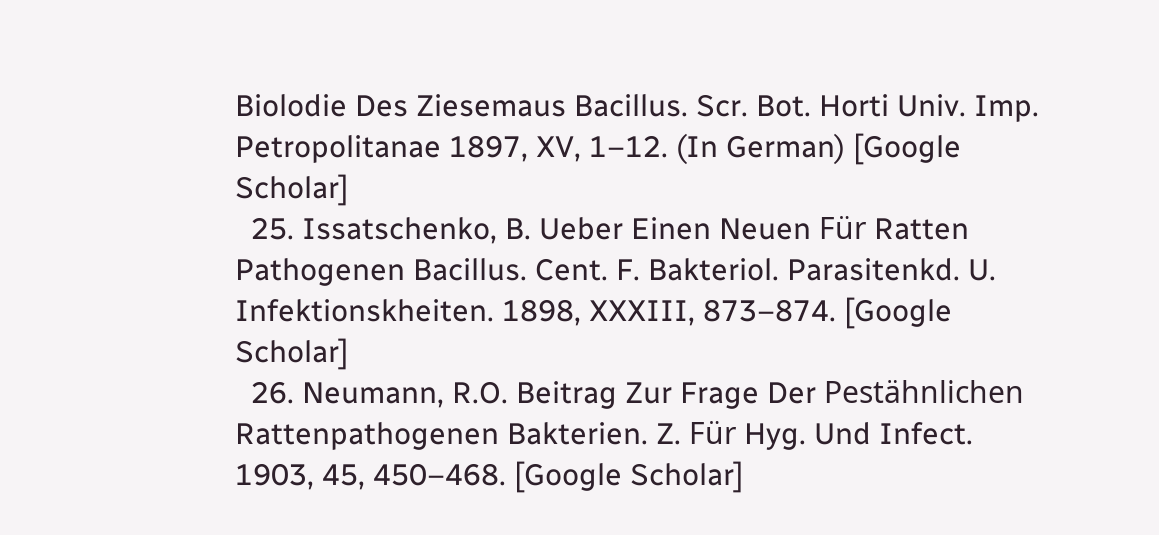Biolodie Des Ziesemaus Bacillus. Scr. Bot. Horti Univ. Imp. Petropolitanae 1897, XV, 1–12. (In German) [Google Scholar]
  25. Issatschenko, B. Ueber Einen Neuen Für Ratten Pathogenen Bacillus. Cent. F. Bakteriol. Parasitenkd. U. Infektionskheiten. 1898, XXXIII, 873–874. [Google Scholar]
  26. Neumann, R.O. Beitrag Zur Frage Der Pestähnlichen Rattenpathogenen Bakterien. Z. Für Hyg. Und Infect. 1903, 45, 450–468. [Google Scholar]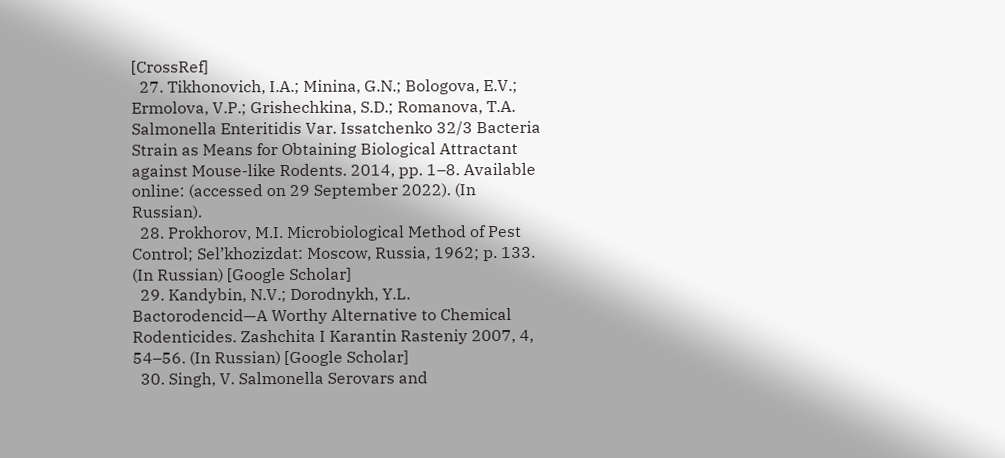[CrossRef]
  27. Tikhonovich, I.A.; Minina, G.N.; Bologova, E.V.; Ermolova, V.P.; Grishechkina, S.D.; Romanova, T.A. Salmonella Enteritidis Var. Issatchenko 32/3 Bacteria Strain as Means for Obtaining Biological Attractant against Mouse-like Rodents. 2014, pp. 1–8. Available online: (accessed on 29 September 2022). (In Russian).
  28. Prokhorov, M.I. Microbiological Method of Pest Control; Sel’khozizdat: Moscow, Russia, 1962; p. 133. (In Russian) [Google Scholar]
  29. Kandybin, N.V.; Dorodnykh, Y.L. Bactorodencid—A Worthy Alternative to Chemical Rodenticides. Zashchita I Karantin Rasteniy 2007, 4, 54–56. (In Russian) [Google Scholar]
  30. Singh, V. Salmonella Serovars and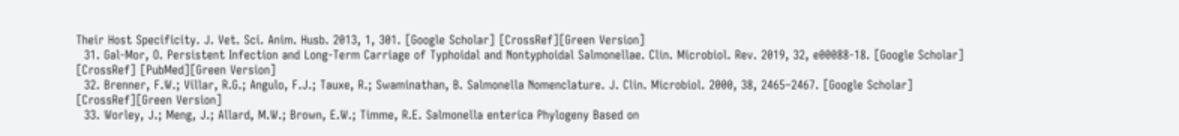Their Host Specificity. J. Vet. Sci. Anim. Husb. 2013, 1, 301. [Google Scholar] [CrossRef][Green Version]
  31. Gal-Mor, O. Persistent Infection and Long-Term Carriage of Typhoidal and Nontyphoidal Salmonellae. Clin. Microbiol. Rev. 2019, 32, e00088-18. [Google Scholar] [CrossRef] [PubMed][Green Version]
  32. Brenner, F.W.; Villar, R.G.; Angulo, F.J.; Tauxe, R.; Swaminathan, B. Salmonella Nomenclature. J. Clin. Microbiol. 2000, 38, 2465–2467. [Google Scholar] [CrossRef][Green Version]
  33. Worley, J.; Meng, J.; Allard, M.W.; Brown, E.W.; Timme, R.E. Salmonella enterica Phylogeny Based on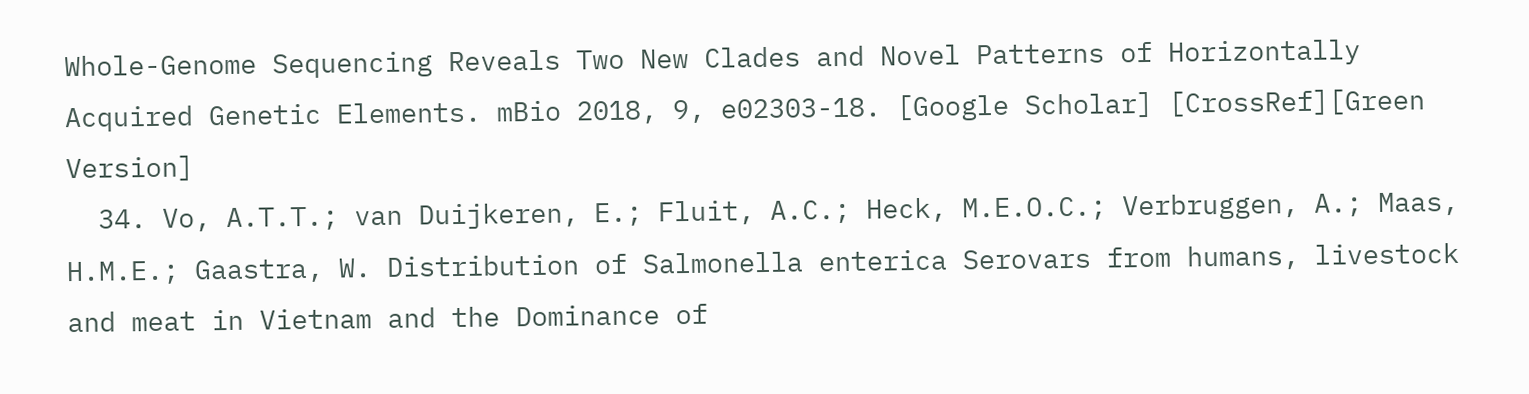Whole-Genome Sequencing Reveals Two New Clades and Novel Patterns of Horizontally Acquired Genetic Elements. mBio 2018, 9, e02303-18. [Google Scholar] [CrossRef][Green Version]
  34. Vo, A.T.T.; van Duijkeren, E.; Fluit, A.C.; Heck, M.E.O.C.; Verbruggen, A.; Maas, H.M.E.; Gaastra, W. Distribution of Salmonella enterica Serovars from humans, livestock and meat in Vietnam and the Dominance of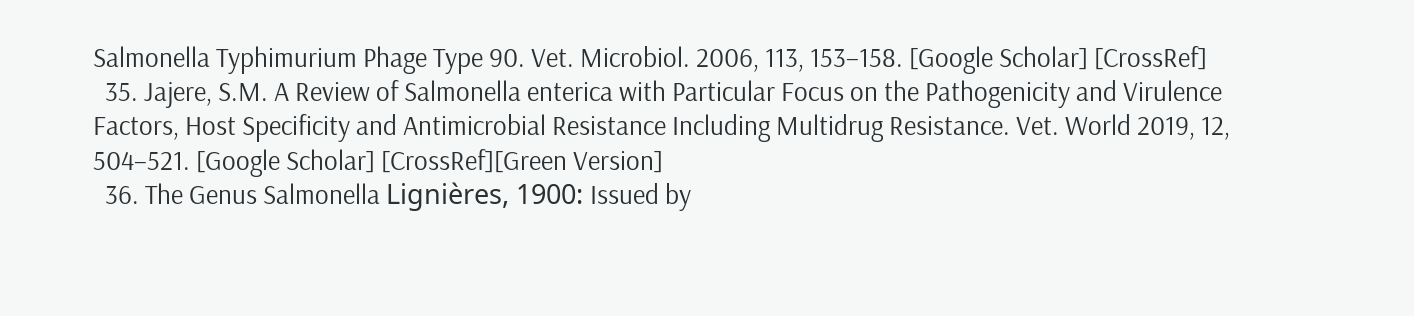Salmonella Typhimurium Phage Type 90. Vet. Microbiol. 2006, 113, 153–158. [Google Scholar] [CrossRef]
  35. Jajere, S.M. A Review of Salmonella enterica with Particular Focus on the Pathogenicity and Virulence Factors, Host Specificity and Antimicrobial Resistance Including Multidrug Resistance. Vet. World 2019, 12, 504–521. [Google Scholar] [CrossRef][Green Version]
  36. The Genus Salmonella Lignières, 1900: Issued by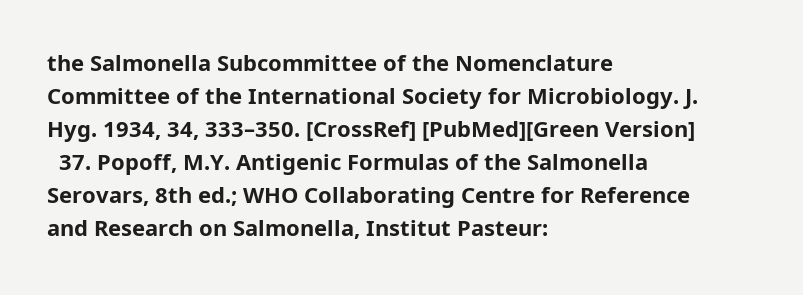the Salmonella Subcommittee of the Nomenclature Committee of the International Society for Microbiology. J. Hyg. 1934, 34, 333–350. [CrossRef] [PubMed][Green Version]
  37. Popoff, M.Y. Antigenic Formulas of the Salmonella Serovars, 8th ed.; WHO Collaborating Centre for Reference and Research on Salmonella, Institut Pasteur: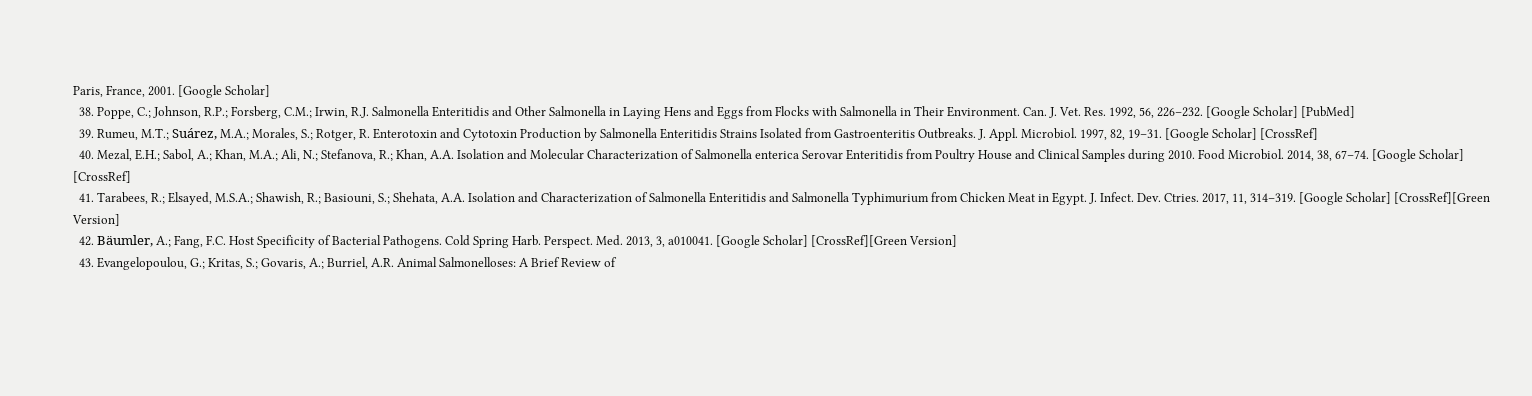Paris, France, 2001. [Google Scholar]
  38. Poppe, C.; Johnson, R.P.; Forsberg, C.M.; Irwin, R.J. Salmonella Enteritidis and Other Salmonella in Laying Hens and Eggs from Flocks with Salmonella in Their Environment. Can. J. Vet. Res. 1992, 56, 226–232. [Google Scholar] [PubMed]
  39. Rumeu, M.T.; Suárez, M.A.; Morales, S.; Rotger, R. Enterotoxin and Cytotoxin Production by Salmonella Enteritidis Strains Isolated from Gastroenteritis Outbreaks. J. Appl. Microbiol. 1997, 82, 19–31. [Google Scholar] [CrossRef]
  40. Mezal, E.H.; Sabol, A.; Khan, M.A.; Ali, N.; Stefanova, R.; Khan, A.A. Isolation and Molecular Characterization of Salmonella enterica Serovar Enteritidis from Poultry House and Clinical Samples during 2010. Food Microbiol. 2014, 38, 67–74. [Google Scholar] [CrossRef]
  41. Tarabees, R.; Elsayed, M.S.A.; Shawish, R.; Basiouni, S.; Shehata, A.A. Isolation and Characterization of Salmonella Enteritidis and Salmonella Typhimurium from Chicken Meat in Egypt. J. Infect. Dev. Ctries. 2017, 11, 314–319. [Google Scholar] [CrossRef][Green Version]
  42. Bäumler, A.; Fang, F.C. Host Specificity of Bacterial Pathogens. Cold Spring Harb. Perspect. Med. 2013, 3, a010041. [Google Scholar] [CrossRef][Green Version]
  43. Evangelopoulou, G.; Kritas, S.; Govaris, A.; Burriel, A.R. Animal Salmonelloses: A Brief Review of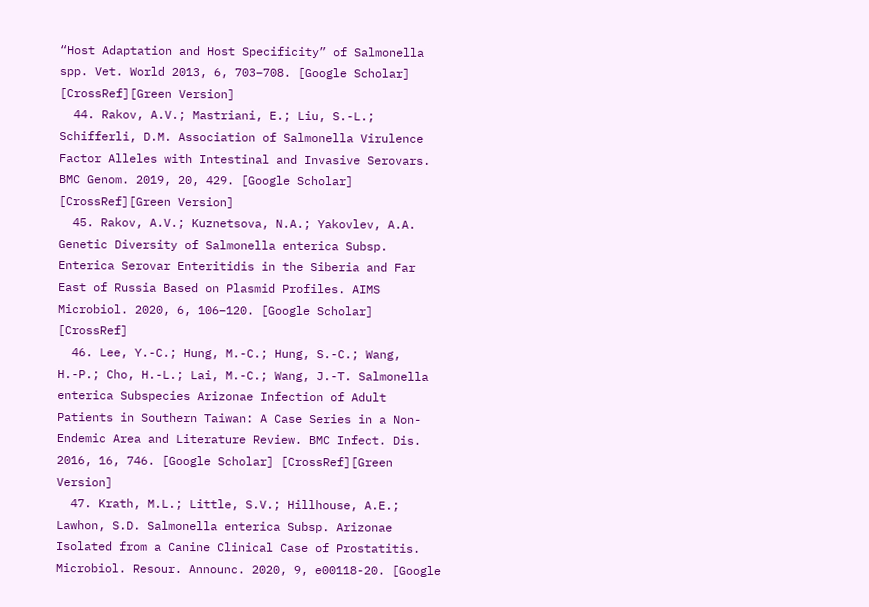“Host Adaptation and Host Specificity” of Salmonella spp. Vet. World 2013, 6, 703–708. [Google Scholar] [CrossRef][Green Version]
  44. Rakov, A.V.; Mastriani, E.; Liu, S.-L.; Schifferli, D.M. Association of Salmonella Virulence Factor Alleles with Intestinal and Invasive Serovars. BMC Genom. 2019, 20, 429. [Google Scholar] [CrossRef][Green Version]
  45. Rakov, A.V.; Kuznetsova, N.A.; Yakovlev, A.A. Genetic Diversity of Salmonella enterica Subsp. Enterica Serovar Enteritidis in the Siberia and Far East of Russia Based on Plasmid Profiles. AIMS Microbiol. 2020, 6, 106–120. [Google Scholar] [CrossRef]
  46. Lee, Y.-C.; Hung, M.-C.; Hung, S.-C.; Wang, H.-P.; Cho, H.-L.; Lai, M.-C.; Wang, J.-T. Salmonella enterica Subspecies Arizonae Infection of Adult Patients in Southern Taiwan: A Case Series in a Non-Endemic Area and Literature Review. BMC Infect. Dis. 2016, 16, 746. [Google Scholar] [CrossRef][Green Version]
  47. Krath, M.L.; Little, S.V.; Hillhouse, A.E.; Lawhon, S.D. Salmonella enterica Subsp. Arizonae Isolated from a Canine Clinical Case of Prostatitis. Microbiol. Resour. Announc. 2020, 9, e00118-20. [Google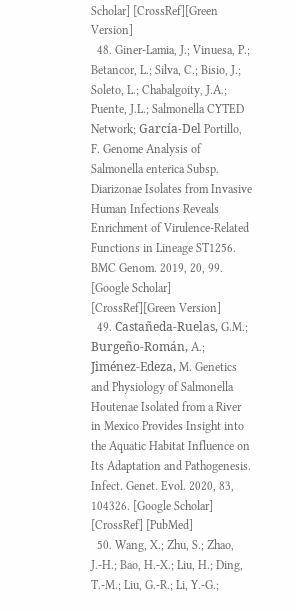Scholar] [CrossRef][Green Version]
  48. Giner-Lamia, J.; Vinuesa, P.; Betancor, L.; Silva, C.; Bisio, J.; Soleto, L.; Chabalgoity, J.A.; Puente, J.L.; Salmonella CYTED Network; García-Del Portillo, F. Genome Analysis of Salmonella enterica Subsp. Diarizonae Isolates from Invasive Human Infections Reveals Enrichment of Virulence-Related Functions in Lineage ST1256. BMC Genom. 2019, 20, 99. [Google Scholar] [CrossRef][Green Version]
  49. Castañeda-Ruelas, G.M.; Burgeño-Román, A.; Jiménez-Edeza, M. Genetics and Physiology of Salmonella Houtenae Isolated from a River in Mexico Provides Insight into the Aquatic Habitat Influence on Its Adaptation and Pathogenesis. Infect. Genet. Evol. 2020, 83, 104326. [Google Scholar] [CrossRef] [PubMed]
  50. Wang, X.; Zhu, S.; Zhao, J.-H.; Bao, H.-X.; Liu, H.; Ding, T.-M.; Liu, G.-R.; Li, Y.-G.;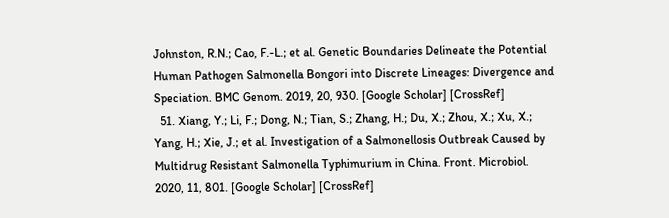Johnston, R.N.; Cao, F.-L.; et al. Genetic Boundaries Delineate the Potential Human Pathogen Salmonella Bongori into Discrete Lineages: Divergence and Speciation. BMC Genom. 2019, 20, 930. [Google Scholar] [CrossRef]
  51. Xiang, Y.; Li, F.; Dong, N.; Tian, S.; Zhang, H.; Du, X.; Zhou, X.; Xu, X.; Yang, H.; Xie, J.; et al. Investigation of a Salmonellosis Outbreak Caused by Multidrug Resistant Salmonella Typhimurium in China. Front. Microbiol. 2020, 11, 801. [Google Scholar] [CrossRef]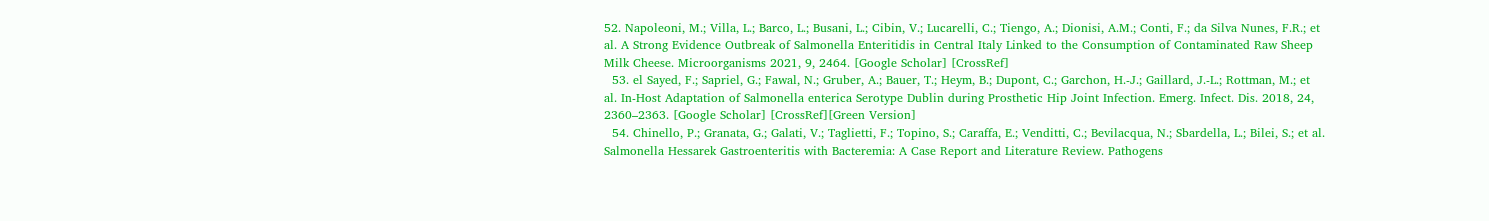52. Napoleoni, M.; Villa, L.; Barco, L.; Busani, L.; Cibin, V.; Lucarelli, C.; Tiengo, A.; Dionisi, A.M.; Conti, F.; da Silva Nunes, F.R.; et al. A Strong Evidence Outbreak of Salmonella Enteritidis in Central Italy Linked to the Consumption of Contaminated Raw Sheep Milk Cheese. Microorganisms 2021, 9, 2464. [Google Scholar] [CrossRef]
  53. el Sayed, F.; Sapriel, G.; Fawal, N.; Gruber, A.; Bauer, T.; Heym, B.; Dupont, C.; Garchon, H.-J.; Gaillard, J.-L.; Rottman, M.; et al. In-Host Adaptation of Salmonella enterica Serotype Dublin during Prosthetic Hip Joint Infection. Emerg. Infect. Dis. 2018, 24, 2360–2363. [Google Scholar] [CrossRef][Green Version]
  54. Chinello, P.; Granata, G.; Galati, V.; Taglietti, F.; Topino, S.; Caraffa, E.; Venditti, C.; Bevilacqua, N.; Sbardella, L.; Bilei, S.; et al. Salmonella Hessarek Gastroenteritis with Bacteremia: A Case Report and Literature Review. Pathogens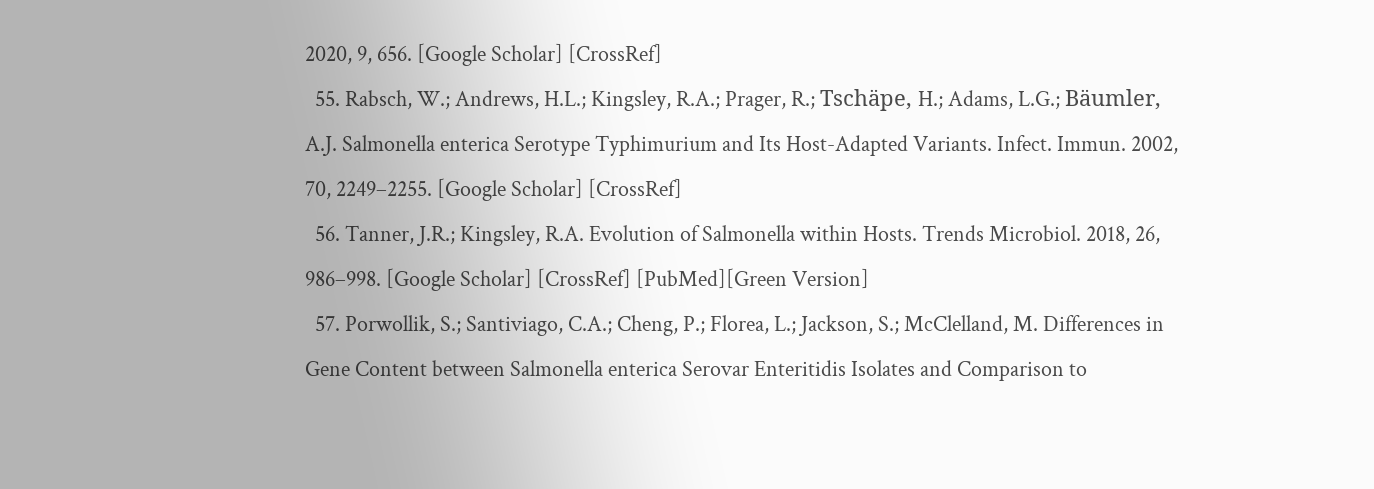2020, 9, 656. [Google Scholar] [CrossRef]
  55. Rabsch, W.; Andrews, H.L.; Kingsley, R.A.; Prager, R.; Tschäpe, H.; Adams, L.G.; Bäumler, A.J. Salmonella enterica Serotype Typhimurium and Its Host-Adapted Variants. Infect. Immun. 2002, 70, 2249–2255. [Google Scholar] [CrossRef]
  56. Tanner, J.R.; Kingsley, R.A. Evolution of Salmonella within Hosts. Trends Microbiol. 2018, 26, 986–998. [Google Scholar] [CrossRef] [PubMed][Green Version]
  57. Porwollik, S.; Santiviago, C.A.; Cheng, P.; Florea, L.; Jackson, S.; McClelland, M. Differences in Gene Content between Salmonella enterica Serovar Enteritidis Isolates and Comparison to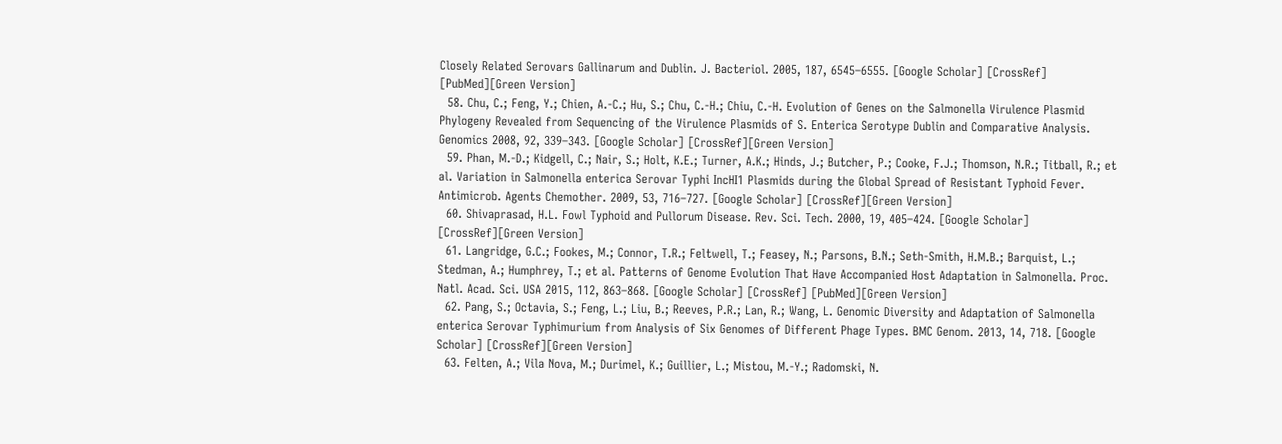Closely Related Serovars Gallinarum and Dublin. J. Bacteriol. 2005, 187, 6545–6555. [Google Scholar] [CrossRef] [PubMed][Green Version]
  58. Chu, C.; Feng, Y.; Chien, A.-C.; Hu, S.; Chu, C.-H.; Chiu, C.-H. Evolution of Genes on the Salmonella Virulence Plasmid Phylogeny Revealed from Sequencing of the Virulence Plasmids of S. Enterica Serotype Dublin and Comparative Analysis. Genomics 2008, 92, 339–343. [Google Scholar] [CrossRef][Green Version]
  59. Phan, M.-D.; Kidgell, C.; Nair, S.; Holt, K.E.; Turner, A.K.; Hinds, J.; Butcher, P.; Cooke, F.J.; Thomson, N.R.; Titball, R.; et al. Variation in Salmonella enterica Serovar Typhi IncHI1 Plasmids during the Global Spread of Resistant Typhoid Fever. Antimicrob. Agents Chemother. 2009, 53, 716–727. [Google Scholar] [CrossRef][Green Version]
  60. Shivaprasad, H.L. Fowl Typhoid and Pullorum Disease. Rev. Sci. Tech. 2000, 19, 405–424. [Google Scholar] [CrossRef][Green Version]
  61. Langridge, G.C.; Fookes, M.; Connor, T.R.; Feltwell, T.; Feasey, N.; Parsons, B.N.; Seth-Smith, H.M.B.; Barquist, L.; Stedman, A.; Humphrey, T.; et al. Patterns of Genome Evolution That Have Accompanied Host Adaptation in Salmonella. Proc. Natl. Acad. Sci. USA 2015, 112, 863–868. [Google Scholar] [CrossRef] [PubMed][Green Version]
  62. Pang, S.; Octavia, S.; Feng, L.; Liu, B.; Reeves, P.R.; Lan, R.; Wang, L. Genomic Diversity and Adaptation of Salmonella enterica Serovar Typhimurium from Analysis of Six Genomes of Different Phage Types. BMC Genom. 2013, 14, 718. [Google Scholar] [CrossRef][Green Version]
  63. Felten, A.; Vila Nova, M.; Durimel, K.; Guillier, L.; Mistou, M.-Y.; Radomski, N.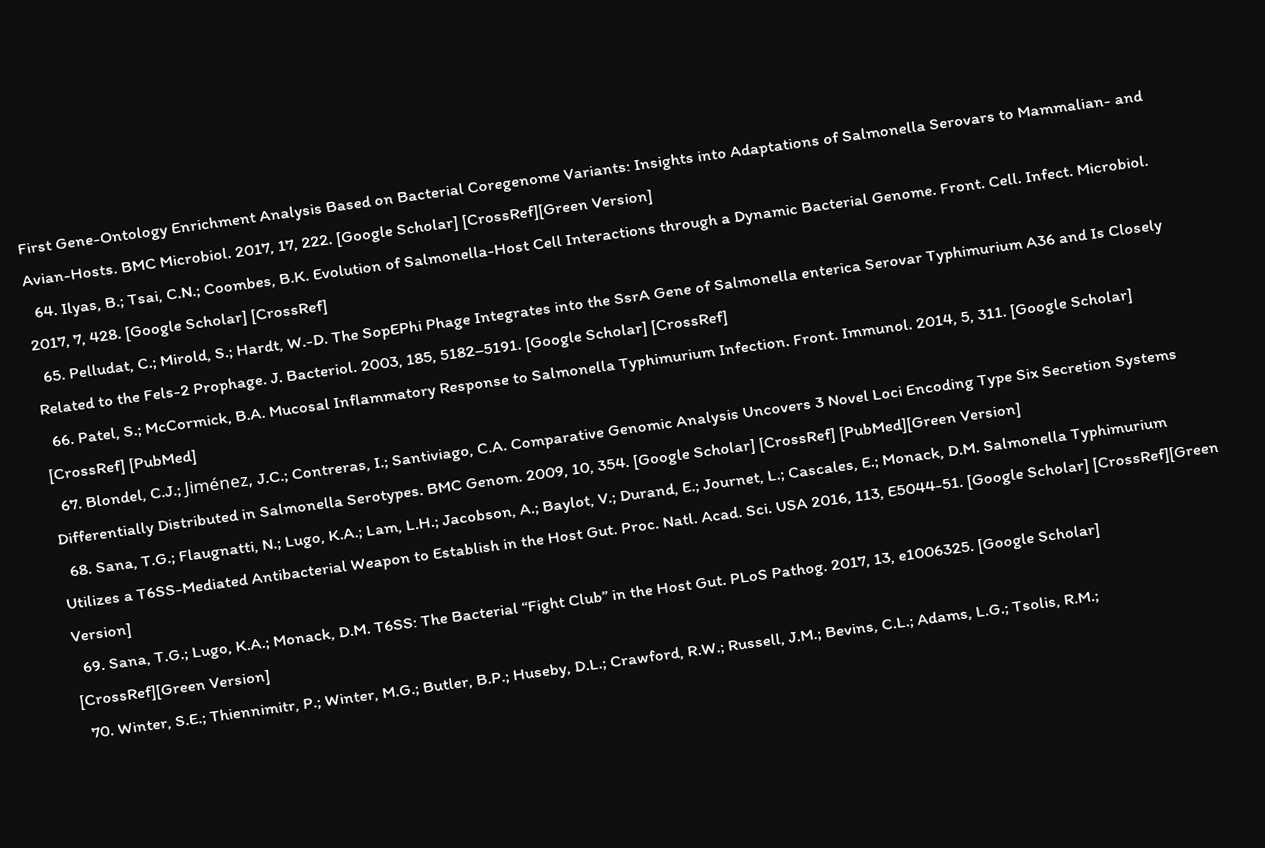First Gene-Ontology Enrichment Analysis Based on Bacterial Coregenome Variants: Insights into Adaptations of Salmonella Serovars to Mammalian- and Avian-Hosts. BMC Microbiol. 2017, 17, 222. [Google Scholar] [CrossRef][Green Version]
  64. Ilyas, B.; Tsai, C.N.; Coombes, B.K. Evolution of Salmonella-Host Cell Interactions through a Dynamic Bacterial Genome. Front. Cell. Infect. Microbiol. 2017, 7, 428. [Google Scholar] [CrossRef]
  65. Pelludat, C.; Mirold, S.; Hardt, W.-D. The SopEPhi Phage Integrates into the SsrA Gene of Salmonella enterica Serovar Typhimurium A36 and Is Closely Related to the Fels-2 Prophage. J. Bacteriol. 2003, 185, 5182–5191. [Google Scholar] [CrossRef]
  66. Patel, S.; McCormick, B.A. Mucosal Inflammatory Response to Salmonella Typhimurium Infection. Front. Immunol. 2014, 5, 311. [Google Scholar] [CrossRef] [PubMed]
  67. Blondel, C.J.; Jiménez, J.C.; Contreras, I.; Santiviago, C.A. Comparative Genomic Analysis Uncovers 3 Novel Loci Encoding Type Six Secretion Systems Differentially Distributed in Salmonella Serotypes. BMC Genom. 2009, 10, 354. [Google Scholar] [CrossRef] [PubMed][Green Version]
  68. Sana, T.G.; Flaugnatti, N.; Lugo, K.A.; Lam, L.H.; Jacobson, A.; Baylot, V.; Durand, E.; Journet, L.; Cascales, E.; Monack, D.M. Salmonella Typhimurium Utilizes a T6SS-Mediated Antibacterial Weapon to Establish in the Host Gut. Proc. Natl. Acad. Sci. USA 2016, 113, E5044-51. [Google Scholar] [CrossRef][Green Version]
  69. Sana, T.G.; Lugo, K.A.; Monack, D.M. T6SS: The Bacterial “Fight Club” in the Host Gut. PLoS Pathog. 2017, 13, e1006325. [Google Scholar] [CrossRef][Green Version]
  70. Winter, S.E.; Thiennimitr, P.; Winter, M.G.; Butler, B.P.; Huseby, D.L.; Crawford, R.W.; Russell, J.M.; Bevins, C.L.; Adams, L.G.; Tsolis, R.M.;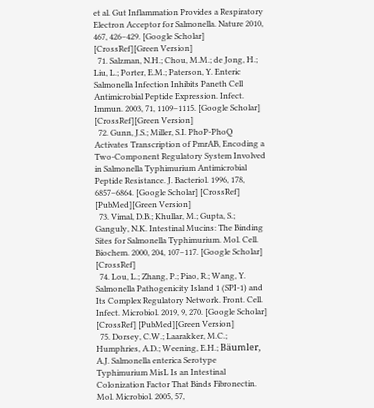et al. Gut Inflammation Provides a Respiratory Electron Acceptor for Salmonella. Nature 2010, 467, 426–429. [Google Scholar] [CrossRef][Green Version]
  71. Salzman, N.H.; Chou, M.M.; de Jong, H.; Liu, L.; Porter, E.M.; Paterson, Y. Enteric Salmonella Infection Inhibits Paneth Cell Antimicrobial Peptide Expression. Infect. Immun. 2003, 71, 1109–1115. [Google Scholar] [CrossRef][Green Version]
  72. Gunn, J.S.; Miller, S.I. PhoP-PhoQ Activates Transcription of PmrAB, Encoding a Two-Component Regulatory System Involved in Salmonella Typhimurium Antimicrobial Peptide Resistance. J. Bacteriol. 1996, 178, 6857–6864. [Google Scholar] [CrossRef] [PubMed][Green Version]
  73. Vimal, D.B.; Khullar, M.; Gupta, S.; Ganguly, N.K. Intestinal Mucins: The Binding Sites for Salmonella Typhimurium. Mol. Cell. Biochem. 2000, 204, 107–117. [Google Scholar] [CrossRef]
  74. Lou, L.; Zhang, P.; Piao, R.; Wang, Y. Salmonella Pathogenicity Island 1 (SPI-1) and Its Complex Regulatory Network. Front. Cell. Infect. Microbiol. 2019, 9, 270. [Google Scholar] [CrossRef] [PubMed][Green Version]
  75. Dorsey, C.W.; Laarakker, M.C.; Humphries, A.D.; Weening, E.H.; Bäumler, A.J. Salmonella enterica Serotype Typhimurium MisL Is an Intestinal Colonization Factor That Binds Fibronectin. Mol. Microbiol. 2005, 57,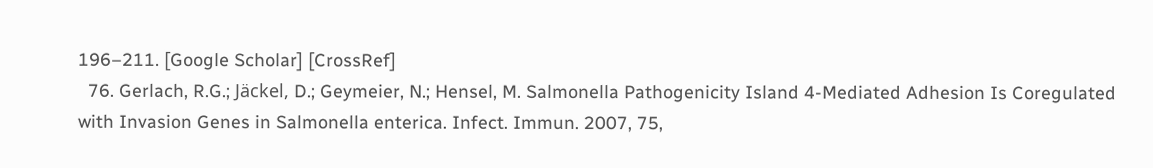196–211. [Google Scholar] [CrossRef]
  76. Gerlach, R.G.; Jäckel, D.; Geymeier, N.; Hensel, M. Salmonella Pathogenicity Island 4-Mediated Adhesion Is Coregulated with Invasion Genes in Salmonella enterica. Infect. Immun. 2007, 75,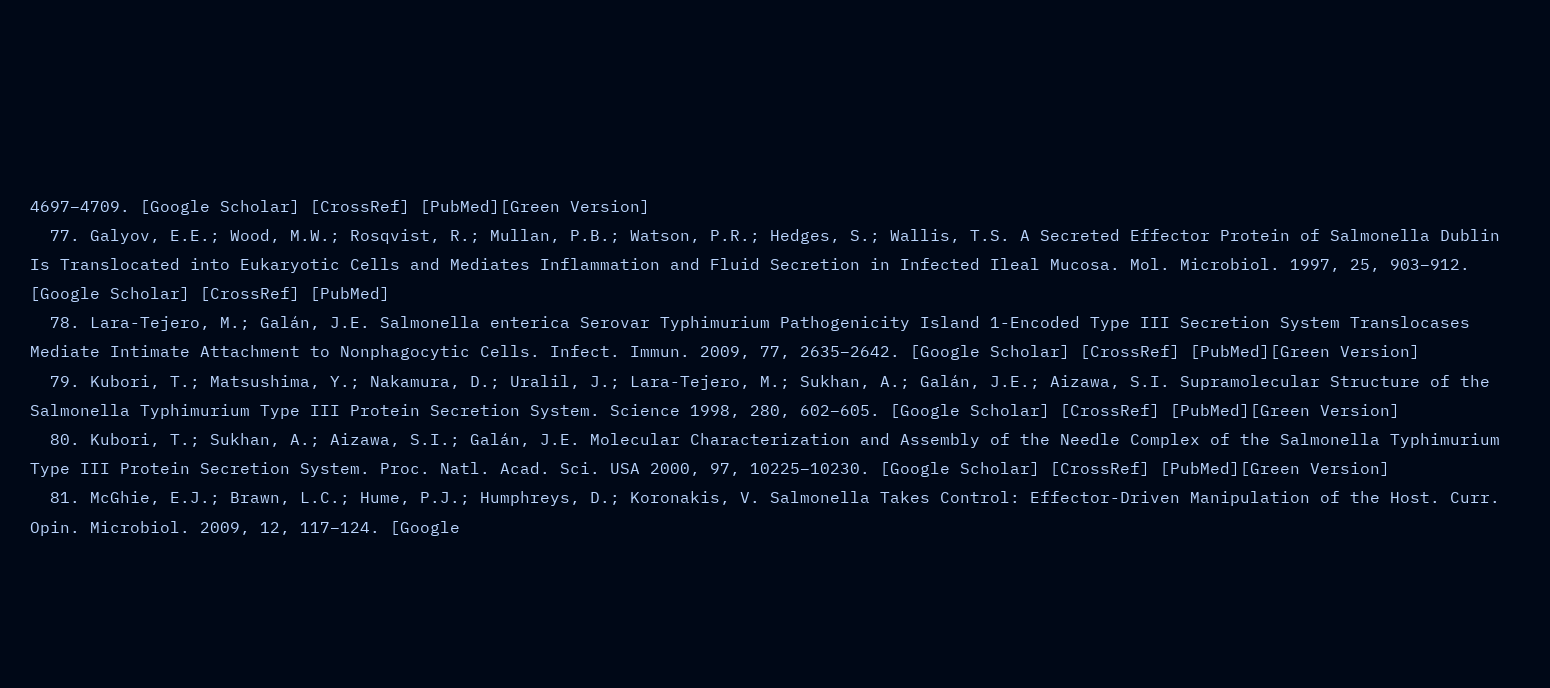4697–4709. [Google Scholar] [CrossRef] [PubMed][Green Version]
  77. Galyov, E.E.; Wood, M.W.; Rosqvist, R.; Mullan, P.B.; Watson, P.R.; Hedges, S.; Wallis, T.S. A Secreted Effector Protein of Salmonella Dublin Is Translocated into Eukaryotic Cells and Mediates Inflammation and Fluid Secretion in Infected Ileal Mucosa. Mol. Microbiol. 1997, 25, 903–912. [Google Scholar] [CrossRef] [PubMed]
  78. Lara-Tejero, M.; Galán, J.E. Salmonella enterica Serovar Typhimurium Pathogenicity Island 1-Encoded Type III Secretion System Translocases Mediate Intimate Attachment to Nonphagocytic Cells. Infect. Immun. 2009, 77, 2635–2642. [Google Scholar] [CrossRef] [PubMed][Green Version]
  79. Kubori, T.; Matsushima, Y.; Nakamura, D.; Uralil, J.; Lara-Tejero, M.; Sukhan, A.; Galán, J.E.; Aizawa, S.I. Supramolecular Structure of the Salmonella Typhimurium Type III Protein Secretion System. Science 1998, 280, 602–605. [Google Scholar] [CrossRef] [PubMed][Green Version]
  80. Kubori, T.; Sukhan, A.; Aizawa, S.I.; Galán, J.E. Molecular Characterization and Assembly of the Needle Complex of the Salmonella Typhimurium Type III Protein Secretion System. Proc. Natl. Acad. Sci. USA 2000, 97, 10225–10230. [Google Scholar] [CrossRef] [PubMed][Green Version]
  81. McGhie, E.J.; Brawn, L.C.; Hume, P.J.; Humphreys, D.; Koronakis, V. Salmonella Takes Control: Effector-Driven Manipulation of the Host. Curr. Opin. Microbiol. 2009, 12, 117–124. [Google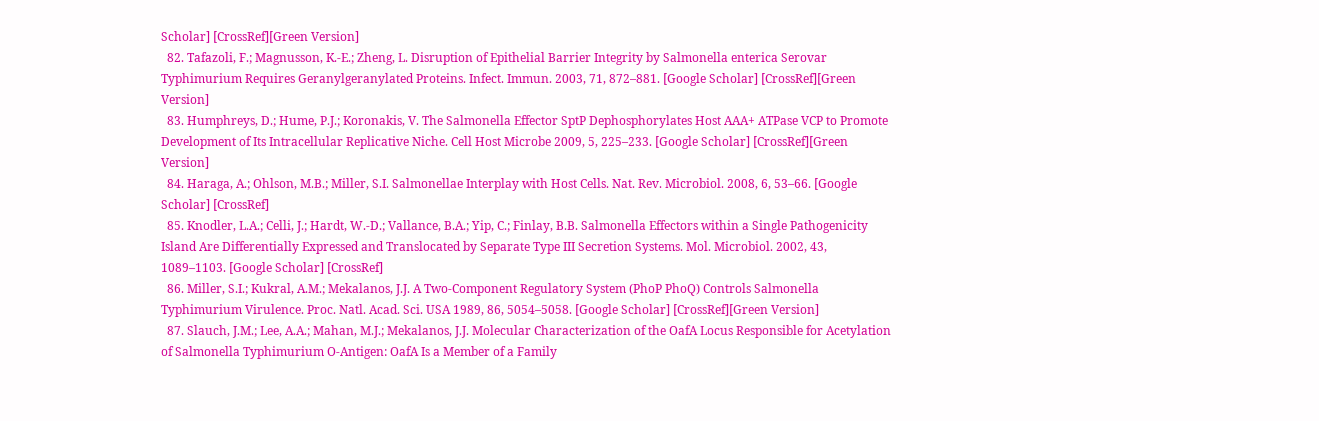Scholar] [CrossRef][Green Version]
  82. Tafazoli, F.; Magnusson, K.-E.; Zheng, L. Disruption of Epithelial Barrier Integrity by Salmonella enterica Serovar Typhimurium Requires Geranylgeranylated Proteins. Infect. Immun. 2003, 71, 872–881. [Google Scholar] [CrossRef][Green Version]
  83. Humphreys, D.; Hume, P.J.; Koronakis, V. The Salmonella Effector SptP Dephosphorylates Host AAA+ ATPase VCP to Promote Development of Its Intracellular Replicative Niche. Cell Host Microbe 2009, 5, 225–233. [Google Scholar] [CrossRef][Green Version]
  84. Haraga, A.; Ohlson, M.B.; Miller, S.I. Salmonellae Interplay with Host Cells. Nat. Rev. Microbiol. 2008, 6, 53–66. [Google Scholar] [CrossRef]
  85. Knodler, L.A.; Celli, J.; Hardt, W.-D.; Vallance, B.A.; Yip, C.; Finlay, B.B. Salmonella Effectors within a Single Pathogenicity Island Are Differentially Expressed and Translocated by Separate Type III Secretion Systems. Mol. Microbiol. 2002, 43, 1089–1103. [Google Scholar] [CrossRef]
  86. Miller, S.I.; Kukral, A.M.; Mekalanos, J.J. A Two-Component Regulatory System (PhoP PhoQ) Controls Salmonella Typhimurium Virulence. Proc. Natl. Acad. Sci. USA 1989, 86, 5054–5058. [Google Scholar] [CrossRef][Green Version]
  87. Slauch, J.M.; Lee, A.A.; Mahan, M.J.; Mekalanos, J.J. Molecular Characterization of the OafA Locus Responsible for Acetylation of Salmonella Typhimurium O-Antigen: OafA Is a Member of a Family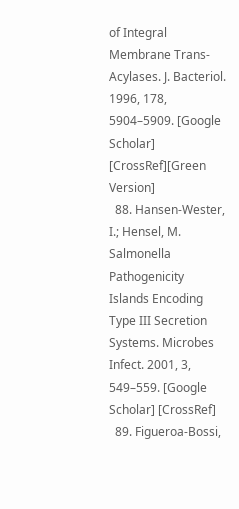of Integral Membrane Trans-Acylases. J. Bacteriol. 1996, 178, 5904–5909. [Google Scholar] [CrossRef][Green Version]
  88. Hansen-Wester, I.; Hensel, M. Salmonella Pathogenicity Islands Encoding Type III Secretion Systems. Microbes Infect. 2001, 3, 549–559. [Google Scholar] [CrossRef]
  89. Figueroa-Bossi,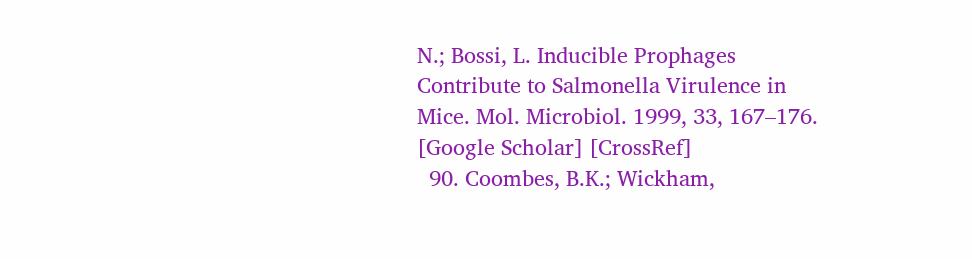N.; Bossi, L. Inducible Prophages Contribute to Salmonella Virulence in Mice. Mol. Microbiol. 1999, 33, 167–176. [Google Scholar] [CrossRef]
  90. Coombes, B.K.; Wickham,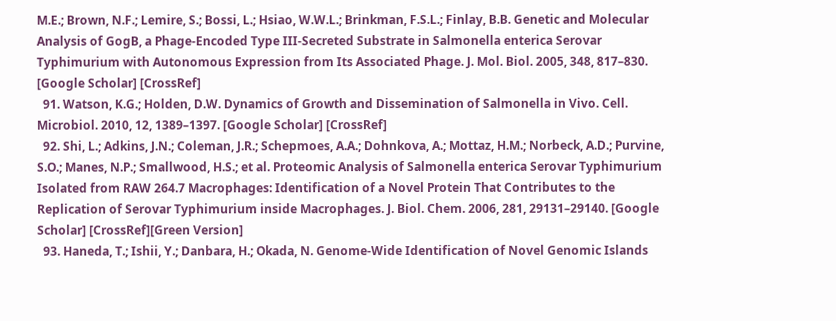M.E.; Brown, N.F.; Lemire, S.; Bossi, L.; Hsiao, W.W.L.; Brinkman, F.S.L.; Finlay, B.B. Genetic and Molecular Analysis of GogB, a Phage-Encoded Type III-Secreted Substrate in Salmonella enterica Serovar Typhimurium with Autonomous Expression from Its Associated Phage. J. Mol. Biol. 2005, 348, 817–830. [Google Scholar] [CrossRef]
  91. Watson, K.G.; Holden, D.W. Dynamics of Growth and Dissemination of Salmonella in Vivo. Cell. Microbiol. 2010, 12, 1389–1397. [Google Scholar] [CrossRef]
  92. Shi, L.; Adkins, J.N.; Coleman, J.R.; Schepmoes, A.A.; Dohnkova, A.; Mottaz, H.M.; Norbeck, A.D.; Purvine, S.O.; Manes, N.P.; Smallwood, H.S.; et al. Proteomic Analysis of Salmonella enterica Serovar Typhimurium Isolated from RAW 264.7 Macrophages: Identification of a Novel Protein That Contributes to the Replication of Serovar Typhimurium inside Macrophages. J. Biol. Chem. 2006, 281, 29131–29140. [Google Scholar] [CrossRef][Green Version]
  93. Haneda, T.; Ishii, Y.; Danbara, H.; Okada, N. Genome-Wide Identification of Novel Genomic Islands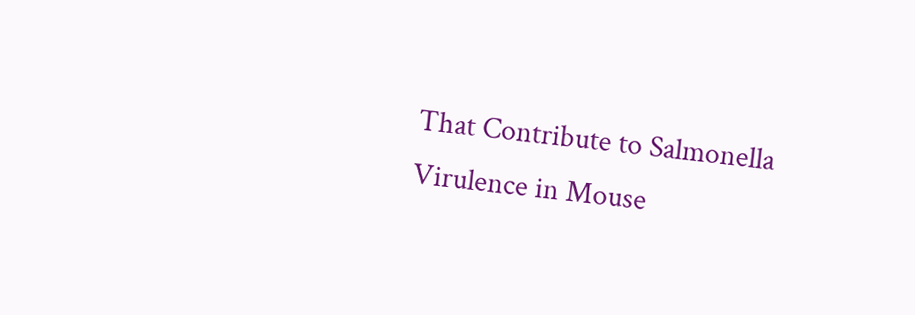That Contribute to Salmonella Virulence in Mouse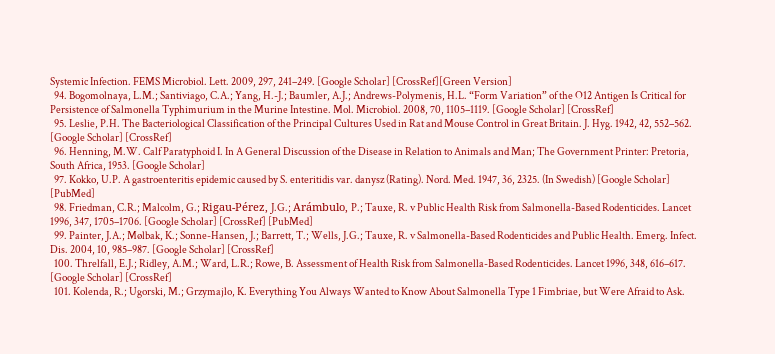Systemic Infection. FEMS Microbiol. Lett. 2009, 297, 241–249. [Google Scholar] [CrossRef][Green Version]
  94. Bogomolnaya, L.M.; Santiviago, C.A.; Yang, H.-J.; Baumler, A.J.; Andrews-Polymenis, H.L. “Form Variation” of the O12 Antigen Is Critical for Persistence of Salmonella Typhimurium in the Murine Intestine. Mol. Microbiol. 2008, 70, 1105–1119. [Google Scholar] [CrossRef]
  95. Leslie, P.H. The Bacteriological Classification of the Principal Cultures Used in Rat and Mouse Control in Great Britain. J. Hyg. 1942, 42, 552–562. [Google Scholar] [CrossRef]
  96. Henning, M.W. Calf Paratyphoid I. In A General Discussion of the Disease in Relation to Animals and Man; The Government Printer: Pretoria, South Africa, 1953. [Google Scholar]
  97. Kokko, U.P. A gastroenteritis epidemic caused by S. enteritidis var. danysz (Rating). Nord. Med. 1947, 36, 2325. (In Swedish) [Google Scholar] [PubMed]
  98. Friedman, C.R.; Malcolm, G.; Rigau-Pérez, J.G.; Arámbulo, P.; Tauxe, R. v Public Health Risk from Salmonella-Based Rodenticides. Lancet 1996, 347, 1705–1706. [Google Scholar] [CrossRef] [PubMed]
  99. Painter, J.A.; Mølbak, K.; Sonne-Hansen, J.; Barrett, T.; Wells, J.G.; Tauxe, R. v Salmonella-Based Rodenticides and Public Health. Emerg. Infect. Dis. 2004, 10, 985–987. [Google Scholar] [CrossRef]
  100. Threlfall, E.J.; Ridley, A.M.; Ward, L.R.; Rowe, B. Assessment of Health Risk from Salmonella-Based Rodenticides. Lancet 1996, 348, 616–617. [Google Scholar] [CrossRef]
  101. Kolenda, R.; Ugorski, M.; Grzymajlo, K. Everything You Always Wanted to Know About Salmonella Type 1 Fimbriae, but Were Afraid to Ask.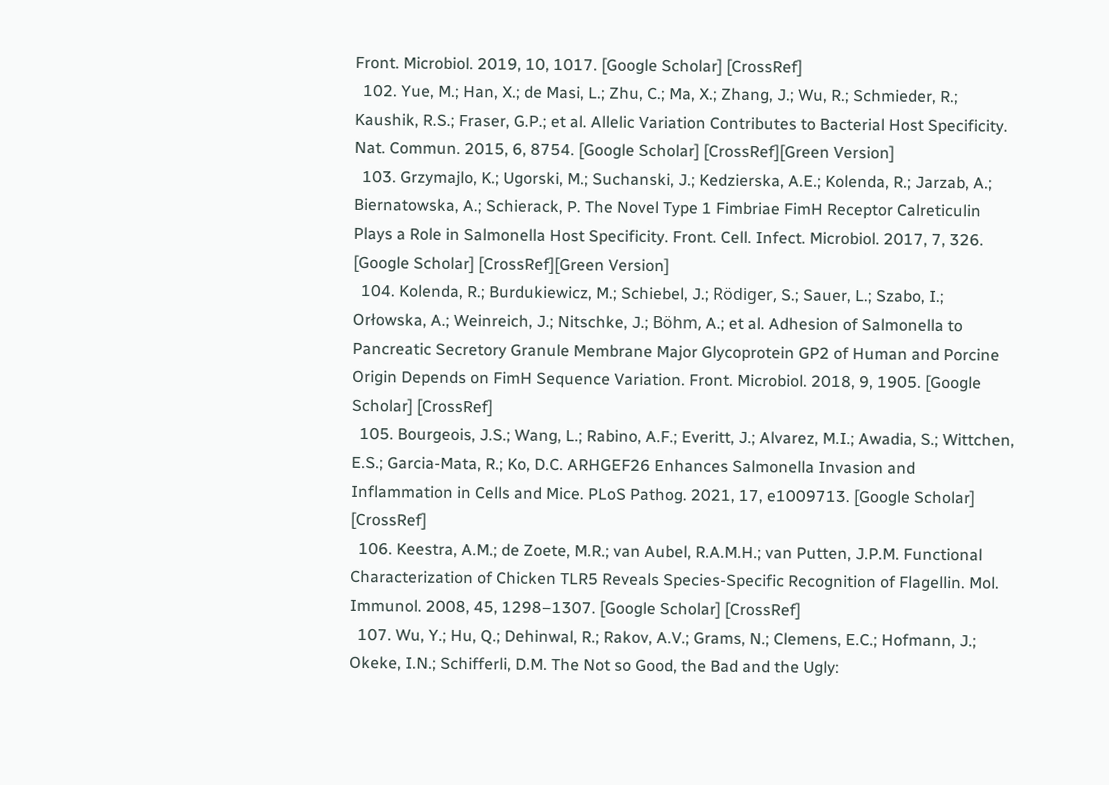Front. Microbiol. 2019, 10, 1017. [Google Scholar] [CrossRef]
  102. Yue, M.; Han, X.; de Masi, L.; Zhu, C.; Ma, X.; Zhang, J.; Wu, R.; Schmieder, R.; Kaushik, R.S.; Fraser, G.P.; et al. Allelic Variation Contributes to Bacterial Host Specificity. Nat. Commun. 2015, 6, 8754. [Google Scholar] [CrossRef][Green Version]
  103. Grzymajlo, K.; Ugorski, M.; Suchanski, J.; Kedzierska, A.E.; Kolenda, R.; Jarzab, A.; Biernatowska, A.; Schierack, P. The Novel Type 1 Fimbriae FimH Receptor Calreticulin Plays a Role in Salmonella Host Specificity. Front. Cell. Infect. Microbiol. 2017, 7, 326. [Google Scholar] [CrossRef][Green Version]
  104. Kolenda, R.; Burdukiewicz, M.; Schiebel, J.; Rödiger, S.; Sauer, L.; Szabo, I.; Orłowska, A.; Weinreich, J.; Nitschke, J.; Böhm, A.; et al. Adhesion of Salmonella to Pancreatic Secretory Granule Membrane Major Glycoprotein GP2 of Human and Porcine Origin Depends on FimH Sequence Variation. Front. Microbiol. 2018, 9, 1905. [Google Scholar] [CrossRef]
  105. Bourgeois, J.S.; Wang, L.; Rabino, A.F.; Everitt, J.; Alvarez, M.I.; Awadia, S.; Wittchen, E.S.; Garcia-Mata, R.; Ko, D.C. ARHGEF26 Enhances Salmonella Invasion and Inflammation in Cells and Mice. PLoS Pathog. 2021, 17, e1009713. [Google Scholar] [CrossRef]
  106. Keestra, A.M.; de Zoete, M.R.; van Aubel, R.A.M.H.; van Putten, J.P.M. Functional Characterization of Chicken TLR5 Reveals Species-Specific Recognition of Flagellin. Mol. Immunol. 2008, 45, 1298–1307. [Google Scholar] [CrossRef]
  107. Wu, Y.; Hu, Q.; Dehinwal, R.; Rakov, A.V.; Grams, N.; Clemens, E.C.; Hofmann, J.; Okeke, I.N.; Schifferli, D.M. The Not so Good, the Bad and the Ugly: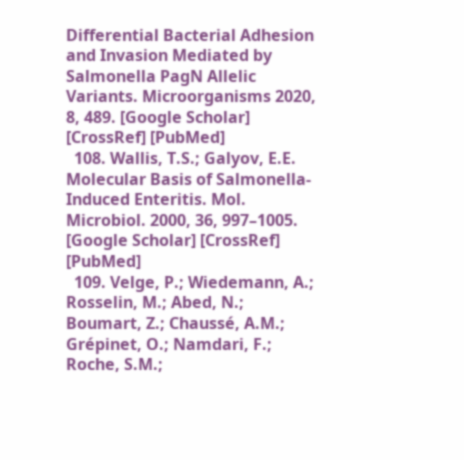Differential Bacterial Adhesion and Invasion Mediated by Salmonella PagN Allelic Variants. Microorganisms 2020, 8, 489. [Google Scholar] [CrossRef] [PubMed]
  108. Wallis, T.S.; Galyov, E.E. Molecular Basis of Salmonella-Induced Enteritis. Mol. Microbiol. 2000, 36, 997–1005. [Google Scholar] [CrossRef] [PubMed]
  109. Velge, P.; Wiedemann, A.; Rosselin, M.; Abed, N.; Boumart, Z.; Chaussé, A.M.; Grépinet, O.; Namdari, F.; Roche, S.M.;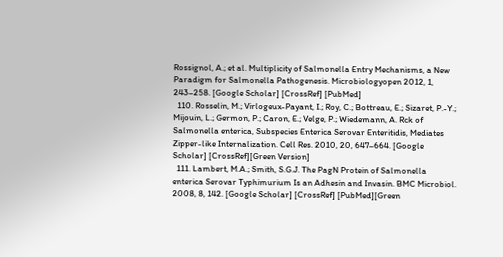Rossignol, A.; et al. Multiplicity of Salmonella Entry Mechanisms, a New Paradigm for Salmonella Pathogenesis. Microbiologyopen 2012, 1, 243–258. [Google Scholar] [CrossRef] [PubMed]
  110. Rosselin, M.; Virlogeux-Payant, I.; Roy, C.; Bottreau, E.; Sizaret, P.-Y.; Mijouin, L.; Germon, P.; Caron, E.; Velge, P.; Wiedemann, A. Rck of Salmonella enterica, Subspecies Enterica Serovar Enteritidis, Mediates Zipper-like Internalization. Cell Res. 2010, 20, 647–664. [Google Scholar] [CrossRef][Green Version]
  111. Lambert, M.A.; Smith, S.G.J. The PagN Protein of Salmonella enterica Serovar Typhimurium Is an Adhesin and Invasin. BMC Microbiol. 2008, 8, 142. [Google Scholar] [CrossRef] [PubMed][Green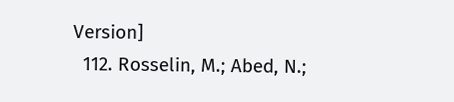Version]
  112. Rosselin, M.; Abed, N.;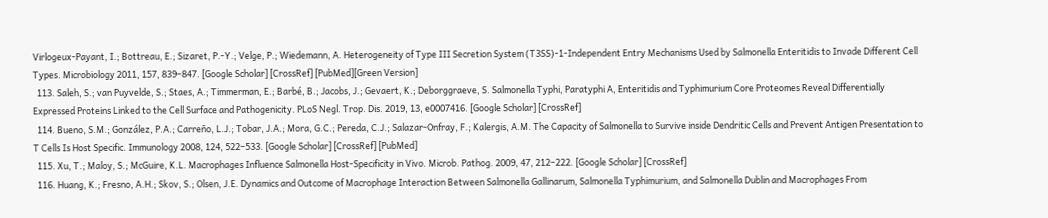Virlogeux-Payant, I.; Bottreau, E.; Sizaret, P.-Y.; Velge, P.; Wiedemann, A. Heterogeneity of Type III Secretion System (T3SS)-1-Independent Entry Mechanisms Used by Salmonella Enteritidis to Invade Different Cell Types. Microbiology 2011, 157, 839–847. [Google Scholar] [CrossRef] [PubMed][Green Version]
  113. Saleh, S.; van Puyvelde, S.; Staes, A.; Timmerman, E.; Barbé, B.; Jacobs, J.; Gevaert, K.; Deborggraeve, S. Salmonella Typhi, Paratyphi A, Enteritidis and Typhimurium Core Proteomes Reveal Differentially Expressed Proteins Linked to the Cell Surface and Pathogenicity. PLoS Negl. Trop. Dis. 2019, 13, e0007416. [Google Scholar] [CrossRef]
  114. Bueno, S.M.; González, P.A.; Carreño, L.J.; Tobar, J.A.; Mora, G.C.; Pereda, C.J.; Salazar-Onfray, F.; Kalergis, A.M. The Capacity of Salmonella to Survive inside Dendritic Cells and Prevent Antigen Presentation to T Cells Is Host Specific. Immunology 2008, 124, 522–533. [Google Scholar] [CrossRef] [PubMed]
  115. Xu, T.; Maloy, S.; McGuire, K.L. Macrophages Influence Salmonella Host-Specificity in Vivo. Microb. Pathog. 2009, 47, 212–222. [Google Scholar] [CrossRef]
  116. Huang, K.; Fresno, A.H.; Skov, S.; Olsen, J.E. Dynamics and Outcome of Macrophage Interaction Between Salmonella Gallinarum, Salmonella Typhimurium, and Salmonella Dublin and Macrophages From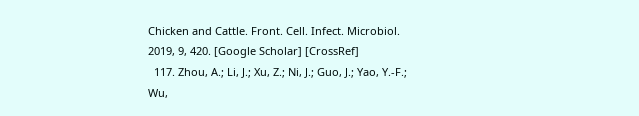Chicken and Cattle. Front. Cell. Infect. Microbiol. 2019, 9, 420. [Google Scholar] [CrossRef]
  117. Zhou, A.; Li, J.; Xu, Z.; Ni, J.; Guo, J.; Yao, Y.-F.; Wu,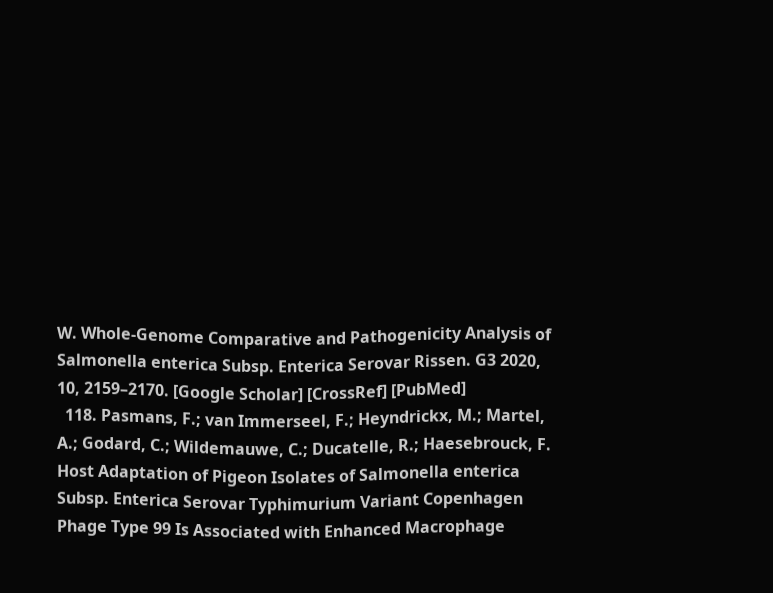W. Whole-Genome Comparative and Pathogenicity Analysis of Salmonella enterica Subsp. Enterica Serovar Rissen. G3 2020, 10, 2159–2170. [Google Scholar] [CrossRef] [PubMed]
  118. Pasmans, F.; van Immerseel, F.; Heyndrickx, M.; Martel, A.; Godard, C.; Wildemauwe, C.; Ducatelle, R.; Haesebrouck, F. Host Adaptation of Pigeon Isolates of Salmonella enterica Subsp. Enterica Serovar Typhimurium Variant Copenhagen Phage Type 99 Is Associated with Enhanced Macrophage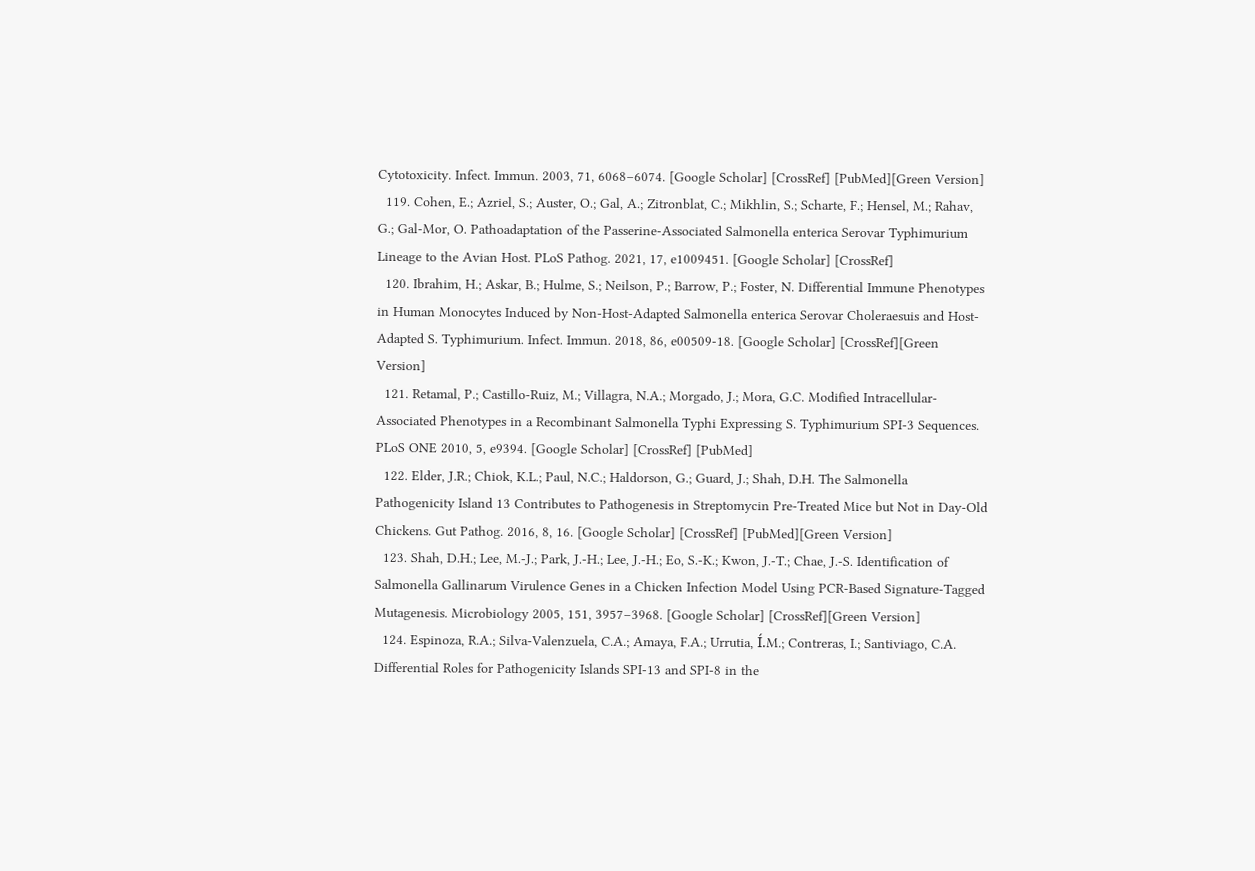Cytotoxicity. Infect. Immun. 2003, 71, 6068–6074. [Google Scholar] [CrossRef] [PubMed][Green Version]
  119. Cohen, E.; Azriel, S.; Auster, O.; Gal, A.; Zitronblat, C.; Mikhlin, S.; Scharte, F.; Hensel, M.; Rahav, G.; Gal-Mor, O. Pathoadaptation of the Passerine-Associated Salmonella enterica Serovar Typhimurium Lineage to the Avian Host. PLoS Pathog. 2021, 17, e1009451. [Google Scholar] [CrossRef]
  120. Ibrahim, H.; Askar, B.; Hulme, S.; Neilson, P.; Barrow, P.; Foster, N. Differential Immune Phenotypes in Human Monocytes Induced by Non-Host-Adapted Salmonella enterica Serovar Choleraesuis and Host-Adapted S. Typhimurium. Infect. Immun. 2018, 86, e00509-18. [Google Scholar] [CrossRef][Green Version]
  121. Retamal, P.; Castillo-Ruiz, M.; Villagra, N.A.; Morgado, J.; Mora, G.C. Modified Intracellular-Associated Phenotypes in a Recombinant Salmonella Typhi Expressing S. Typhimurium SPI-3 Sequences. PLoS ONE 2010, 5, e9394. [Google Scholar] [CrossRef] [PubMed]
  122. Elder, J.R.; Chiok, K.L.; Paul, N.C.; Haldorson, G.; Guard, J.; Shah, D.H. The Salmonella Pathogenicity Island 13 Contributes to Pathogenesis in Streptomycin Pre-Treated Mice but Not in Day-Old Chickens. Gut Pathog. 2016, 8, 16. [Google Scholar] [CrossRef] [PubMed][Green Version]
  123. Shah, D.H.; Lee, M.-J.; Park, J.-H.; Lee, J.-H.; Eo, S.-K.; Kwon, J.-T.; Chae, J.-S. Identification of Salmonella Gallinarum Virulence Genes in a Chicken Infection Model Using PCR-Based Signature-Tagged Mutagenesis. Microbiology 2005, 151, 3957–3968. [Google Scholar] [CrossRef][Green Version]
  124. Espinoza, R.A.; Silva-Valenzuela, C.A.; Amaya, F.A.; Urrutia, Í.M.; Contreras, I.; Santiviago, C.A. Differential Roles for Pathogenicity Islands SPI-13 and SPI-8 in the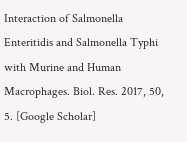Interaction of Salmonella Enteritidis and Salmonella Typhi with Murine and Human Macrophages. Biol. Res. 2017, 50, 5. [Google Scholar]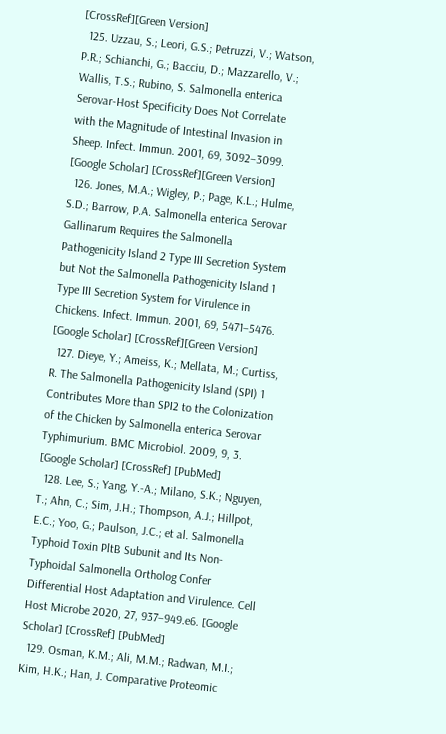[CrossRef][Green Version]
  125. Uzzau, S.; Leori, G.S.; Petruzzi, V.; Watson, P.R.; Schianchi, G.; Bacciu, D.; Mazzarello, V.; Wallis, T.S.; Rubino, S. Salmonella enterica Serovar-Host Specificity Does Not Correlate with the Magnitude of Intestinal Invasion in Sheep. Infect. Immun. 2001, 69, 3092–3099. [Google Scholar] [CrossRef][Green Version]
  126. Jones, M.A.; Wigley, P.; Page, K.L.; Hulme, S.D.; Barrow, P.A. Salmonella enterica Serovar Gallinarum Requires the Salmonella Pathogenicity Island 2 Type III Secretion System but Not the Salmonella Pathogenicity Island 1 Type III Secretion System for Virulence in Chickens. Infect. Immun. 2001, 69, 5471–5476. [Google Scholar] [CrossRef][Green Version]
  127. Dieye, Y.; Ameiss, K.; Mellata, M.; Curtiss, R. The Salmonella Pathogenicity Island (SPI) 1 Contributes More than SPI2 to the Colonization of the Chicken by Salmonella enterica Serovar Typhimurium. BMC Microbiol. 2009, 9, 3. [Google Scholar] [CrossRef] [PubMed]
  128. Lee, S.; Yang, Y.-A.; Milano, S.K.; Nguyen, T.; Ahn, C.; Sim, J.H.; Thompson, A.J.; Hillpot, E.C.; Yoo, G.; Paulson, J.C.; et al. Salmonella Typhoid Toxin PltB Subunit and Its Non-Typhoidal Salmonella Ortholog Confer Differential Host Adaptation and Virulence. Cell Host Microbe 2020, 27, 937–949.e6. [Google Scholar] [CrossRef] [PubMed]
  129. Osman, K.M.; Ali, M.M.; Radwan, M.I.; Kim, H.K.; Han, J. Comparative Proteomic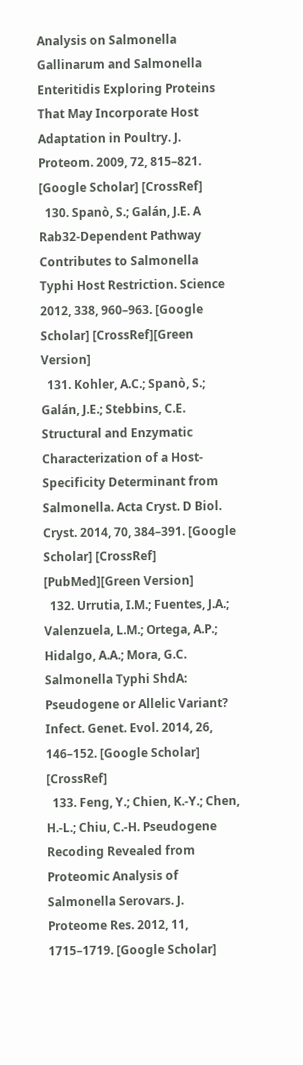Analysis on Salmonella Gallinarum and Salmonella Enteritidis Exploring Proteins That May Incorporate Host Adaptation in Poultry. J. Proteom. 2009, 72, 815–821. [Google Scholar] [CrossRef]
  130. Spanò, S.; Galán, J.E. A Rab32-Dependent Pathway Contributes to Salmonella Typhi Host Restriction. Science 2012, 338, 960–963. [Google Scholar] [CrossRef][Green Version]
  131. Kohler, A.C.; Spanò, S.; Galán, J.E.; Stebbins, C.E. Structural and Enzymatic Characterization of a Host-Specificity Determinant from Salmonella. Acta Cryst. D Biol. Cryst. 2014, 70, 384–391. [Google Scholar] [CrossRef] [PubMed][Green Version]
  132. Urrutia, I.M.; Fuentes, J.A.; Valenzuela, L.M.; Ortega, A.P.; Hidalgo, A.A.; Mora, G.C. Salmonella Typhi ShdA: Pseudogene or Allelic Variant? Infect. Genet. Evol. 2014, 26, 146–152. [Google Scholar] [CrossRef]
  133. Feng, Y.; Chien, K.-Y.; Chen, H.-L.; Chiu, C.-H. Pseudogene Recoding Revealed from Proteomic Analysis of Salmonella Serovars. J. Proteome Res. 2012, 11, 1715–1719. [Google Scholar]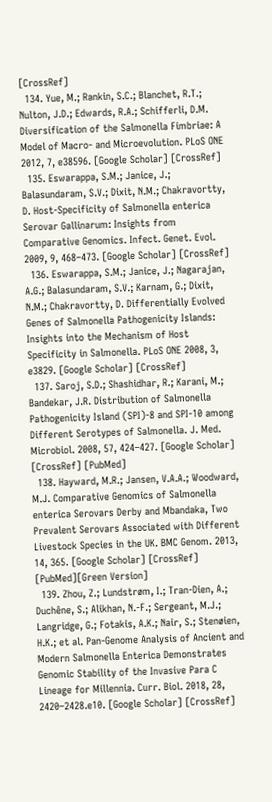[CrossRef]
  134. Yue, M.; Rankin, S.C.; Blanchet, R.T.; Nulton, J.D.; Edwards, R.A.; Schifferli, D.M. Diversification of the Salmonella Fimbriae: A Model of Macro- and Microevolution. PLoS ONE 2012, 7, e38596. [Google Scholar] [CrossRef]
  135. Eswarappa, S.M.; Janice, J.; Balasundaram, S.V.; Dixit, N.M.; Chakravortty, D. Host-Specificity of Salmonella enterica Serovar Gallinarum: Insights from Comparative Genomics. Infect. Genet. Evol. 2009, 9, 468–473. [Google Scholar] [CrossRef]
  136. Eswarappa, S.M.; Janice, J.; Nagarajan, A.G.; Balasundaram, S.V.; Karnam, G.; Dixit, N.M.; Chakravortty, D. Differentially Evolved Genes of Salmonella Pathogenicity Islands: Insights into the Mechanism of Host Specificity in Salmonella. PLoS ONE 2008, 3, e3829. [Google Scholar] [CrossRef]
  137. Saroj, S.D.; Shashidhar, R.; Karani, M.; Bandekar, J.R. Distribution of Salmonella Pathogenicity Island (SPI)-8 and SPI-10 among Different Serotypes of Salmonella. J. Med. Microbiol. 2008, 57, 424–427. [Google Scholar] [CrossRef] [PubMed]
  138. Hayward, M.R.; Jansen, V.A.A.; Woodward, M.J. Comparative Genomics of Salmonella enterica Serovars Derby and Mbandaka, Two Prevalent Serovars Associated with Different Livestock Species in the UK. BMC Genom. 2013, 14, 365. [Google Scholar] [CrossRef] [PubMed][Green Version]
  139. Zhou, Z.; Lundstrøm, I.; Tran-Dien, A.; Duchêne, S.; Alikhan, N.-F.; Sergeant, M.J.; Langridge, G.; Fotakis, A.K.; Nair, S.; Stenøien, H.K.; et al. Pan-Genome Analysis of Ancient and Modern Salmonella Enterica Demonstrates Genomic Stability of the Invasive Para C Lineage for Millennia. Curr. Biol. 2018, 28, 2420–2428.e10. [Google Scholar] [CrossRef]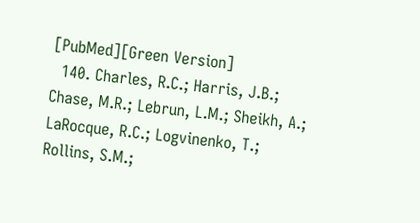[PubMed][Green Version]
  140. Charles, R.C.; Harris, J.B.; Chase, M.R.; Lebrun, L.M.; Sheikh, A.; LaRocque, R.C.; Logvinenko, T.; Rollins, S.M.;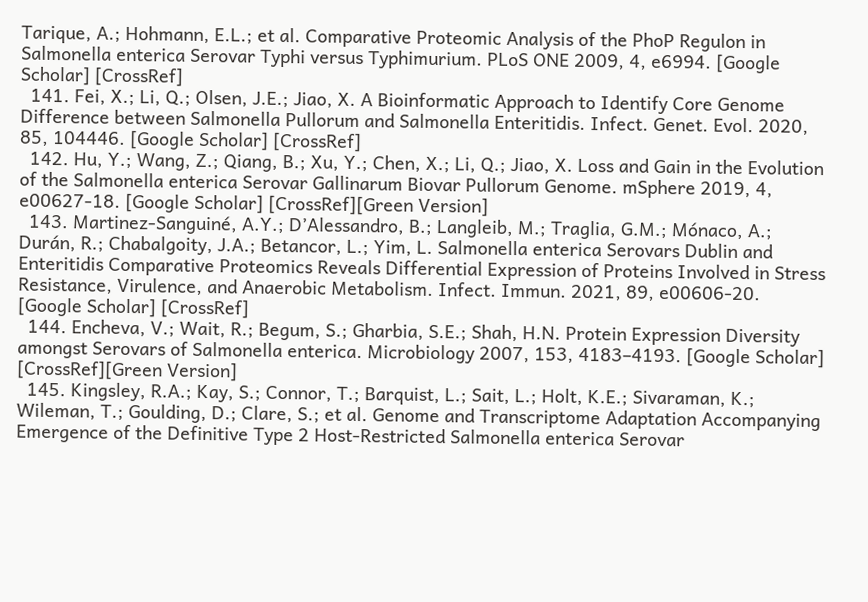Tarique, A.; Hohmann, E.L.; et al. Comparative Proteomic Analysis of the PhoP Regulon in Salmonella enterica Serovar Typhi versus Typhimurium. PLoS ONE 2009, 4, e6994. [Google Scholar] [CrossRef]
  141. Fei, X.; Li, Q.; Olsen, J.E.; Jiao, X. A Bioinformatic Approach to Identify Core Genome Difference between Salmonella Pullorum and Salmonella Enteritidis. Infect. Genet. Evol. 2020, 85, 104446. [Google Scholar] [CrossRef]
  142. Hu, Y.; Wang, Z.; Qiang, B.; Xu, Y.; Chen, X.; Li, Q.; Jiao, X. Loss and Gain in the Evolution of the Salmonella enterica Serovar Gallinarum Biovar Pullorum Genome. mSphere 2019, 4, e00627-18. [Google Scholar] [CrossRef][Green Version]
  143. Martinez-Sanguiné, A.Y.; D’Alessandro, B.; Langleib, M.; Traglia, G.M.; Mónaco, A.; Durán, R.; Chabalgoity, J.A.; Betancor, L.; Yim, L. Salmonella enterica Serovars Dublin and Enteritidis Comparative Proteomics Reveals Differential Expression of Proteins Involved in Stress Resistance, Virulence, and Anaerobic Metabolism. Infect. Immun. 2021, 89, e00606-20. [Google Scholar] [CrossRef]
  144. Encheva, V.; Wait, R.; Begum, S.; Gharbia, S.E.; Shah, H.N. Protein Expression Diversity amongst Serovars of Salmonella enterica. Microbiology 2007, 153, 4183–4193. [Google Scholar] [CrossRef][Green Version]
  145. Kingsley, R.A.; Kay, S.; Connor, T.; Barquist, L.; Sait, L.; Holt, K.E.; Sivaraman, K.; Wileman, T.; Goulding, D.; Clare, S.; et al. Genome and Transcriptome Adaptation Accompanying Emergence of the Definitive Type 2 Host-Restricted Salmonella enterica Serovar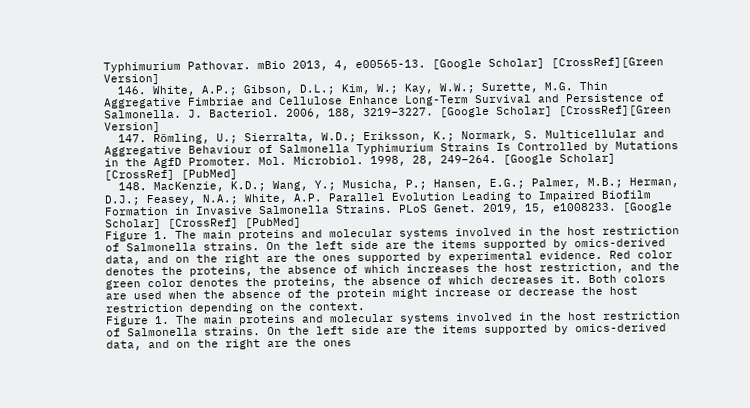Typhimurium Pathovar. mBio 2013, 4, e00565-13. [Google Scholar] [CrossRef][Green Version]
  146. White, A.P.; Gibson, D.L.; Kim, W.; Kay, W.W.; Surette, M.G. Thin Aggregative Fimbriae and Cellulose Enhance Long-Term Survival and Persistence of Salmonella. J. Bacteriol. 2006, 188, 3219–3227. [Google Scholar] [CrossRef][Green Version]
  147. Römling, U.; Sierralta, W.D.; Eriksson, K.; Normark, S. Multicellular and Aggregative Behaviour of Salmonella Typhimurium Strains Is Controlled by Mutations in the AgfD Promoter. Mol. Microbiol. 1998, 28, 249–264. [Google Scholar] [CrossRef] [PubMed]
  148. MacKenzie, K.D.; Wang, Y.; Musicha, P.; Hansen, E.G.; Palmer, M.B.; Herman, D.J.; Feasey, N.A.; White, A.P. Parallel Evolution Leading to Impaired Biofilm Formation in Invasive Salmonella Strains. PLoS Genet. 2019, 15, e1008233. [Google Scholar] [CrossRef] [PubMed]
Figure 1. The main proteins and molecular systems involved in the host restriction of Salmonella strains. On the left side are the items supported by omics-derived data, and on the right are the ones supported by experimental evidence. Red color denotes the proteins, the absence of which increases the host restriction, and the green color denotes the proteins, the absence of which decreases it. Both colors are used when the absence of the protein might increase or decrease the host restriction depending on the context.
Figure 1. The main proteins and molecular systems involved in the host restriction of Salmonella strains. On the left side are the items supported by omics-derived data, and on the right are the ones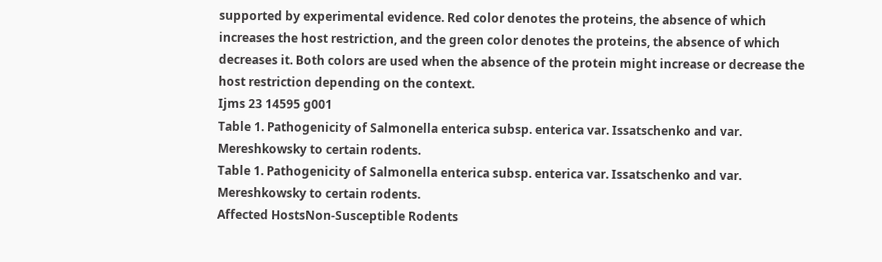supported by experimental evidence. Red color denotes the proteins, the absence of which increases the host restriction, and the green color denotes the proteins, the absence of which decreases it. Both colors are used when the absence of the protein might increase or decrease the host restriction depending on the context.
Ijms 23 14595 g001
Table 1. Pathogenicity of Salmonella enterica subsp. enterica var. Issatschenko and var. Mereshkowsky to certain rodents.
Table 1. Pathogenicity of Salmonella enterica subsp. enterica var. Issatschenko and var. Mereshkowsky to certain rodents.
Affected HostsNon-Susceptible Rodents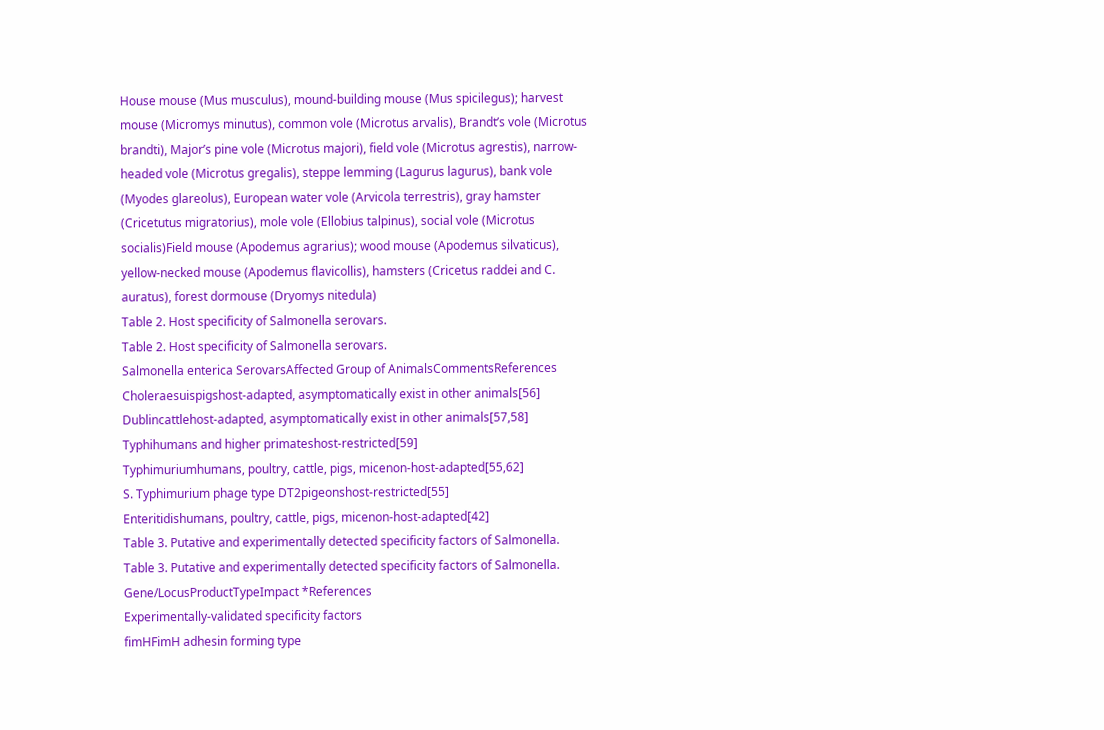House mouse (Mus musculus), mound-building mouse (Mus spicilegus); harvest mouse (Micromys minutus), common vole (Microtus arvalis), Brandt’s vole (Microtus brandti), Major’s pine vole (Microtus majori), field vole (Microtus agrestis), narrow-headed vole (Microtus gregalis), steppe lemming (Lagurus lagurus), bank vole (Myodes glareolus), European water vole (Arvicola terrestris), gray hamster (Cricetutus migratorius), mole vole (Ellobius talpinus), social vole (Microtus socialis)Field mouse (Apodemus agrarius); wood mouse (Apodemus silvaticus), yellow-necked mouse (Apodemus flavicollis), hamsters (Cricetus raddei and C. auratus), forest dormouse (Dryomys nitedula)
Table 2. Host specificity of Salmonella serovars.
Table 2. Host specificity of Salmonella serovars.
Salmonella enterica SerovarsAffected Group of AnimalsCommentsReferences
Choleraesuispigshost-adapted, asymptomatically exist in other animals[56]
Dublincattlehost-adapted, asymptomatically exist in other animals[57,58]
Typhihumans and higher primateshost-restricted[59]
Typhimuriumhumans, poultry, cattle, pigs, micenon-host-adapted[55,62]
S. Typhimurium phage type DT2pigeonshost-restricted[55]
Enteritidishumans, poultry, cattle, pigs, micenon-host-adapted[42]
Table 3. Putative and experimentally detected specificity factors of Salmonella.
Table 3. Putative and experimentally detected specificity factors of Salmonella.
Gene/LocusProductTypeImpact *References
Experimentally-validated specificity factors
fimHFimH adhesin forming type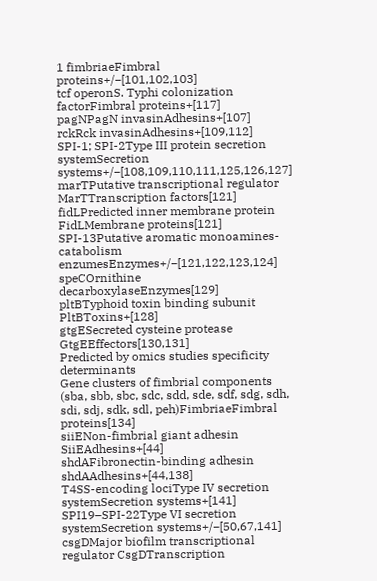1 fimbriaeFimbral proteins+/−[101,102,103]
tcf operonS. Typhi colonization factorFimbral proteins+[117]
pagNPagN invasinAdhesins+[107]
rckRck invasinAdhesins+[109,112]
SPI-1; SPI-2Type III protein secretion systemSecretion systems+/−[108,109,110,111,125,126,127]
marTPutative transcriptional regulator MarTTranscription factors[121]
fidLPredicted inner membrane protein FidLMembrane proteins[121]
SPI-13Putative aromatic monoamines-catabolism enzumesEnzymes+/−[121,122,123,124]
speCOrnithine decarboxylaseEnzymes[129]
pltBTyphoid toxin binding subunit PltBToxins+[128]
gtgESecreted cysteine protease GtgEEffectors[130,131]
Predicted by omics studies specificity determinants
Gene clusters of fimbrial components (sba, sbb, sbc, sdc, sdd, sde, sdf, sdg, sdh, sdi, sdj, sdk, sdl, peh)FimbriaeFimbral proteins[134]
siiENon-fimbrial giant adhesin SiiEAdhesins+[44]
shdAFibronectin-binding adhesin shdAAdhesins+[44,138]
T4SS-encoding lociType IV secretion systemSecretion systems+[141]
SPI19–SPI-22Type VI secretion systemSecretion systems+/−[50,67,141]
csgDMajor biofilm transcriptional regulator CsgDTranscription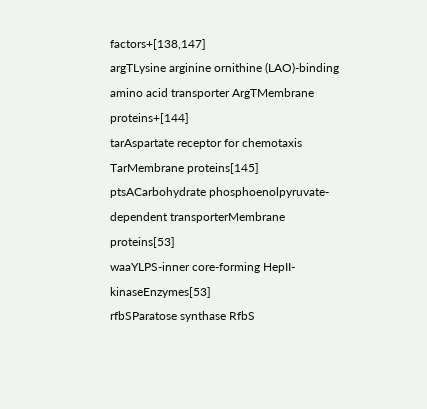factors+[138,147]
argTLysine arginine ornithine (LAO)-binding amino acid transporter ArgTMembrane proteins+[144]
tarAspartate receptor for chemotaxis TarMembrane proteins[145]
ptsACarbohydrate phosphoenolpyruvate-dependent transporterMembrane proteins[53]
waaYLPS-inner core-forming HepII-kinaseEnzymes[53]
rfbSParatose synthase RfbS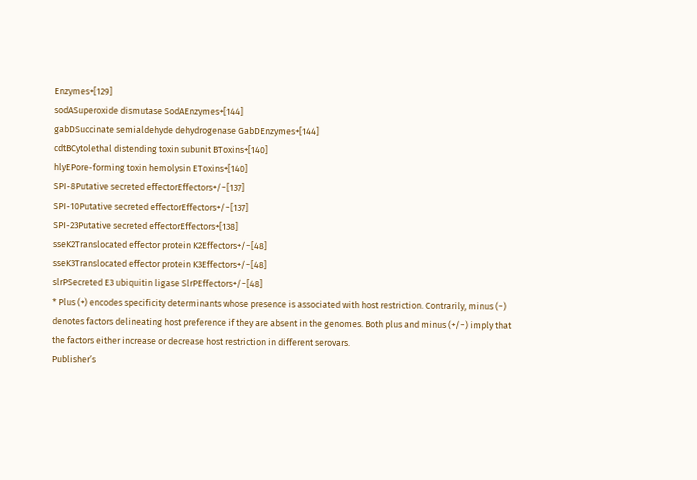Enzymes+[129]
sodASuperoxide dismutase SodAEnzymes+[144]
gabDSuccinate semialdehyde dehydrogenase GabDEnzymes+[144]
cdtBCytolethal distending toxin subunit BToxins+[140]
hlyEPore-forming toxin hemolysin EToxins+[140]
SPI-8Putative secreted effectorEffectors+/−[137]
SPI-10Putative secreted effectorEffectors+/−[137]
SPI-23Putative secreted effectorEffectors+[138]
sseK2Translocated effector protein K2Effectors+/−[48]
sseK3Translocated effector protein K3Effectors+/−[48]
slrPSecreted E3 ubiquitin ligase SlrPEffectors+/−[48]
* Plus (+) encodes specificity determinants whose presence is associated with host restriction. Contrarily, minus (−) denotes factors delineating host preference if they are absent in the genomes. Both plus and minus (+/−) imply that the factors either increase or decrease host restriction in different serovars.
Publisher’s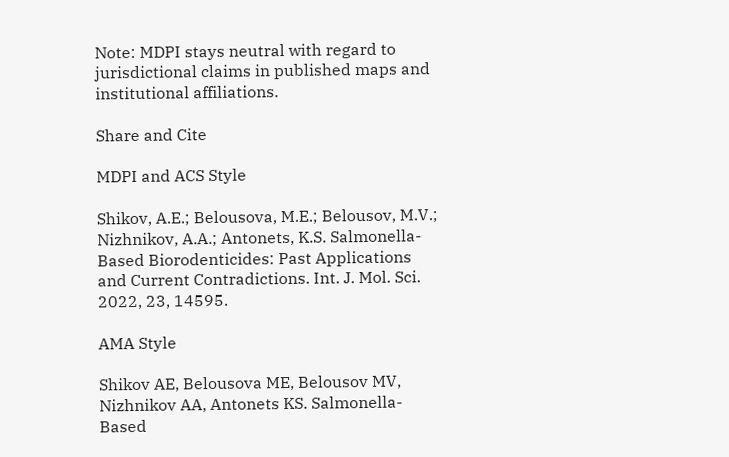Note: MDPI stays neutral with regard to jurisdictional claims in published maps and institutional affiliations.

Share and Cite

MDPI and ACS Style

Shikov, A.E.; Belousova, M.E.; Belousov, M.V.; Nizhnikov, A.A.; Antonets, K.S. Salmonella-Based Biorodenticides: Past Applications and Current Contradictions. Int. J. Mol. Sci. 2022, 23, 14595.

AMA Style

Shikov AE, Belousova ME, Belousov MV, Nizhnikov AA, Antonets KS. Salmonella-Based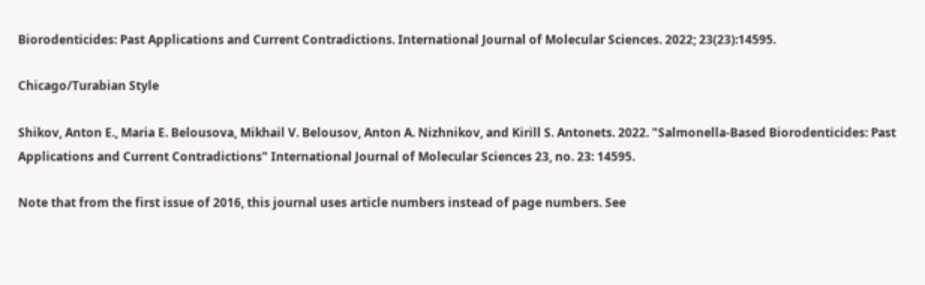Biorodenticides: Past Applications and Current Contradictions. International Journal of Molecular Sciences. 2022; 23(23):14595.

Chicago/Turabian Style

Shikov, Anton E., Maria E. Belousova, Mikhail V. Belousov, Anton A. Nizhnikov, and Kirill S. Antonets. 2022. "Salmonella-Based Biorodenticides: Past Applications and Current Contradictions" International Journal of Molecular Sciences 23, no. 23: 14595.

Note that from the first issue of 2016, this journal uses article numbers instead of page numbers. See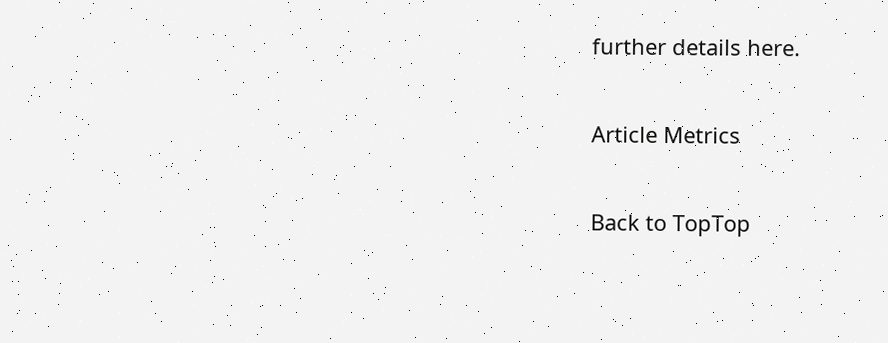further details here.

Article Metrics

Back to TopTop